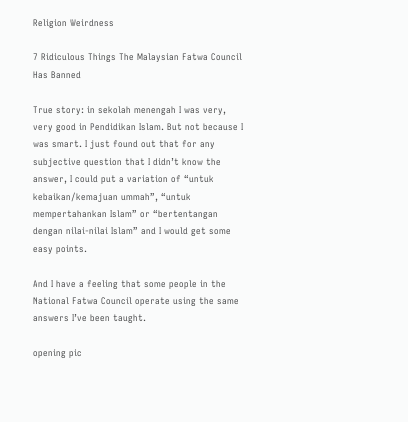Religion Weirdness

7 Ridiculous Things The Malaysian Fatwa Council Has Banned

True story: in sekolah menengah I was very, very good in Pendidikan Islam. But not because I was smart. I just found out that for any subjective question that I didn’t know the answer, I could put a variation of “untuk kebaikan/kemajuan ummah”, “untuk mempertahankan Islam” or “bertentangan dengan nilai-nilai Islam” and I would get some easy points.

And I have a feeling that some people in the National Fatwa Council operate using the same answers I’ve been taught.

opening pic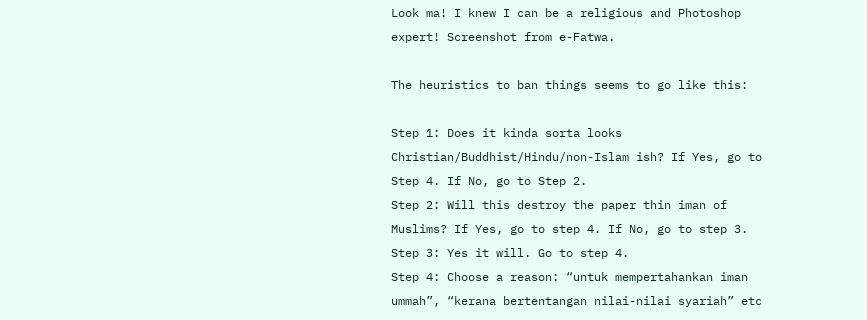Look ma! I knew I can be a religious and Photoshop expert! Screenshot from e-Fatwa.

The heuristics to ban things seems to go like this:

Step 1: Does it kinda sorta looks Christian/Buddhist/Hindu/non-Islam ish? If Yes, go to Step 4. If No, go to Step 2.
Step 2: Will this destroy the paper thin iman of Muslims? If Yes, go to step 4. If No, go to step 3.
Step 3: Yes it will. Go to step 4.
Step 4: Choose a reason: “untuk mempertahankan iman ummah”, “kerana bertentangan nilai-nilai syariah” etc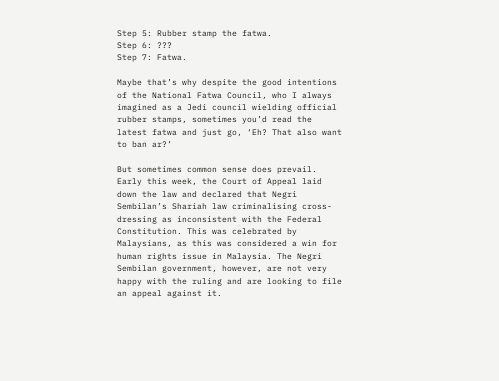Step 5: Rubber stamp the fatwa.
Step 6: ???
Step 7: Fatwa.

Maybe that’s why despite the good intentions of the National Fatwa Council, who I always imagined as a Jedi council wielding official rubber stamps, sometimes you’d read the latest fatwa and just go, ‘Eh? That also want to ban ar?’

But sometimes common sense does prevail. Early this week, the Court of Appeal laid down the law and declared that Negri Sembilan’s Shariah law criminalising cross-dressing as inconsistent with the Federal Constitution. This was celebrated by Malaysians, as this was considered a win for human rights issue in Malaysia. The Negri Sembilan government, however, are not very happy with the ruling and are looking to file an appeal against it.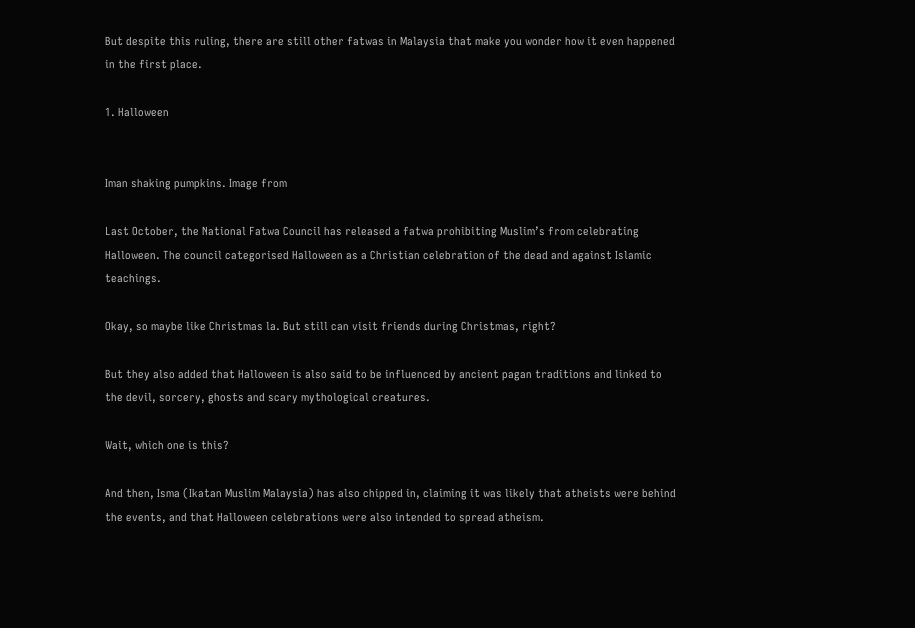But despite this ruling, there are still other fatwas in Malaysia that make you wonder how it even happened in the first place.

1. Halloween


Iman shaking pumpkins. Image from

Last October, the National Fatwa Council has released a fatwa prohibiting Muslim’s from celebrating Halloween. The council categorised Halloween as a Christian celebration of the dead and against Islamic teachings.

Okay, so maybe like Christmas la. But still can visit friends during Christmas, right?

But they also added that Halloween is also said to be influenced by ancient pagan traditions and linked to the devil, sorcery, ghosts and scary mythological creatures.

Wait, which one is this?

And then, Isma (Ikatan Muslim Malaysia) has also chipped in, claiming it was likely that atheists were behind the events, and that Halloween celebrations were also intended to spread atheism.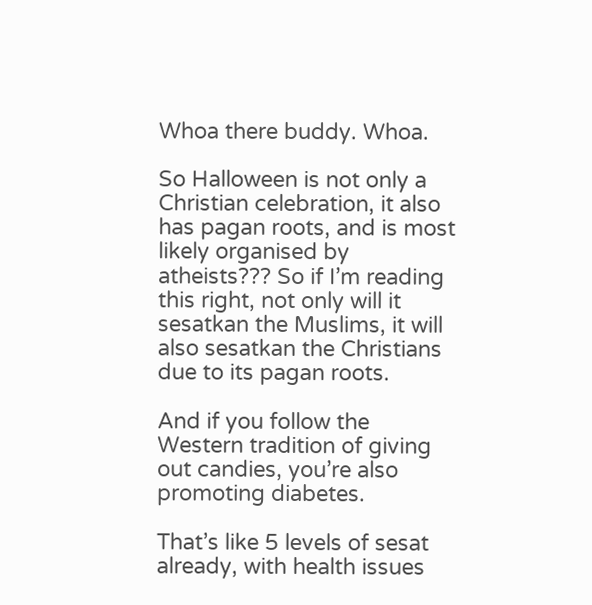Whoa there buddy. Whoa.

So Halloween is not only a Christian celebration, it also has pagan roots, and is most likely organised by atheists??? So if I’m reading this right, not only will it sesatkan the Muslims, it will also sesatkan the Christians due to its pagan roots.

And if you follow the Western tradition of giving out candies, you’re also promoting diabetes.

That’s like 5 levels of sesat already, with health issues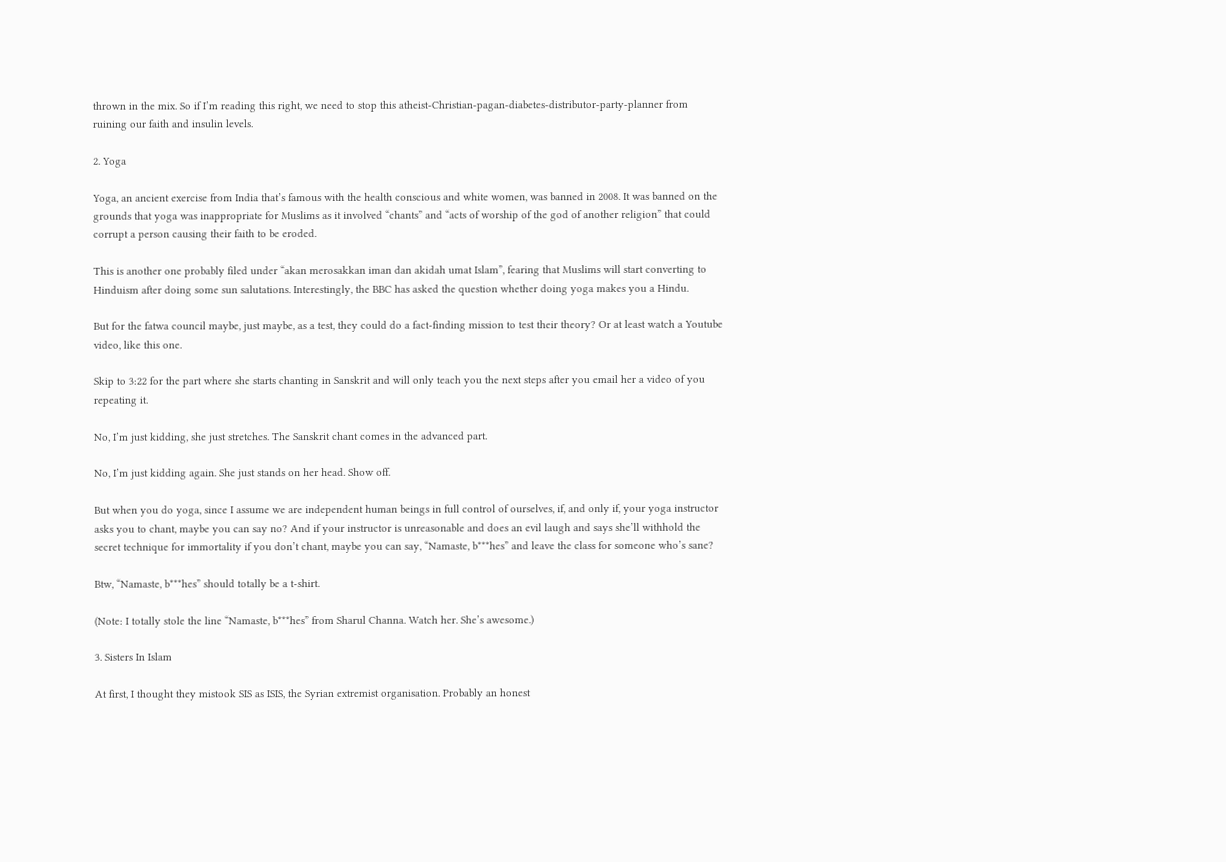thrown in the mix. So if I’m reading this right, we need to stop this atheist-Christian-pagan-diabetes-distributor-party-planner from ruining our faith and insulin levels.

2. Yoga

Yoga, an ancient exercise from India that’s famous with the health conscious and white women, was banned in 2008. It was banned on the grounds that yoga was inappropriate for Muslims as it involved “chants” and “acts of worship of the god of another religion” that could corrupt a person causing their faith to be eroded.

This is another one probably filed under “akan merosakkan iman dan akidah umat Islam”, fearing that Muslims will start converting to Hinduism after doing some sun salutations. Interestingly, the BBC has asked the question whether doing yoga makes you a Hindu.

But for the fatwa council maybe, just maybe, as a test, they could do a fact-finding mission to test their theory? Or at least watch a Youtube video, like this one.

Skip to 3:22 for the part where she starts chanting in Sanskrit and will only teach you the next steps after you email her a video of you repeating it.

No, I’m just kidding, she just stretches. The Sanskrit chant comes in the advanced part.

No, I’m just kidding again. She just stands on her head. Show off.

But when you do yoga, since I assume we are independent human beings in full control of ourselves, if, and only if, your yoga instructor asks you to chant, maybe you can say no? And if your instructor is unreasonable and does an evil laugh and says she’ll withhold the secret technique for immortality if you don’t chant, maybe you can say, “Namaste, b***hes” and leave the class for someone who’s sane?

Btw, “Namaste, b***hes” should totally be a t-shirt.

(Note: I totally stole the line “Namaste, b***hes” from Sharul Channa. Watch her. She’s awesome.)

3. Sisters In Islam

At first, I thought they mistook SIS as ISIS, the Syrian extremist organisation. Probably an honest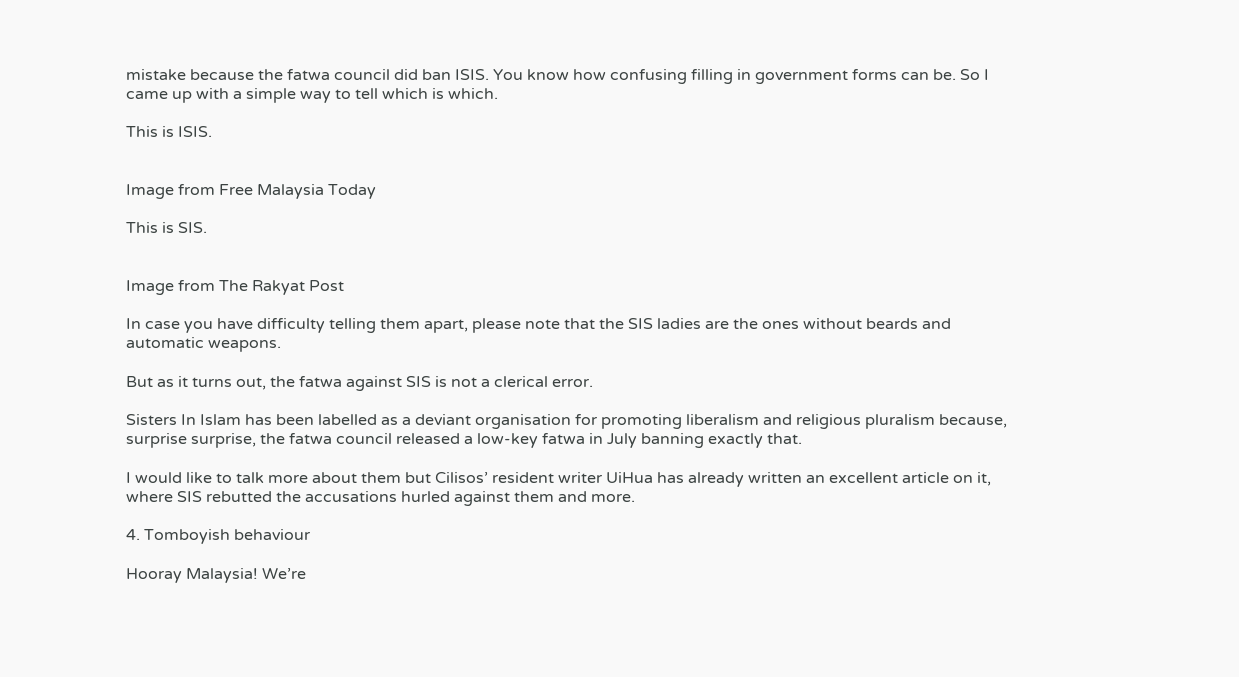mistake because the fatwa council did ban ISIS. You know how confusing filling in government forms can be. So I came up with a simple way to tell which is which.

This is ISIS.


Image from Free Malaysia Today

This is SIS.


Image from The Rakyat Post

In case you have difficulty telling them apart, please note that the SIS ladies are the ones without beards and automatic weapons.

But as it turns out, the fatwa against SIS is not a clerical error.

Sisters In Islam has been labelled as a deviant organisation for promoting liberalism and religious pluralism because, surprise surprise, the fatwa council released a low-key fatwa in July banning exactly that.

I would like to talk more about them but Cilisos’ resident writer UiHua has already written an excellent article on it, where SIS rebutted the accusations hurled against them and more.

4. Tomboyish behaviour

Hooray Malaysia! We’re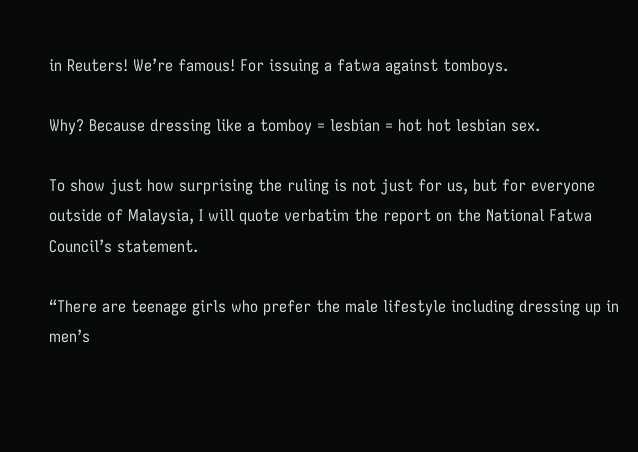in Reuters! We’re famous! For issuing a fatwa against tomboys.

Why? Because dressing like a tomboy = lesbian = hot hot lesbian sex.

To show just how surprising the ruling is not just for us, but for everyone outside of Malaysia, I will quote verbatim the report on the National Fatwa Council’s statement.

“There are teenage girls who prefer the male lifestyle including dressing up in men’s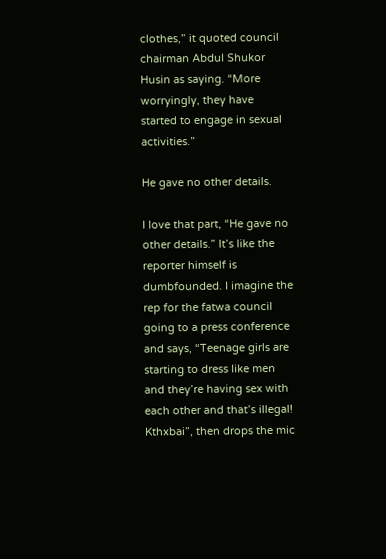clothes,” it quoted council chairman Abdul Shukor Husin as saying. “More worryingly, they have started to engage in sexual activities.”

He gave no other details.

I love that part, “He gave no other details.” It’s like the reporter himself is dumbfounded. I imagine the rep for the fatwa council going to a press conference and says, “Teenage girls are starting to dress like men and they’re having sex with each other and that’s illegal! Kthxbai”, then drops the mic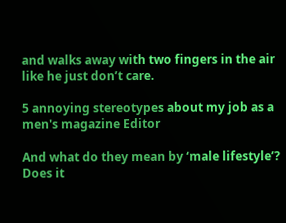and walks away with two fingers in the air like he just don’t care.

5 annoying stereotypes about my job as a men's magazine Editor

And what do they mean by ‘male lifestyle’? Does it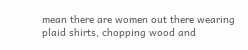mean there are women out there wearing plaid shirts, chopping wood and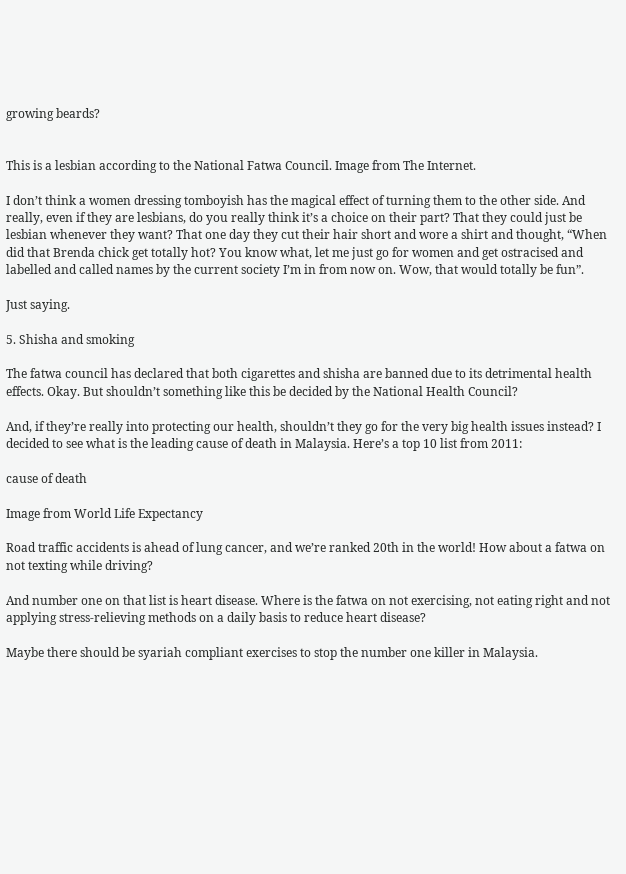growing beards?


This is a lesbian according to the National Fatwa Council. Image from The Internet.

I don’t think a women dressing tomboyish has the magical effect of turning them to the other side. And really, even if they are lesbians, do you really think it’s a choice on their part? That they could just be lesbian whenever they want? That one day they cut their hair short and wore a shirt and thought, “When did that Brenda chick get totally hot? You know what, let me just go for women and get ostracised and labelled and called names by the current society I’m in from now on. Wow, that would totally be fun”.

Just saying.

5. Shisha and smoking

The fatwa council has declared that both cigarettes and shisha are banned due to its detrimental health effects. Okay. But shouldn’t something like this be decided by the National Health Council?

And, if they’re really into protecting our health, shouldn’t they go for the very big health issues instead? I decided to see what is the leading cause of death in Malaysia. Here’s a top 10 list from 2011:

cause of death

Image from World Life Expectancy

Road traffic accidents is ahead of lung cancer, and we’re ranked 20th in the world! How about a fatwa on not texting while driving?

And number one on that list is heart disease. Where is the fatwa on not exercising, not eating right and not applying stress-relieving methods on a daily basis to reduce heart disease?

Maybe there should be syariah compliant exercises to stop the number one killer in Malaysia.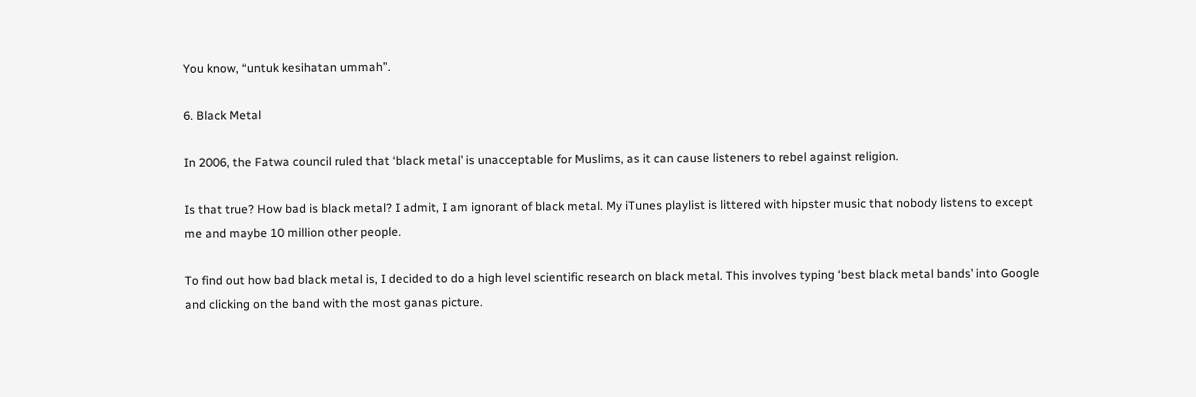You know, “untuk kesihatan ummah”.

6. Black Metal

In 2006, the Fatwa council ruled that ‘black metal’ is unacceptable for Muslims, as it can cause listeners to rebel against religion.

Is that true? How bad is black metal? I admit, I am ignorant of black metal. My iTunes playlist is littered with hipster music that nobody listens to except me and maybe 10 million other people.

To find out how bad black metal is, I decided to do a high level scientific research on black metal. This involves typing ‘best black metal bands’ into Google and clicking on the band with the most ganas picture.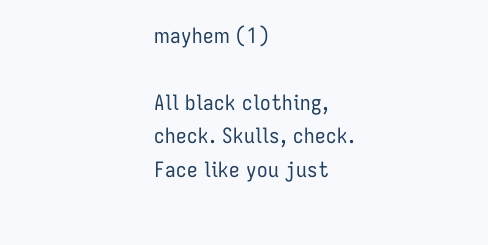mayhem (1)

All black clothing, check. Skulls, check. Face like you just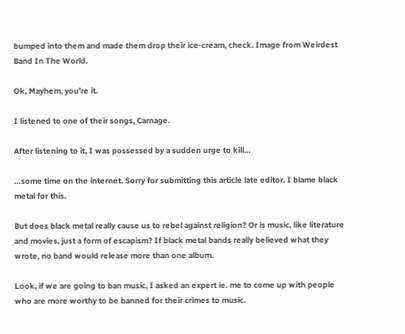bumped into them and made them drop their ice-cream, check. Image from Weirdest Band In The World.

Ok, Mayhem, you’re it.

I listened to one of their songs, Carnage.

After listening to it, I was possessed by a sudden urge to kill…

…some time on the internet. Sorry for submitting this article late editor. I blame black metal for this.

But does black metal really cause us to rebel against religion? Or is music, like literature and movies, just a form of escapism? If black metal bands really believed what they wrote, no band would release more than one album.

Look, if we are going to ban music, I asked an expert ie. me to come up with people who are more worthy to be banned for their crimes to music.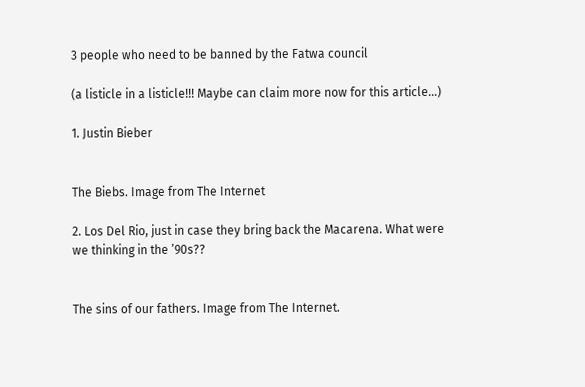3 people who need to be banned by the Fatwa council

(a listicle in a listicle!!! Maybe can claim more now for this article…)

1. Justin Bieber


The Biebs. Image from The Internet

2. Los Del Rio, just in case they bring back the Macarena. What were we thinking in the ’90s??


The sins of our fathers. Image from The Internet.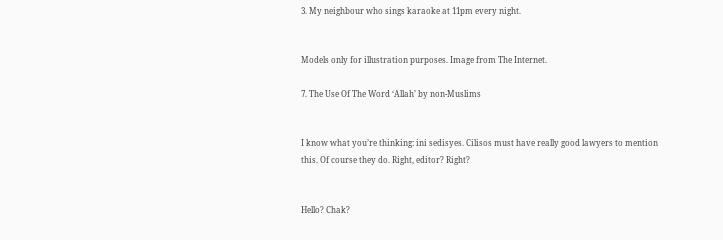3. My neighbour who sings karaoke at 11pm every night.


Models only for illustration purposes. Image from The Internet.

7. The Use Of The Word ‘Allah’ by non-Muslims


I know what you’re thinking: ini sedisyes. Cilisos must have really good lawyers to mention this. Of course they do. Right, editor? Right?


Hello? Chak?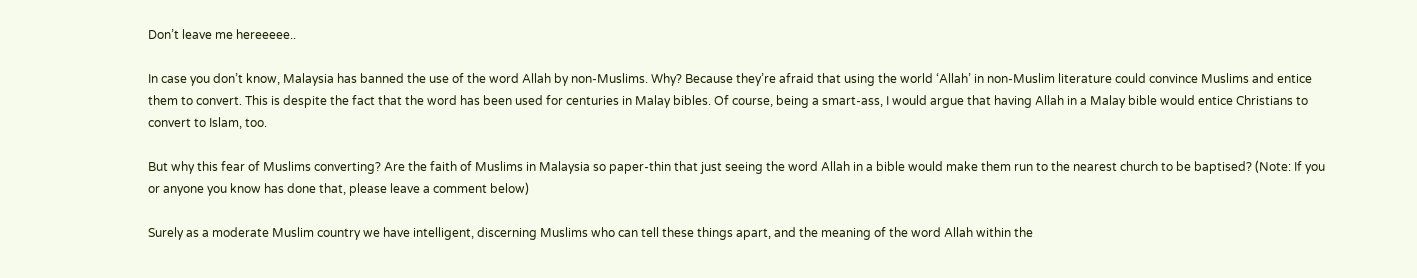Don’t leave me hereeeee..

In case you don’t know, Malaysia has banned the use of the word Allah by non-Muslims. Why? Because they’re afraid that using the world ‘Allah’ in non-Muslim literature could convince Muslims and entice them to convert. This is despite the fact that the word has been used for centuries in Malay bibles. Of course, being a smart-ass, I would argue that having Allah in a Malay bible would entice Christians to convert to Islam, too.

But why this fear of Muslims converting? Are the faith of Muslims in Malaysia so paper-thin that just seeing the word Allah in a bible would make them run to the nearest church to be baptised? (Note: If you or anyone you know has done that, please leave a comment below)

Surely as a moderate Muslim country we have intelligent, discerning Muslims who can tell these things apart, and the meaning of the word Allah within the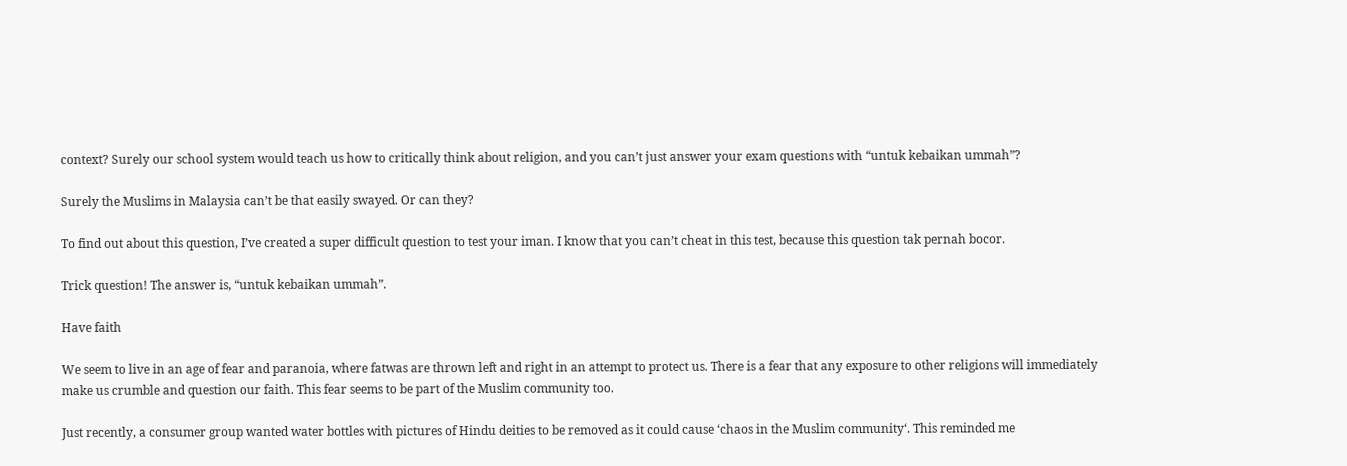context? Surely our school system would teach us how to critically think about religion, and you can’t just answer your exam questions with “untuk kebaikan ummah”?

Surely the Muslims in Malaysia can’t be that easily swayed. Or can they?

To find out about this question, I’ve created a super difficult question to test your iman. I know that you can’t cheat in this test, because this question tak pernah bocor.

Trick question! The answer is, “untuk kebaikan ummah”.

Have faith

We seem to live in an age of fear and paranoia, where fatwas are thrown left and right in an attempt to protect us. There is a fear that any exposure to other religions will immediately make us crumble and question our faith. This fear seems to be part of the Muslim community too.

Just recently, a consumer group wanted water bottles with pictures of Hindu deities to be removed as it could cause ‘chaos in the Muslim community‘. This reminded me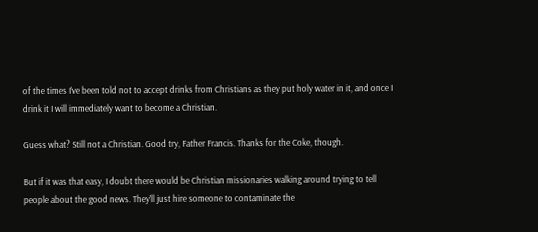of the times I’ve been told not to accept drinks from Christians as they put holy water in it, and once I drink it I will immediately want to become a Christian.

Guess what? Still not a Christian. Good try, Father Francis. Thanks for the Coke, though.

But if it was that easy, I doubt there would be Christian missionaries walking around trying to tell people about the good news. They’ll just hire someone to contaminate the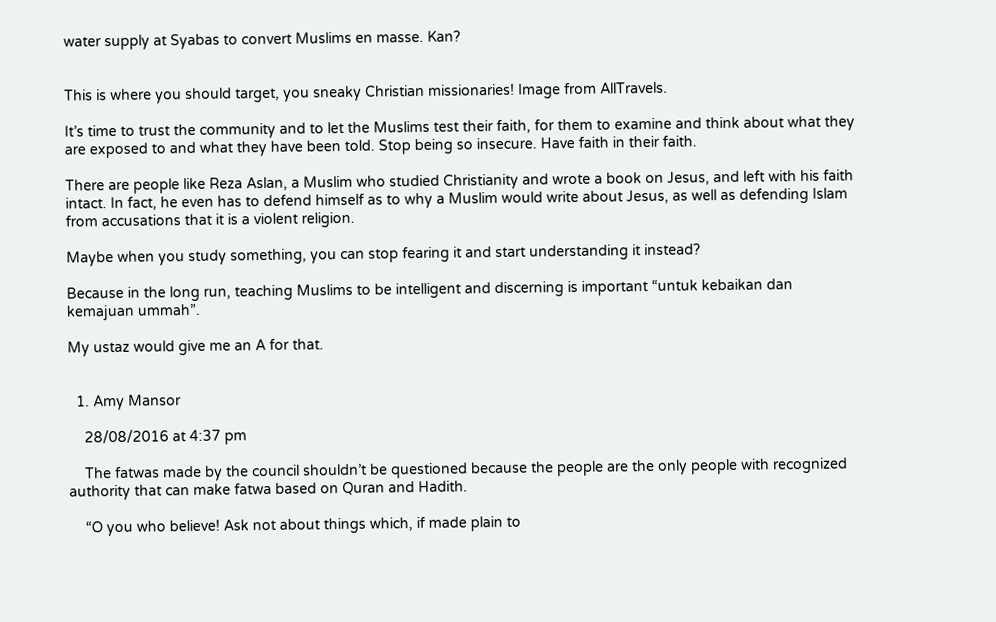water supply at Syabas to convert Muslims en masse. Kan?


This is where you should target, you sneaky Christian missionaries! Image from AllTravels.

It’s time to trust the community and to let the Muslims test their faith, for them to examine and think about what they are exposed to and what they have been told. Stop being so insecure. Have faith in their faith.

There are people like Reza Aslan, a Muslim who studied Christianity and wrote a book on Jesus, and left with his faith intact. In fact, he even has to defend himself as to why a Muslim would write about Jesus, as well as defending Islam from accusations that it is a violent religion.

Maybe when you study something, you can stop fearing it and start understanding it instead?

Because in the long run, teaching Muslims to be intelligent and discerning is important “untuk kebaikan dan kemajuan ummah”.

My ustaz would give me an A for that.


  1. Amy Mansor

    28/08/2016 at 4:37 pm

    The fatwas made by the council shouldn’t be questioned because the people are the only people with recognized authority that can make fatwa based on Quran and Hadith.

    “O you who believe! Ask not about things which, if made plain to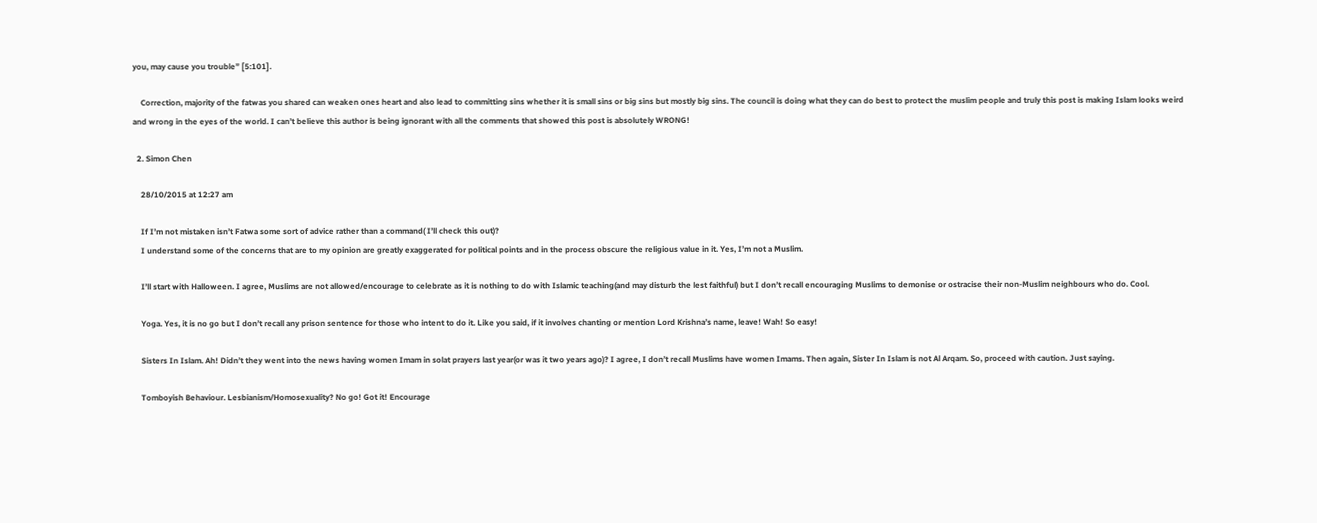you, may cause you trouble” [5:101].

    Correction, majority of the fatwas you shared can weaken ones heart and also lead to committing sins whether it is small sins or big sins but mostly big sins. The council is doing what they can do best to protect the muslim people and truly this post is making Islam looks weird and wrong in the eyes of the world. I can’t believe this author is being ignorant with all the comments that showed this post is absolutely WRONG!

  2. Simon Chen

    28/10/2015 at 12:27 am

    If I’m not mistaken isn’t Fatwa some sort of advice rather than a command( I’ll check this out)?
    I understand some of the concerns that are to my opinion are greatly exaggerated for political points and in the process obscure the religious value in it. Yes, I’m not a Muslim.

    I’ll start with Halloween. I agree, Muslims are not allowed/encourage to celebrate as it is nothing to do with Islamic teaching(and may disturb the lest faithful) but I don’t recall encouraging Muslims to demonise or ostracise their non-Muslim neighbours who do. Cool.

    Yoga. Yes, it is no go but I don’t recall any prison sentence for those who intent to do it. Like you said, if it involves chanting or mention Lord Krishna’s name, leave! Wah! So easy!

    Sisters In Islam. Ah! Didn’t they went into the news having women Imam in solat prayers last year(or was it two years ago)? I agree, I don’t recall Muslims have women Imams. Then again, Sister In Islam is not Al Arqam. So, proceed with caution. Just saying.

    Tomboyish Behaviour. Lesbianism/Homosexuality? No go! Got it! Encourage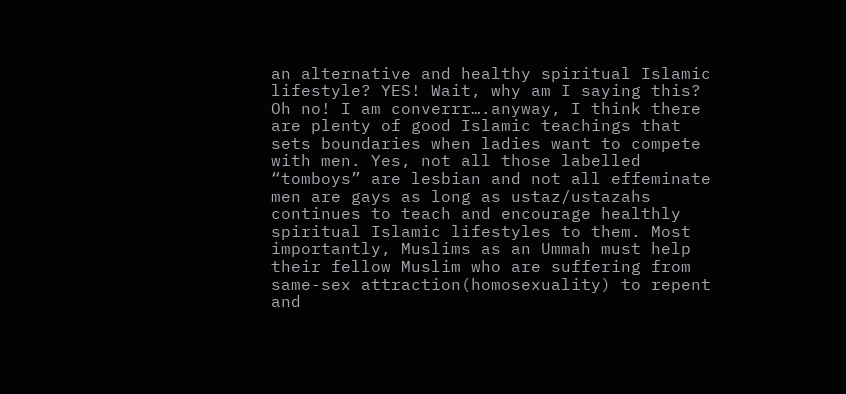an alternative and healthy spiritual Islamic lifestyle? YES! Wait, why am I saying this? Oh no! I am converrr….anyway, I think there are plenty of good Islamic teachings that sets boundaries when ladies want to compete with men. Yes, not all those labelled “tomboys” are lesbian and not all effeminate men are gays as long as ustaz/ustazahs continues to teach and encourage healthly spiritual Islamic lifestyles to them. Most importantly, Muslims as an Ummah must help their fellow Muslim who are suffering from same-sex attraction(homosexuality) to repent and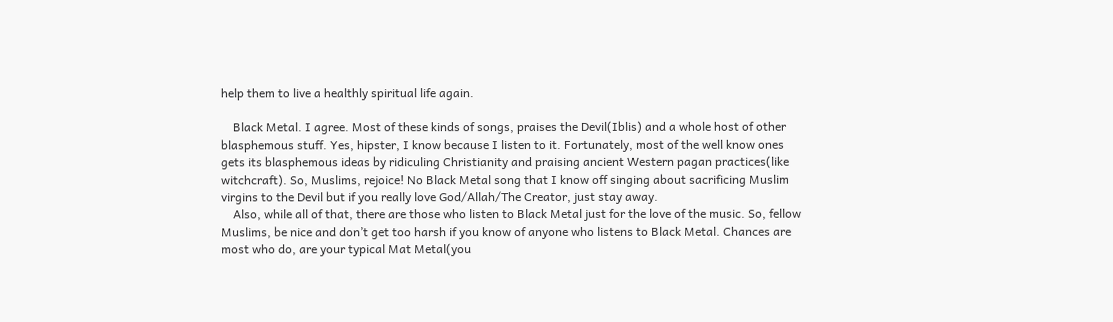help them to live a healthly spiritual life again.

    Black Metal. I agree. Most of these kinds of songs, praises the Devil(Iblis) and a whole host of other blasphemous stuff. Yes, hipster, I know because I listen to it. Fortunately, most of the well know ones gets its blasphemous ideas by ridiculing Christianity and praising ancient Western pagan practices(like witchcraft). So, Muslims, rejoice! No Black Metal song that I know off singing about sacrificing Muslim virgins to the Devil but if you really love God/Allah/The Creator, just stay away.
    Also, while all of that, there are those who listen to Black Metal just for the love of the music. So, fellow Muslims, be nice and don’t get too harsh if you know of anyone who listens to Black Metal. Chances are most who do, are your typical Mat Metal(you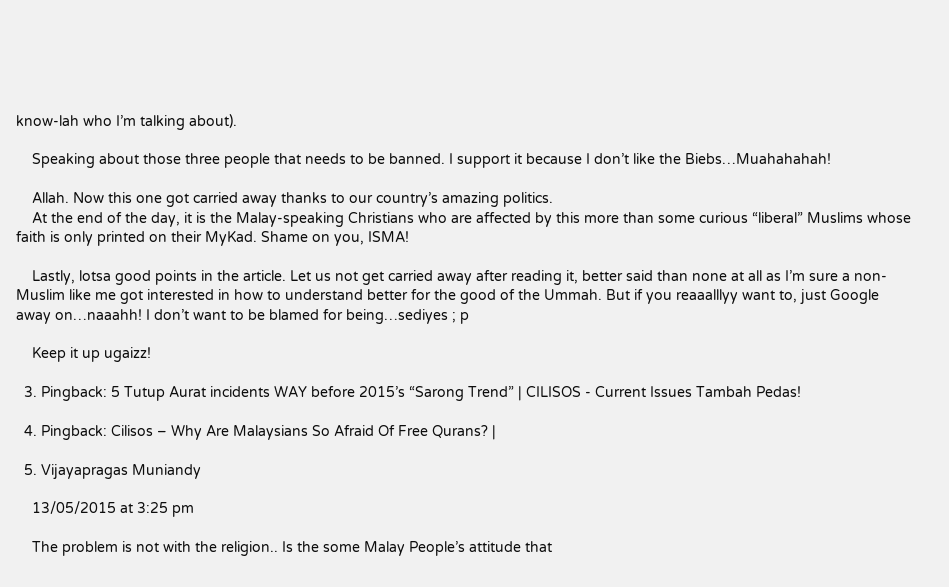know-lah who I’m talking about).

    Speaking about those three people that needs to be banned. I support it because I don’t like the Biebs…Muahahahah!

    Allah. Now this one got carried away thanks to our country’s amazing politics.
    At the end of the day, it is the Malay-speaking Christians who are affected by this more than some curious “liberal” Muslims whose faith is only printed on their MyKad. Shame on you, ISMA!

    Lastly, lotsa good points in the article. Let us not get carried away after reading it, better said than none at all as I’m sure a non-Muslim like me got interested in how to understand better for the good of the Ummah. But if you reaaalllyy want to, just Google away on…naaahh! I don’t want to be blamed for being…sediyes ; p

    Keep it up ugaizz!

  3. Pingback: 5 Tutup Aurat incidents WAY before 2015’s “Sarong Trend” | CILISOS - Current Issues Tambah Pedas!

  4. Pingback: Cilisos – Why Are Malaysians So Afraid Of Free Qurans? |

  5. Vijayapragas Muniandy

    13/05/2015 at 3:25 pm

    The problem is not with the religion.. Is the some Malay People’s attitude that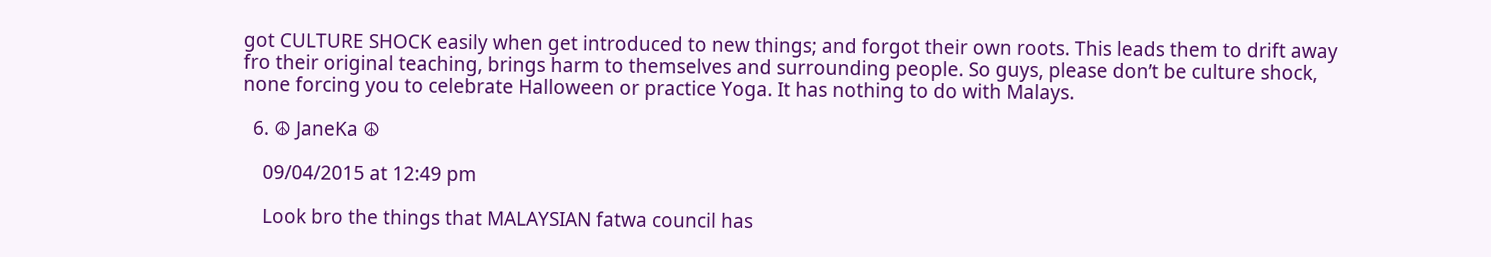got CULTURE SHOCK easily when get introduced to new things; and forgot their own roots. This leads them to drift away fro their original teaching, brings harm to themselves and surrounding people. So guys, please don’t be culture shock, none forcing you to celebrate Halloween or practice Yoga. It has nothing to do with Malays.

  6. ☮ JaneKa ☮

    09/04/2015 at 12:49 pm

    Look bro the things that MALAYSIAN fatwa council has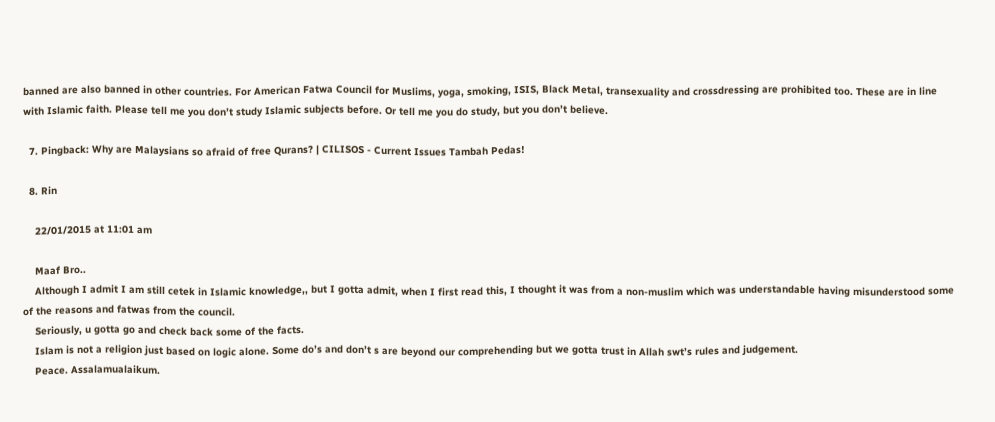banned are also banned in other countries. For American Fatwa Council for Muslims, yoga, smoking, ISIS, Black Metal, transexuality and crossdressing are prohibited too. These are in line with Islamic faith. Please tell me you don’t study Islamic subjects before. Or tell me you do study, but you don’t believe.

  7. Pingback: Why are Malaysians so afraid of free Qurans? | CILISOS - Current Issues Tambah Pedas!

  8. Rin

    22/01/2015 at 11:01 am

    Maaf Bro..
    Although I admit I am still cetek in Islamic knowledge,, but I gotta admit, when I first read this, I thought it was from a non-muslim which was understandable having misunderstood some of the reasons and fatwas from the council.
    Seriously, u gotta go and check back some of the facts.
    Islam is not a religion just based on logic alone. Some do’s and don’t s are beyond our comprehending but we gotta trust in Allah swt’s rules and judgement.
    Peace. Assalamualaikum.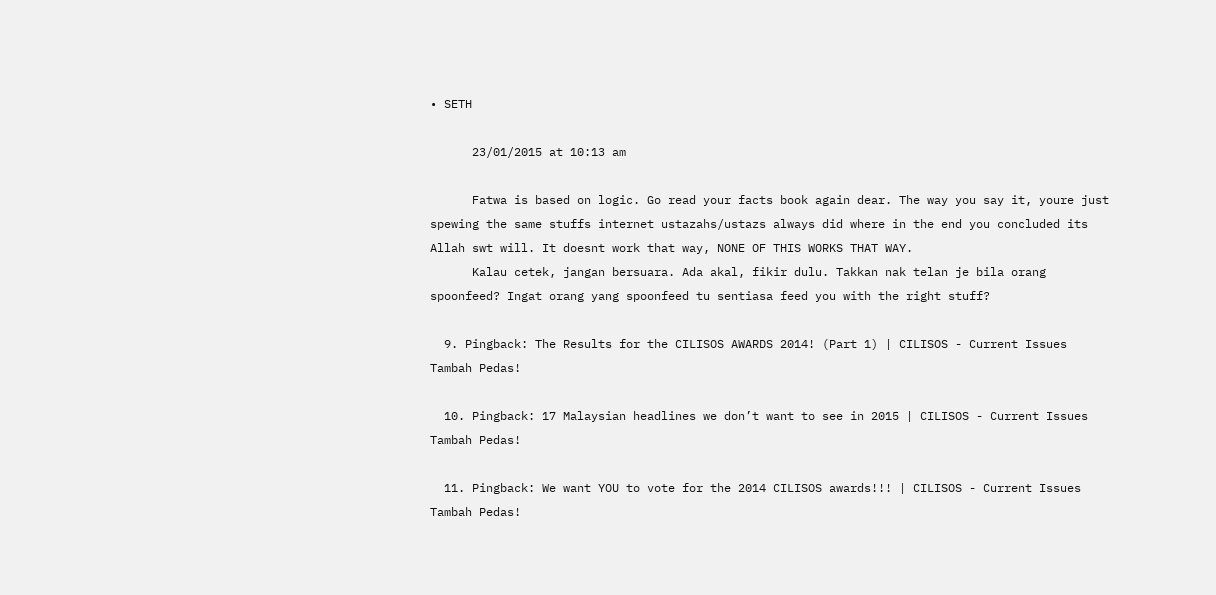• SETH

      23/01/2015 at 10:13 am

      Fatwa is based on logic. Go read your facts book again dear. The way you say it, youre just spewing the same stuffs internet ustazahs/ustazs always did where in the end you concluded its Allah swt will. It doesnt work that way, NONE OF THIS WORKS THAT WAY.
      Kalau cetek, jangan bersuara. Ada akal, fikir dulu. Takkan nak telan je bila orang spoonfeed? Ingat orang yang spoonfeed tu sentiasa feed you with the right stuff?

  9. Pingback: The Results for the CILISOS AWARDS 2014! (Part 1) | CILISOS - Current Issues Tambah Pedas!

  10. Pingback: 17 Malaysian headlines we don’t want to see in 2015 | CILISOS - Current Issues Tambah Pedas!

  11. Pingback: We want YOU to vote for the 2014 CILISOS awards!!! | CILISOS - Current Issues Tambah Pedas!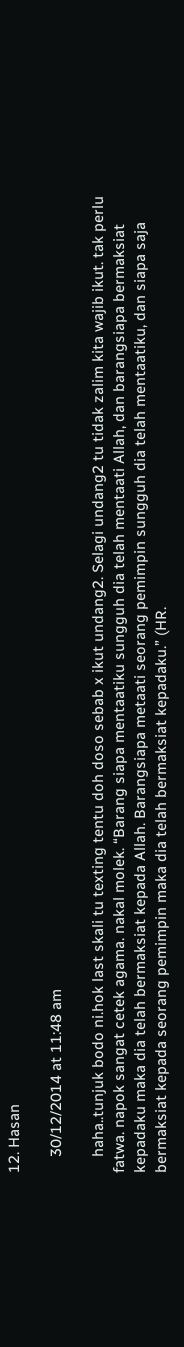12. Hasan

    30/12/2014 at 11:48 am

    haha..tunjuk bodo ni.hok last skali tu texting tentu doh doso sebab x ikut undang2. Selagi undang2 tu tidak zalim kita wajib ikut. tak perlu fatwa. napok sangat cetek agama. nakal molek. “Barang siapa mentaatiku sungguh dia telah mentaati Allah, dan barangsiapa bermaksiat kepadaku maka dia telah bermaksiat kepada Allah. Barangsiapa metaati seorang pemimpin sungguh dia telah mentaatiku, dan siapa saja bermaksiat kepada seorang pemimpin maka dia telah bermaksiat kepadaku.” (HR.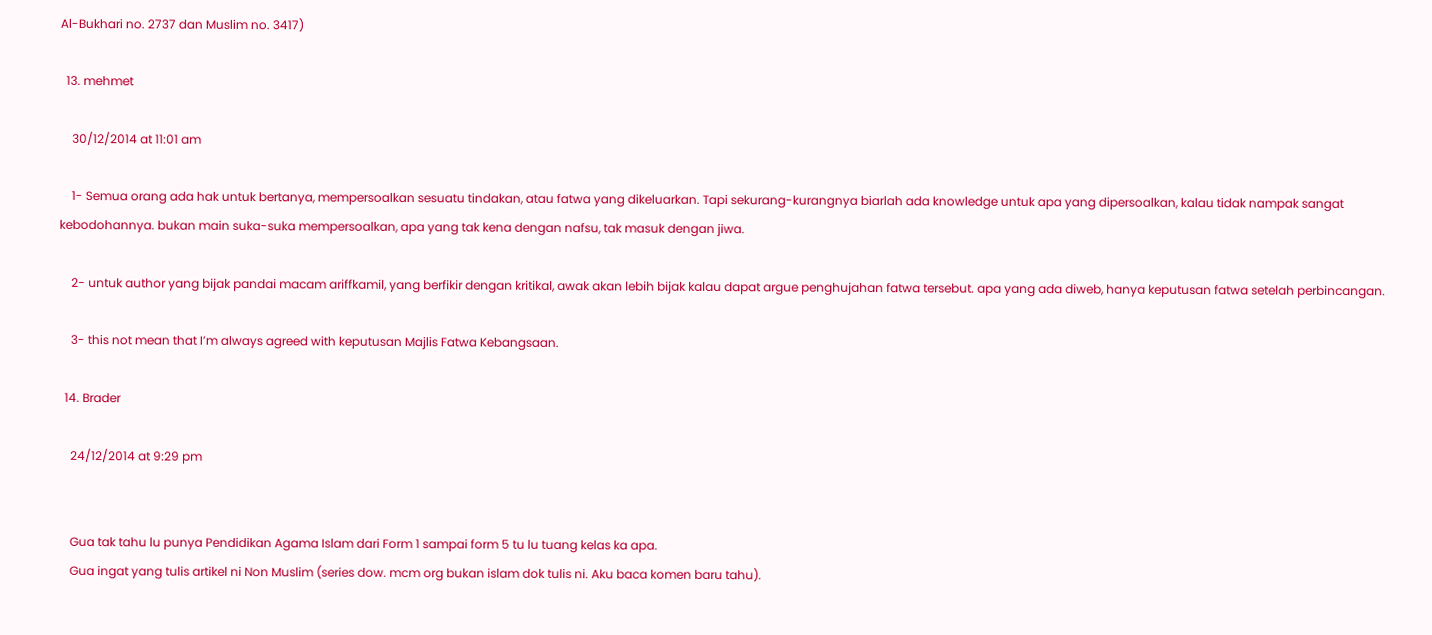Al-Bukhari no. 2737 dan Muslim no. 3417)

  13. mehmet

    30/12/2014 at 11:01 am

    1- Semua orang ada hak untuk bertanya, mempersoalkan sesuatu tindakan, atau fatwa yang dikeluarkan. Tapi sekurang-kurangnya biarlah ada knowledge untuk apa yang dipersoalkan, kalau tidak nampak sangat kebodohannya. bukan main suka-suka mempersoalkan, apa yang tak kena dengan nafsu, tak masuk dengan jiwa.

    2- untuk author yang bijak pandai macam ariffkamil, yang berfikir dengan kritikal, awak akan lebih bijak kalau dapat argue penghujahan fatwa tersebut. apa yang ada diweb, hanya keputusan fatwa setelah perbincangan.

    3- this not mean that I’m always agreed with keputusan Majlis Fatwa Kebangsaan.

  14. Brader

    24/12/2014 at 9:29 pm


    Gua tak tahu lu punya Pendidikan Agama Islam dari Form 1 sampai form 5 tu lu tuang kelas ka apa.
    Gua ingat yang tulis artikel ni Non Muslim (series dow. mcm org bukan islam dok tulis ni. Aku baca komen baru tahu).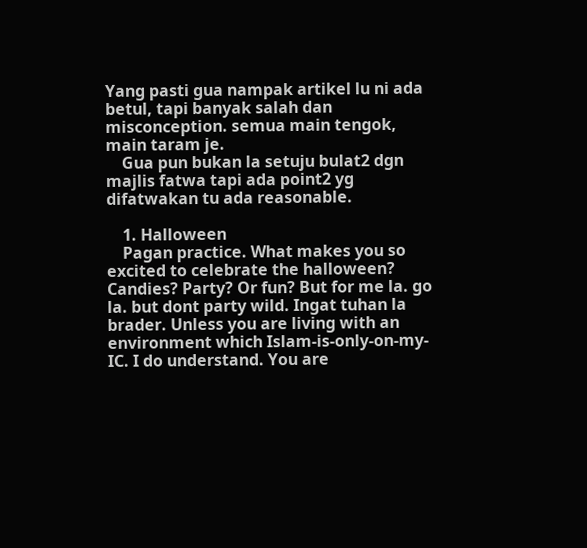Yang pasti gua nampak artikel lu ni ada betul, tapi banyak salah dan misconception. semua main tengok, main taram je.
    Gua pun bukan la setuju bulat2 dgn majlis fatwa tapi ada point2 yg difatwakan tu ada reasonable.

    1. Halloween
    Pagan practice. What makes you so excited to celebrate the halloween? Candies? Party? Or fun? But for me la. go la. but dont party wild. Ingat tuhan la brader. Unless you are living with an environment which Islam-is-only-on-my-IC. I do understand. You are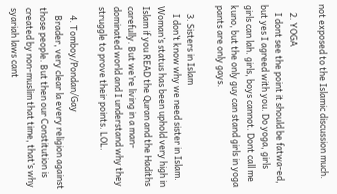not exposed to the Islamic discussion much.

    2. YOGA
    I dont see the point it should be fatwa-ed, but yes I agreed with you. Do yoga, girls girls can lah. girls, boys cannot. Dont call me kuno, but the only guy can stand girls in yoga pants are only gays.

    3. Sisters in Islam
    I don’t know why we need sister in Islam. Woman’s status has been uphold very high in Islam if you READ the Quran and the Hadiths carefully. But we’re living in a man-dominated world and I understand why they struggle to prove their points. LOL.

    4. Tomboy/Pondan/Gay
    Brader, very clear la every religion against those people. But then our Constitution is created by non-muslim that time, that’s why syariah laws cant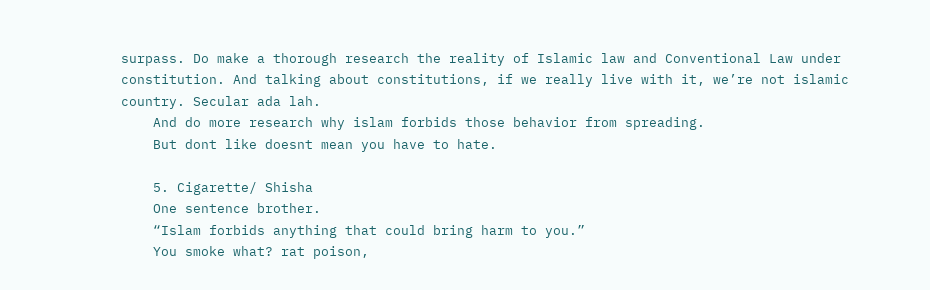surpass. Do make a thorough research the reality of Islamic law and Conventional Law under constitution. And talking about constitutions, if we really live with it, we’re not islamic country. Secular ada lah.
    And do more research why islam forbids those behavior from spreading.
    But dont like doesnt mean you have to hate.

    5. Cigarette/ Shisha
    One sentence brother.
    “Islam forbids anything that could bring harm to you.”
    You smoke what? rat poison,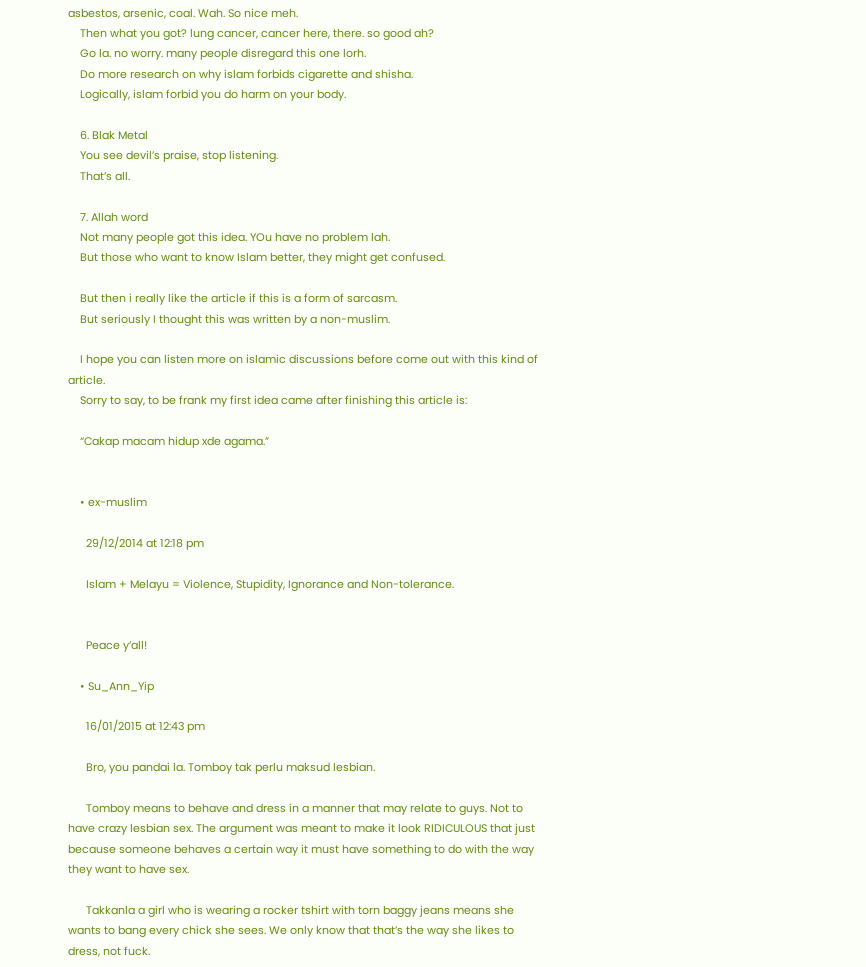asbestos, arsenic, coal. Wah. So nice meh.
    Then what you got? lung cancer, cancer here, there. so good ah?
    Go la. no worry. many people disregard this one lorh.
    Do more research on why islam forbids cigarette and shisha.
    Logically, islam forbid you do harm on your body.

    6. Blak Metal
    You see devil’s praise, stop listening.
    That’s all.

    7. Allah word
    Not many people got this idea. YOu have no problem lah.
    But those who want to know Islam better, they might get confused.

    But then i really like the article if this is a form of sarcasm.
    But seriously I thought this was written by a non-muslim.

    I hope you can listen more on islamic discussions before come out with this kind of article.
    Sorry to say, to be frank my first idea came after finishing this article is:

    “Cakap macam hidup xde agama.”


    • ex-muslim

      29/12/2014 at 12:18 pm

      Islam + Melayu = Violence, Stupidity, Ignorance and Non-tolerance.


      Peace y’all!

    • Su_Ann_Yip

      16/01/2015 at 12:43 pm

      Bro, you pandai la. Tomboy tak perlu maksud lesbian.

      Tomboy means to behave and dress in a manner that may relate to guys. Not to have crazy lesbian sex. The argument was meant to make it look RIDICULOUS that just because someone behaves a certain way it must have something to do with the way they want to have sex.

      Takkanla a girl who is wearing a rocker tshirt with torn baggy jeans means she wants to bang every chick she sees. We only know that that’s the way she likes to dress, not fuck.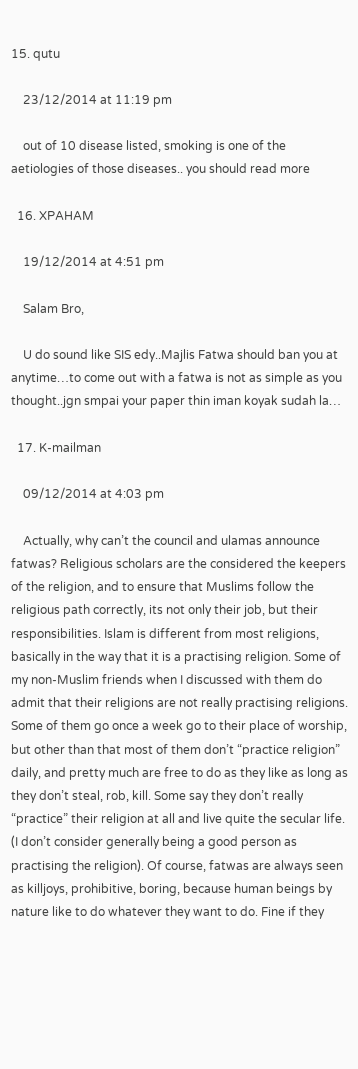15. qutu

    23/12/2014 at 11:19 pm

    out of 10 disease listed, smoking is one of the aetiologies of those diseases.. you should read more

  16. XPAHAM

    19/12/2014 at 4:51 pm

    Salam Bro,

    U do sound like SIS edy..Majlis Fatwa should ban you at anytime…to come out with a fatwa is not as simple as you thought..jgn smpai your paper thin iman koyak sudah la…

  17. K-mailman

    09/12/2014 at 4:03 pm

    Actually, why can’t the council and ulamas announce fatwas? Religious scholars are the considered the keepers of the religion, and to ensure that Muslims follow the religious path correctly, its not only their job, but their responsibilities. Islam is different from most religions, basically in the way that it is a practising religion. Some of my non-Muslim friends when I discussed with them do admit that their religions are not really practising religions. Some of them go once a week go to their place of worship, but other than that most of them don’t “practice religion” daily, and pretty much are free to do as they like as long as they don’t steal, rob, kill. Some say they don’t really “practice” their religion at all and live quite the secular life. (I don’t consider generally being a good person as practising the religion). Of course, fatwas are always seen as killjoys, prohibitive, boring, because human beings by nature like to do whatever they want to do. Fine if they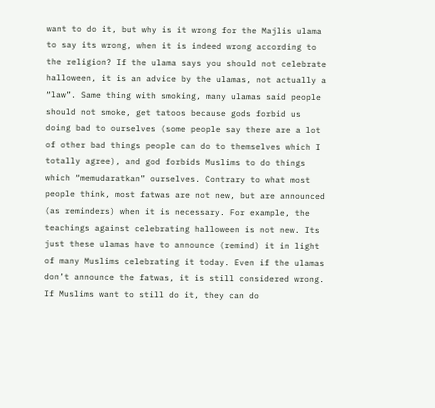want to do it, but why is it wrong for the Majlis ulama to say its wrong, when it is indeed wrong according to the religion? If the ulama says you should not celebrate halloween, it is an advice by the ulamas, not actually a “law”. Same thing with smoking, many ulamas said people should not smoke, get tatoos because gods forbid us doing bad to ourselves (some people say there are a lot of other bad things people can do to themselves which I totally agree), and god forbids Muslims to do things which “memudaratkan” ourselves. Contrary to what most people think, most fatwas are not new, but are announced (as reminders) when it is necessary. For example, the teachings against celebrating halloween is not new. Its just these ulamas have to announce (remind) it in light of many Muslims celebrating it today. Even if the ulamas don’t announce the fatwas, it is still considered wrong. If Muslims want to still do it, they can do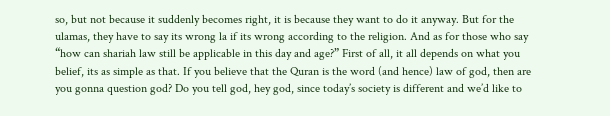so, but not because it suddenly becomes right, it is because they want to do it anyway. But for the ulamas, they have to say its wrong la if its wrong according to the religion. And as for those who say “how can shariah law still be applicable in this day and age?” First of all, it all depends on what you belief, its as simple as that. If you believe that the Quran is the word (and hence) law of god, then are you gonna question god? Do you tell god, hey god, since today’s society is different and we’d like to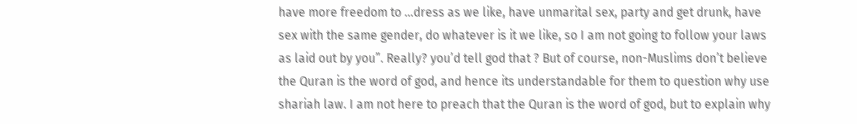have more freedom to …dress as we like, have unmarital sex, party and get drunk, have sex with the same gender, do whatever is it we like, so I am not going to follow your laws as laid out by you”. Really? you’d tell god that ? But of course, non-Muslims don’t believe the Quran is the word of god, and hence its understandable for them to question why use shariah law. I am not here to preach that the Quran is the word of god, but to explain why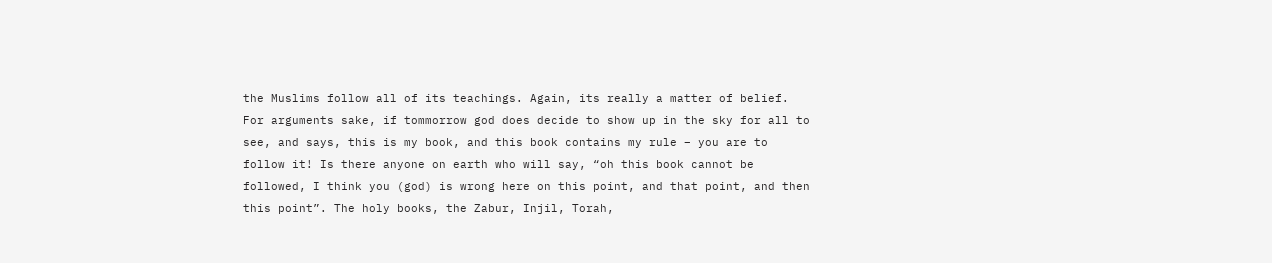the Muslims follow all of its teachings. Again, its really a matter of belief. For arguments sake, if tommorrow god does decide to show up in the sky for all to see, and says, this is my book, and this book contains my rule – you are to follow it! Is there anyone on earth who will say, “oh this book cannot be followed, I think you (god) is wrong here on this point, and that point, and then this point”. The holy books, the Zabur, Injil, Torah,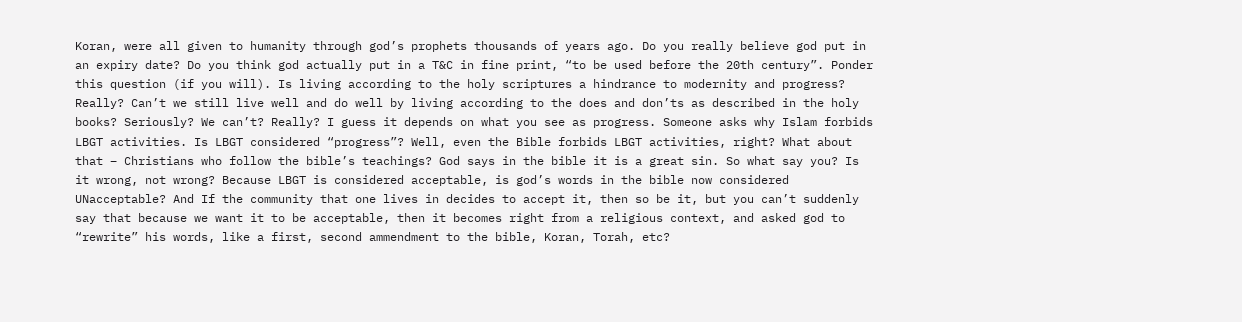Koran, were all given to humanity through god’s prophets thousands of years ago. Do you really believe god put in an expiry date? Do you think god actually put in a T&C in fine print, “to be used before the 20th century”. Ponder this question (if you will). Is living according to the holy scriptures a hindrance to modernity and progress? Really? Can’t we still live well and do well by living according to the does and don’ts as described in the holy books? Seriously? We can’t? Really? I guess it depends on what you see as progress. Someone asks why Islam forbids LBGT activities. Is LBGT considered “progress”? Well, even the Bible forbids LBGT activities, right? What about that – Christians who follow the bible’s teachings? God says in the bible it is a great sin. So what say you? Is it wrong, not wrong? Because LBGT is considered acceptable, is god’s words in the bible now considered UNacceptable? And If the community that one lives in decides to accept it, then so be it, but you can’t suddenly say that because we want it to be acceptable, then it becomes right from a religious context, and asked god to “rewrite” his words, like a first, second ammendment to the bible, Koran, Torah, etc?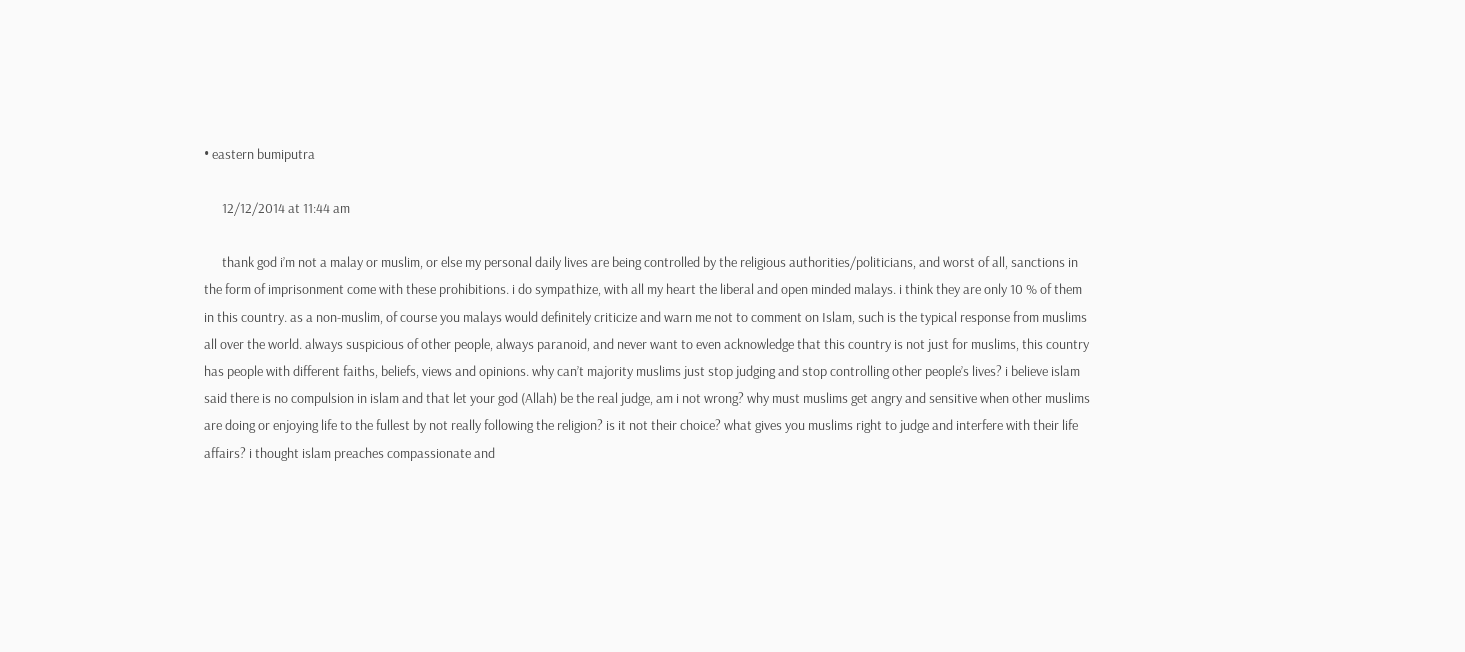• eastern bumiputra

      12/12/2014 at 11:44 am

      thank god i’m not a malay or muslim, or else my personal daily lives are being controlled by the religious authorities/politicians, and worst of all, sanctions in the form of imprisonment come with these prohibitions. i do sympathize, with all my heart the liberal and open minded malays. i think they are only 10 % of them in this country. as a non-muslim, of course you malays would definitely criticize and warn me not to comment on Islam, such is the typical response from muslims all over the world. always suspicious of other people, always paranoid, and never want to even acknowledge that this country is not just for muslims, this country has people with different faiths, beliefs, views and opinions. why can’t majority muslims just stop judging and stop controlling other people’s lives? i believe islam said there is no compulsion in islam and that let your god (Allah) be the real judge, am i not wrong? why must muslims get angry and sensitive when other muslims are doing or enjoying life to the fullest by not really following the religion? is it not their choice? what gives you muslims right to judge and interfere with their life affairs? i thought islam preaches compassionate and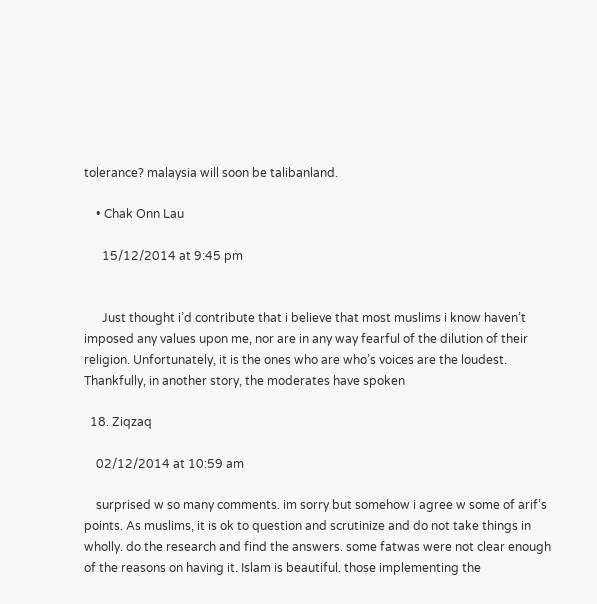tolerance? malaysia will soon be talibanland.

    • Chak Onn Lau

      15/12/2014 at 9:45 pm


      Just thought i’d contribute that i believe that most muslims i know haven’t imposed any values upon me, nor are in any way fearful of the dilution of their religion. Unfortunately, it is the ones who are who’s voices are the loudest. Thankfully, in another story, the moderates have spoken

  18. Ziqzaq

    02/12/2014 at 10:59 am

    surprised w so many comments. im sorry but somehow i agree w some of arif’s points. As muslims, it is ok to question and scrutinize and do not take things in wholly. do the research and find the answers. some fatwas were not clear enough of the reasons on having it. Islam is beautiful. those implementing the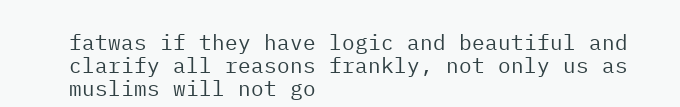fatwas if they have logic and beautiful and clarify all reasons frankly, not only us as muslims will not go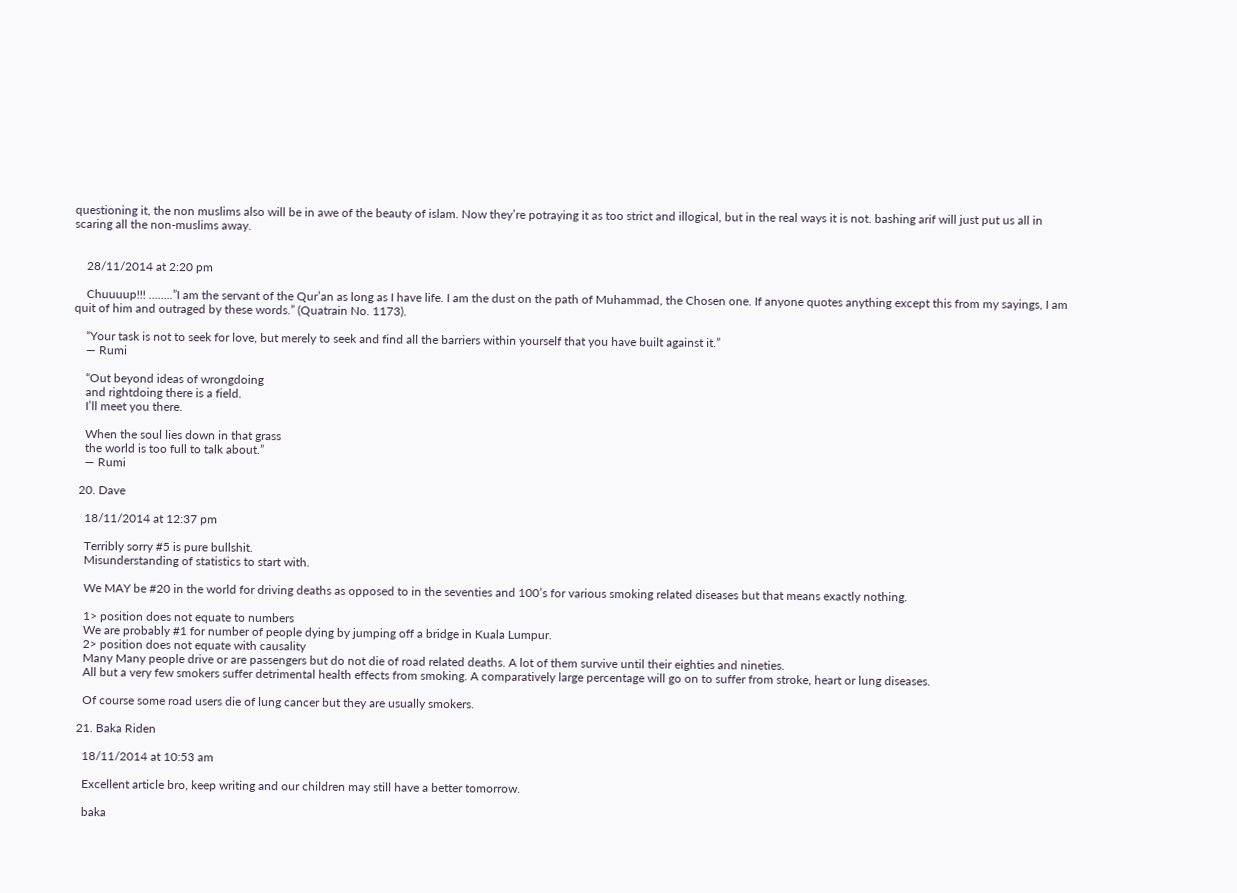questioning it, the non muslims also will be in awe of the beauty of islam. Now they’re potraying it as too strict and illogical, but in the real ways it is not. bashing arif will just put us all in scaring all the non-muslims away.


    28/11/2014 at 2:20 pm

    Chuuuup!!! ……..”I am the servant of the Qur’an as long as I have life. I am the dust on the path of Muhammad, the Chosen one. If anyone quotes anything except this from my sayings, I am quit of him and outraged by these words.” (Quatrain No. 1173).

    “Your task is not to seek for love, but merely to seek and find all the barriers within yourself that you have built against it.”
    ― Rumi

    “Out beyond ideas of wrongdoing
    and rightdoing there is a field.
    I’ll meet you there.

    When the soul lies down in that grass
    the world is too full to talk about.”
    ― Rumi

  20. Dave

    18/11/2014 at 12:37 pm

    Terribly sorry #5 is pure bullshit.
    Misunderstanding of statistics to start with.

    We MAY be #20 in the world for driving deaths as opposed to in the seventies and 100’s for various smoking related diseases but that means exactly nothing.

    1> position does not equate to numbers
    We are probably #1 for number of people dying by jumping off a bridge in Kuala Lumpur.
    2> position does not equate with causality
    Many Many people drive or are passengers but do not die of road related deaths. A lot of them survive until their eighties and nineties.
    All but a very few smokers suffer detrimental health effects from smoking. A comparatively large percentage will go on to suffer from stroke, heart or lung diseases.

    Of course some road users die of lung cancer but they are usually smokers.

  21. Baka Riden

    18/11/2014 at 10:53 am

    Excellent article bro, keep writing and our children may still have a better tomorrow.

    baka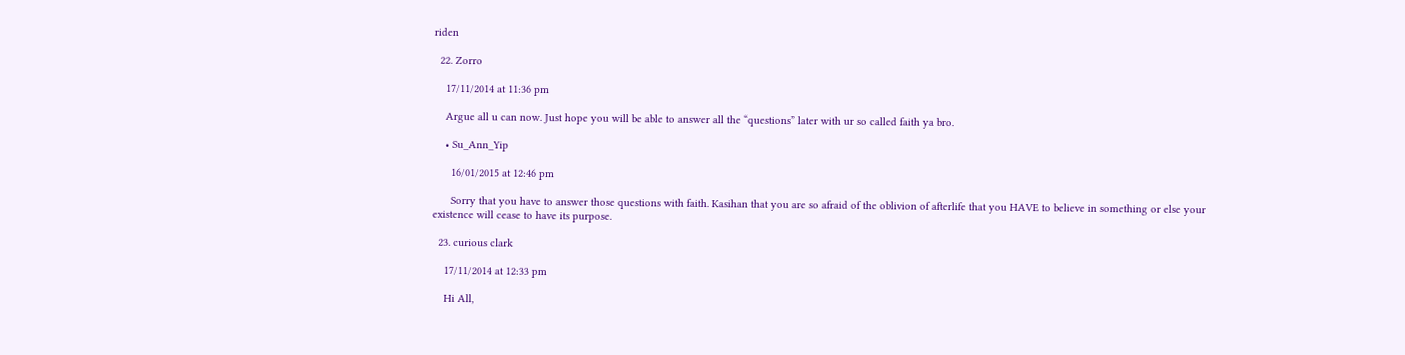riden

  22. Zorro

    17/11/2014 at 11:36 pm

    Argue all u can now. Just hope you will be able to answer all the “questions” later with ur so called faith ya bro.

    • Su_Ann_Yip

      16/01/2015 at 12:46 pm

      Sorry that you have to answer those questions with faith. Kasihan that you are so afraid of the oblivion of afterlife that you HAVE to believe in something or else your existence will cease to have its purpose.

  23. curious clark

    17/11/2014 at 12:33 pm

    Hi All,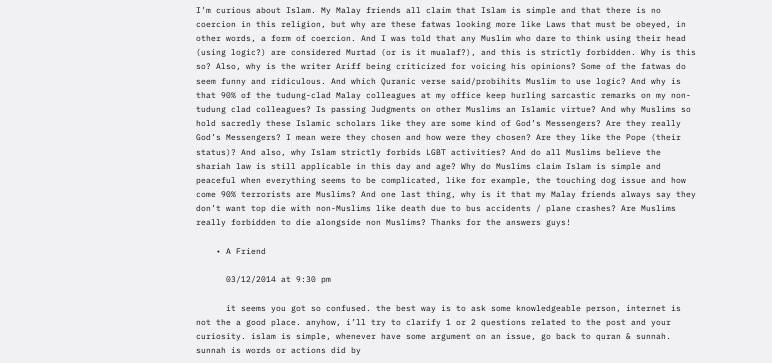I’m curious about Islam. My Malay friends all claim that Islam is simple and that there is no coercion in this religion, but why are these fatwas looking more like Laws that must be obeyed, in other words, a form of coercion. And I was told that any Muslim who dare to think using their head (using logic?) are considered Murtad (or is it mualaf?), and this is strictly forbidden. Why is this so? Also, why is the writer Ariff being criticized for voicing his opinions? Some of the fatwas do seem funny and ridiculous. And which Quranic verse said/probihits Muslim to use logic? And why is that 90% of the tudung-clad Malay colleagues at my office keep hurling sarcastic remarks on my non-tudung clad colleagues? Is passing Judgments on other Muslims an Islamic virtue? And why Muslims so hold sacredly these Islamic scholars like they are some kind of God’s Messengers? Are they really God’s Messengers? I mean were they chosen and how were they chosen? Are they like the Pope (their status)? And also, why Islam strictly forbids LGBT activities? And do all Muslims believe the shariah law is still applicable in this day and age? Why do Muslims claim Islam is simple and peaceful when everything seems to be complicated, like for example, the touching dog issue and how come 90% terrorists are Muslims? And one last thing, why is it that my Malay friends always say they don’t want top die with non-Muslims like death due to bus accidents / plane crashes? Are Muslims really forbidden to die alongside non Muslims? Thanks for the answers guys!

    • A Friend

      03/12/2014 at 9:30 pm

      it seems you got so confused. the best way is to ask some knowledgeable person, internet is not the a good place. anyhow, i’ll try to clarify 1 or 2 questions related to the post and your curiosity. islam is simple, whenever have some argument on an issue, go back to quran & sunnah. sunnah is words or actions did by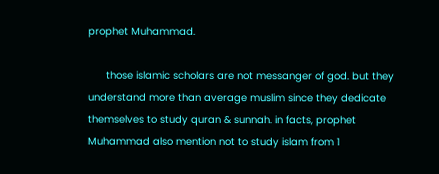prophet Muhammad.

      those islamic scholars are not messanger of god. but they understand more than average muslim since they dedicate themselves to study quran & sunnah. in facts, prophet Muhammad also mention not to study islam from 1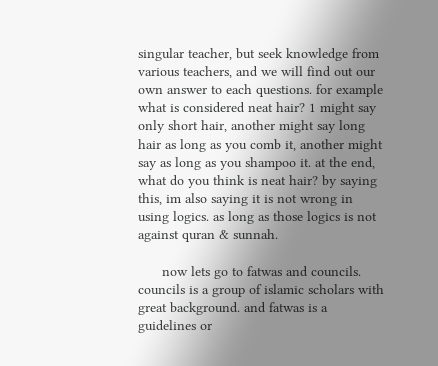singular teacher, but seek knowledge from various teachers, and we will find out our own answer to each questions. for example what is considered neat hair? 1 might say only short hair, another might say long hair as long as you comb it, another might say as long as you shampoo it. at the end, what do you think is neat hair? by saying this, im also saying it is not wrong in using logics. as long as those logics is not against quran & sunnah.

      now lets go to fatwas and councils. councils is a group of islamic scholars with great background. and fatwas is a guidelines or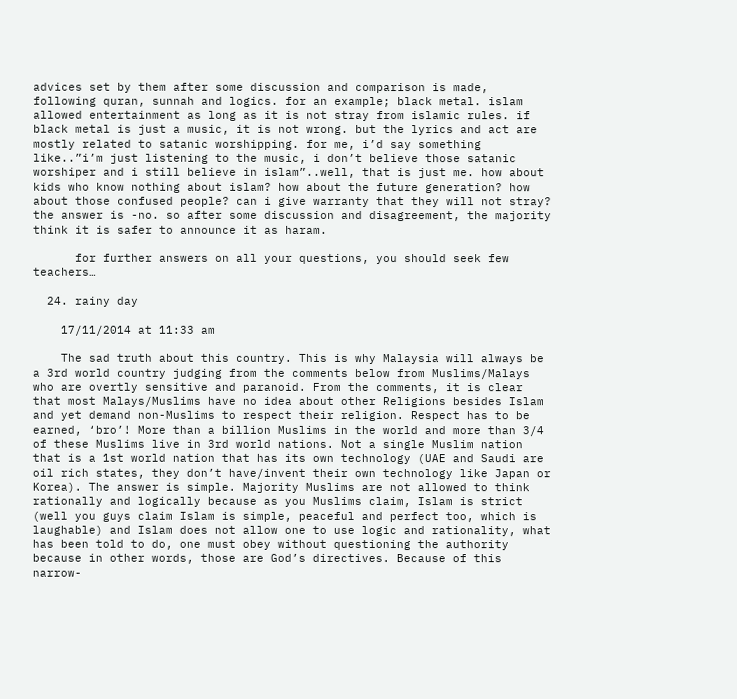advices set by them after some discussion and comparison is made, following quran, sunnah and logics. for an example; black metal. islam allowed entertainment as long as it is not stray from islamic rules. if black metal is just a music, it is not wrong. but the lyrics and act are mostly related to satanic worshipping. for me, i’d say something like..”i’m just listening to the music, i don’t believe those satanic worshiper and i still believe in islam”..well, that is just me. how about kids who know nothing about islam? how about the future generation? how about those confused people? can i give warranty that they will not stray? the answer is -no. so after some discussion and disagreement, the majority think it is safer to announce it as haram.

      for further answers on all your questions, you should seek few teachers…

  24. rainy day

    17/11/2014 at 11:33 am

    The sad truth about this country. This is why Malaysia will always be a 3rd world country judging from the comments below from Muslims/Malays who are overtly sensitive and paranoid. From the comments, it is clear that most Malays/Muslims have no idea about other Religions besides Islam and yet demand non-Muslims to respect their religion. Respect has to be earned, ‘bro’! More than a billion Muslims in the world and more than 3/4 of these Muslims live in 3rd world nations. Not a single Muslim nation that is a 1st world nation that has its own technology (UAE and Saudi are oil rich states, they don’t have/invent their own technology like Japan or Korea). The answer is simple. Majority Muslims are not allowed to think rationally and logically because as you Muslims claim, Islam is strict (well you guys claim Islam is simple, peaceful and perfect too, which is laughable) and Islam does not allow one to use logic and rationality, what has been told to do, one must obey without questioning the authority because in other words, those are God’s directives. Because of this narrow-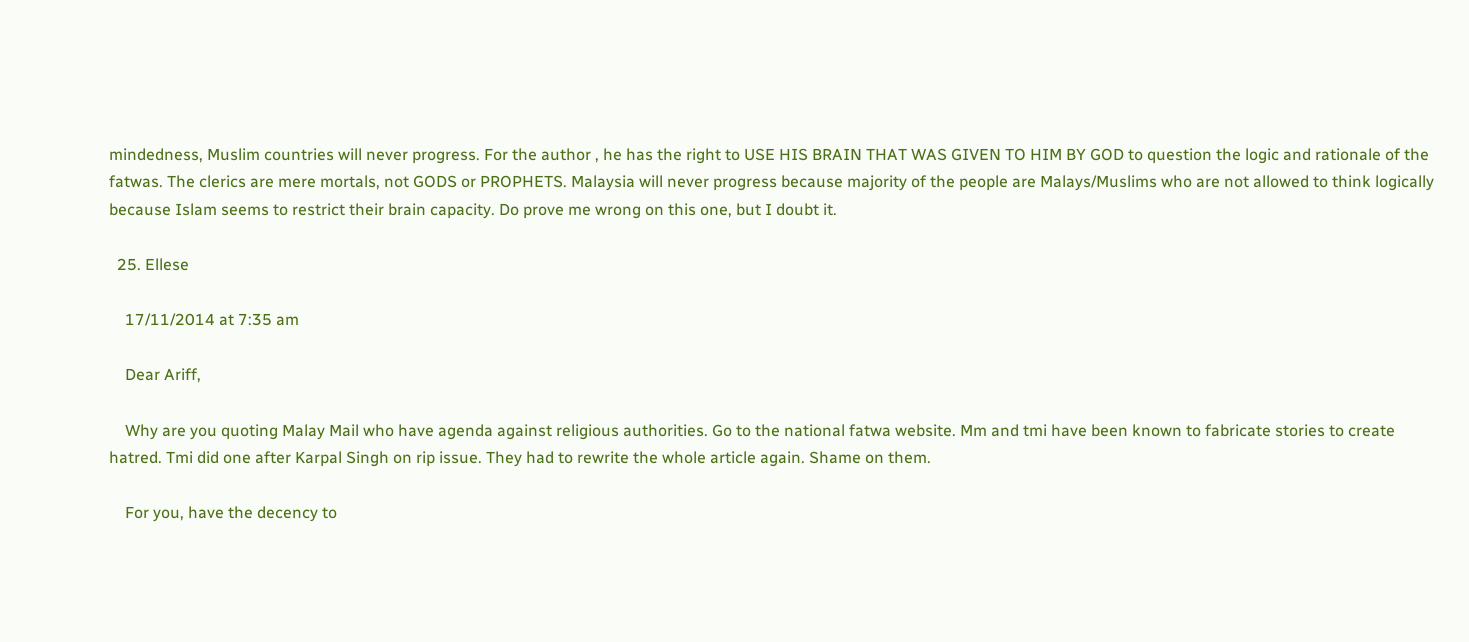mindedness, Muslim countries will never progress. For the author , he has the right to USE HIS BRAIN THAT WAS GIVEN TO HIM BY GOD to question the logic and rationale of the fatwas. The clerics are mere mortals, not GODS or PROPHETS. Malaysia will never progress because majority of the people are Malays/Muslims who are not allowed to think logically because Islam seems to restrict their brain capacity. Do prove me wrong on this one, but I doubt it.

  25. Ellese

    17/11/2014 at 7:35 am

    Dear Ariff,

    Why are you quoting Malay Mail who have agenda against religious authorities. Go to the national fatwa website. Mm and tmi have been known to fabricate stories to create hatred. Tmi did one after Karpal Singh on rip issue. They had to rewrite the whole article again. Shame on them.

    For you, have the decency to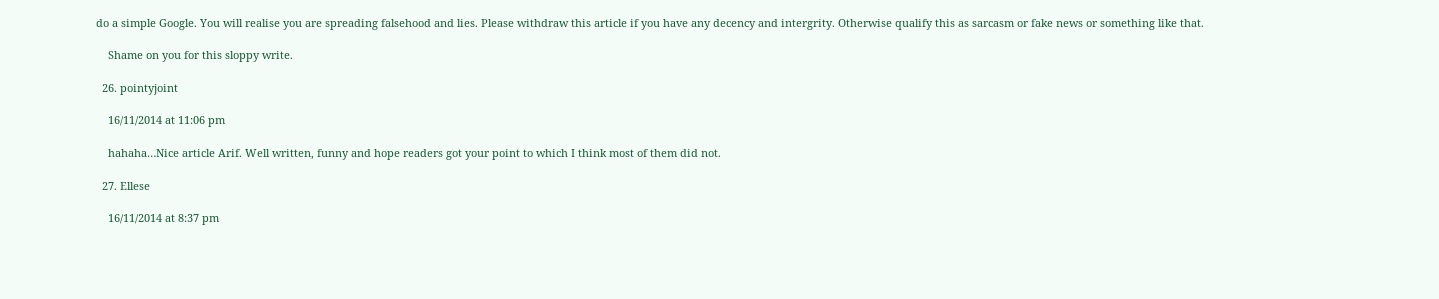do a simple Google. You will realise you are spreading falsehood and lies. Please withdraw this article if you have any decency and intergrity. Otherwise qualify this as sarcasm or fake news or something like that.

    Shame on you for this sloppy write.

  26. pointyjoint

    16/11/2014 at 11:06 pm

    hahaha…Nice article Arif. Well written, funny and hope readers got your point to which I think most of them did not.

  27. Ellese

    16/11/2014 at 8:37 pm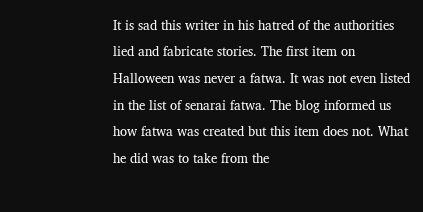It is sad this writer in his hatred of the authorities lied and fabricate stories. The first item on Halloween was never a fatwa. It was not even listed in the list of senarai fatwa. The blog informed us how fatwa was created but this item does not. What he did was to take from the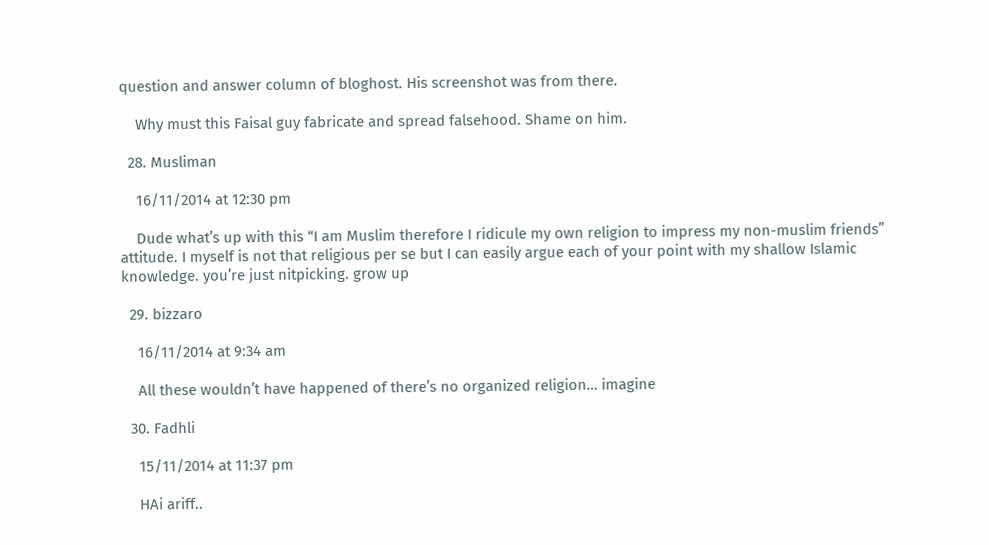question and answer column of bloghost. His screenshot was from there.

    Why must this Faisal guy fabricate and spread falsehood. Shame on him.

  28. Musliman

    16/11/2014 at 12:30 pm

    Dude what’s up with this “I am Muslim therefore I ridicule my own religion to impress my non-muslim friends” attitude. I myself is not that religious per se but I can easily argue each of your point with my shallow Islamic knowledge. you’re just nitpicking. grow up

  29. bizzaro

    16/11/2014 at 9:34 am

    All these wouldn’t have happened of there’s no organized religion… imagine

  30. Fadhli

    15/11/2014 at 11:37 pm

    HAi ariff..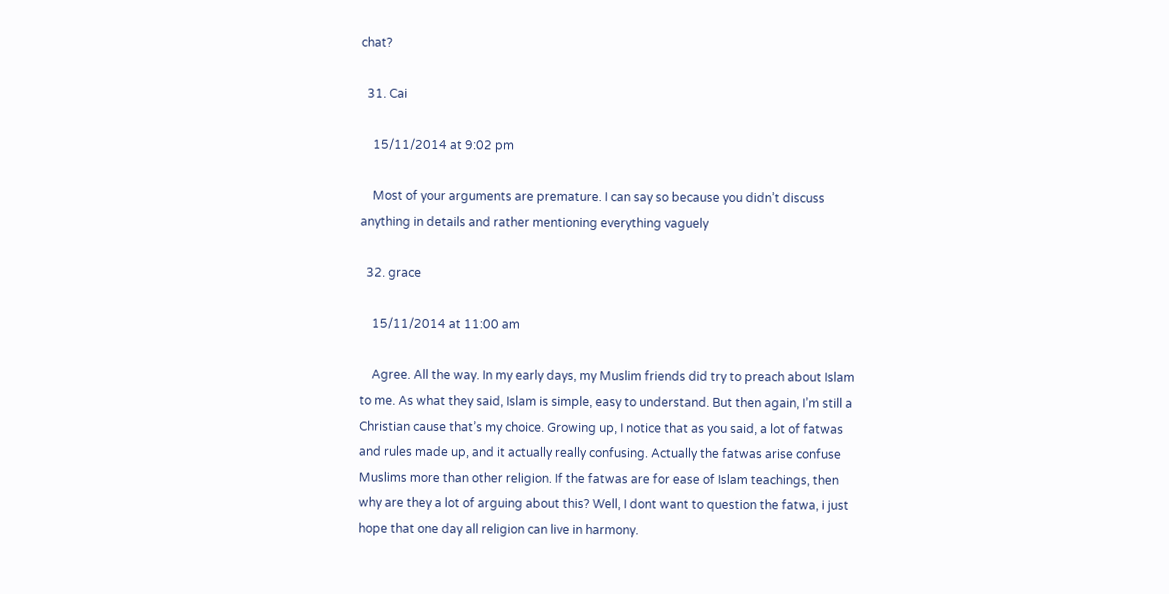chat?

  31. Cai

    15/11/2014 at 9:02 pm

    Most of your arguments are premature. I can say so because you didn’t discuss anything in details and rather mentioning everything vaguely

  32. grace

    15/11/2014 at 11:00 am

    Agree. All the way. In my early days, my Muslim friends did try to preach about Islam to me. As what they said, Islam is simple, easy to understand. But then again, I’m still a Christian cause that’s my choice. Growing up, I notice that as you said, a lot of fatwas and rules made up, and it actually really confusing. Actually the fatwas arise confuse Muslims more than other religion. If the fatwas are for ease of Islam teachings, then why are they a lot of arguing about this? Well, I dont want to question the fatwa, i just hope that one day all religion can live in harmony.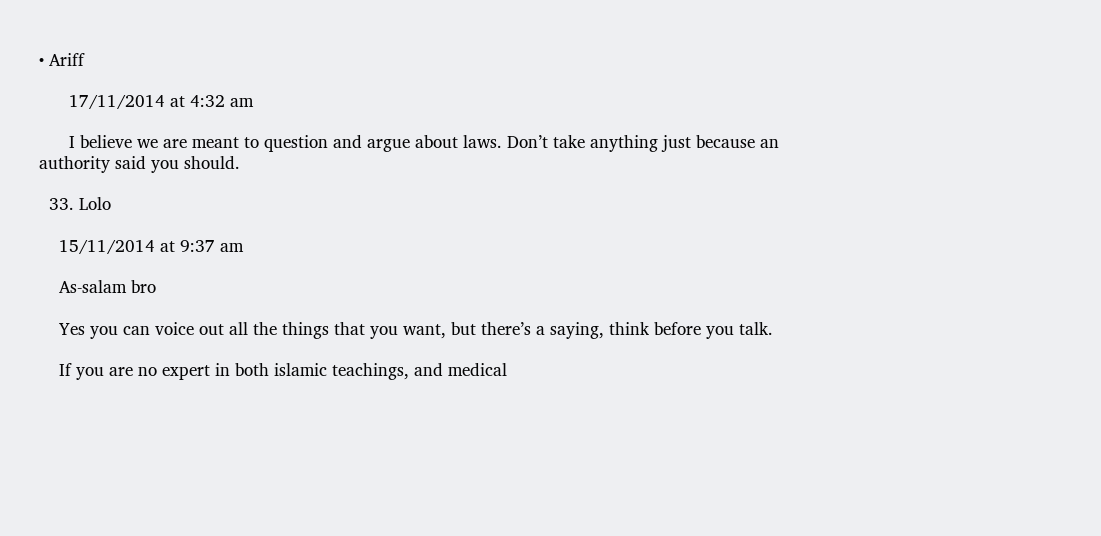• Ariff

      17/11/2014 at 4:32 am

      I believe we are meant to question and argue about laws. Don’t take anything just because an authority said you should.

  33. Lolo

    15/11/2014 at 9:37 am

    As-salam bro

    Yes you can voice out all the things that you want, but there’s a saying, think before you talk.

    If you are no expert in both islamic teachings, and medical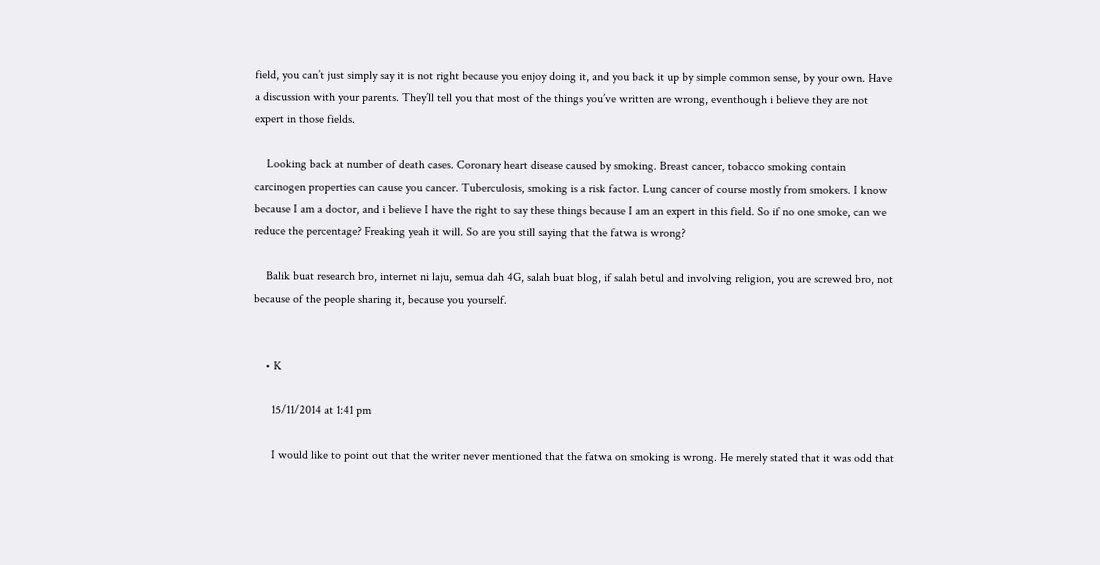field, you can’t just simply say it is not right because you enjoy doing it, and you back it up by simple common sense, by your own. Have a discussion with your parents. They’ll tell you that most of the things you’ve written are wrong, eventhough i believe they are not expert in those fields.

    Looking back at number of death cases. Coronary heart disease caused by smoking. Breast cancer, tobacco smoking contain carcinogen properties can cause you cancer. Tuberculosis, smoking is a risk factor. Lung cancer of course mostly from smokers. I know because I am a doctor, and i believe I have the right to say these things because I am an expert in this field. So if no one smoke, can we reduce the percentage? Freaking yeah it will. So are you still saying that the fatwa is wrong?

    Balik buat research bro, internet ni laju, semua dah 4G, salah buat blog, if salah betul and involving religion, you are screwed bro, not because of the people sharing it, because you yourself.


    • K

      15/11/2014 at 1:41 pm

      I would like to point out that the writer never mentioned that the fatwa on smoking is wrong. He merely stated that it was odd that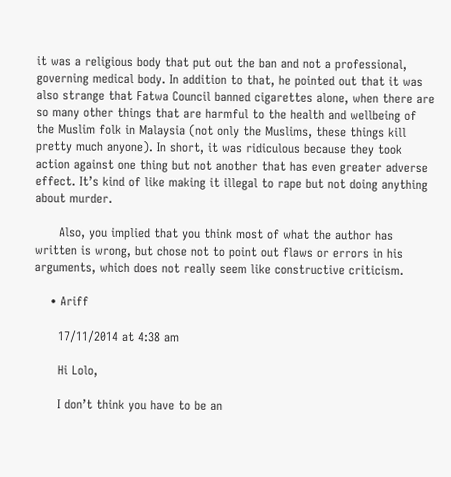it was a religious body that put out the ban and not a professional, governing medical body. In addition to that, he pointed out that it was also strange that Fatwa Council banned cigarettes alone, when there are so many other things that are harmful to the health and wellbeing of the Muslim folk in Malaysia (not only the Muslims, these things kill pretty much anyone). In short, it was ridiculous because they took action against one thing but not another that has even greater adverse effect. It’s kind of like making it illegal to rape but not doing anything about murder.

      Also, you implied that you think most of what the author has written is wrong, but chose not to point out flaws or errors in his arguments, which does not really seem like constructive criticism.

    • Ariff

      17/11/2014 at 4:38 am

      Hi Lolo,

      I don’t think you have to be an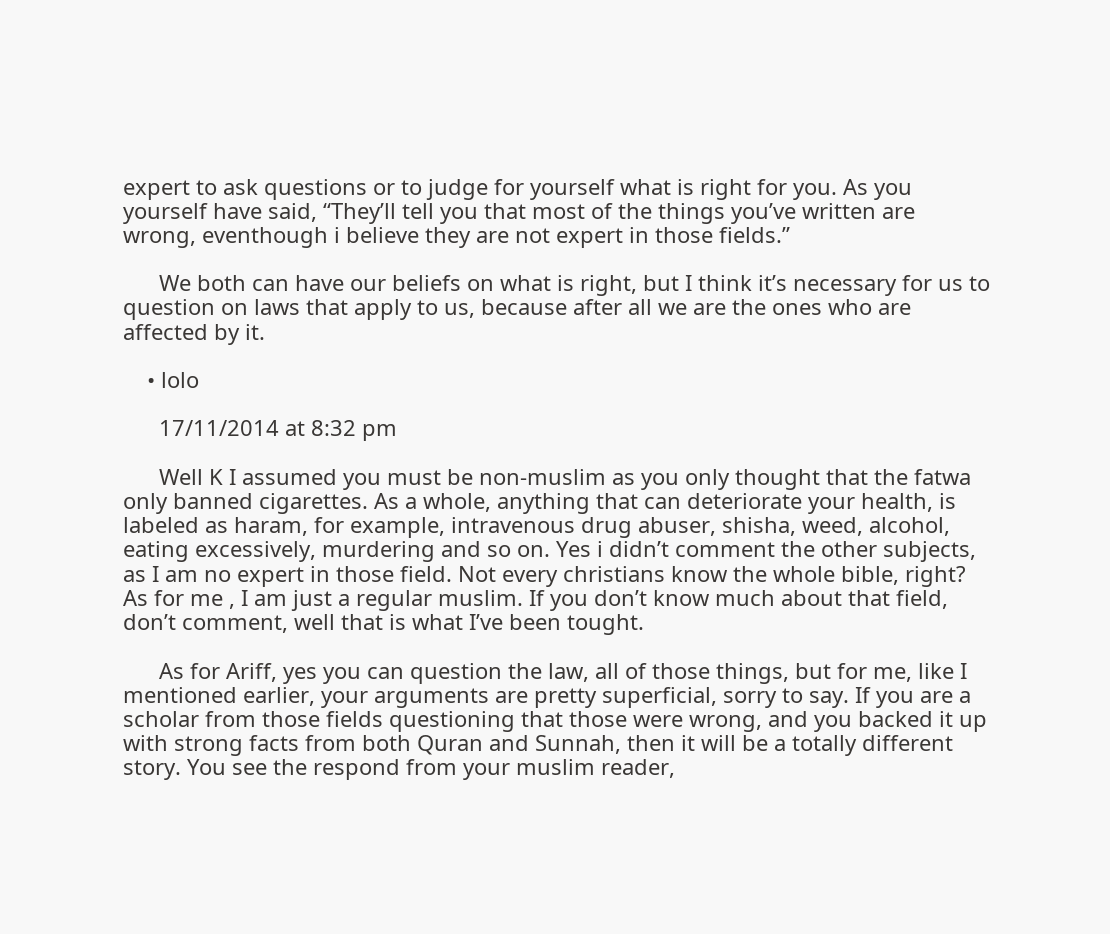expert to ask questions or to judge for yourself what is right for you. As you yourself have said, “They’ll tell you that most of the things you’ve written are wrong, eventhough i believe they are not expert in those fields.”

      We both can have our beliefs on what is right, but I think it’s necessary for us to question on laws that apply to us, because after all we are the ones who are affected by it.

    • lolo

      17/11/2014 at 8:32 pm

      Well K I assumed you must be non-muslim as you only thought that the fatwa only banned cigarettes. As a whole, anything that can deteriorate your health, is labeled as haram, for example, intravenous drug abuser, shisha, weed, alcohol, eating excessively, murdering and so on. Yes i didn’t comment the other subjects, as I am no expert in those field. Not every christians know the whole bible, right? As for me , I am just a regular muslim. If you don’t know much about that field, don’t comment, well that is what I’ve been tought.

      As for Ariff, yes you can question the law, all of those things, but for me, like I mentioned earlier, your arguments are pretty superficial, sorry to say. If you are a scholar from those fields questioning that those were wrong, and you backed it up with strong facts from both Quran and Sunnah, then it will be a totally different story. You see the respond from your muslim reader,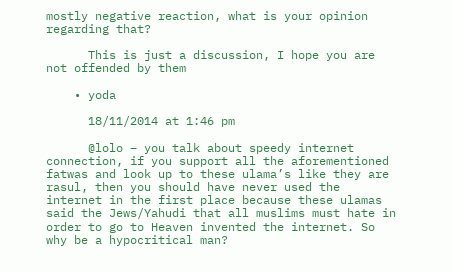mostly negative reaction, what is your opinion regarding that?

      This is just a discussion, I hope you are not offended by them

    • yoda

      18/11/2014 at 1:46 pm

      @lolo – you talk about speedy internet connection, if you support all the aforementioned fatwas and look up to these ulama’s like they are rasul, then you should have never used the internet in the first place because these ulamas said the Jews/Yahudi that all muslims must hate in order to go to Heaven invented the internet. So why be a hypocritical man?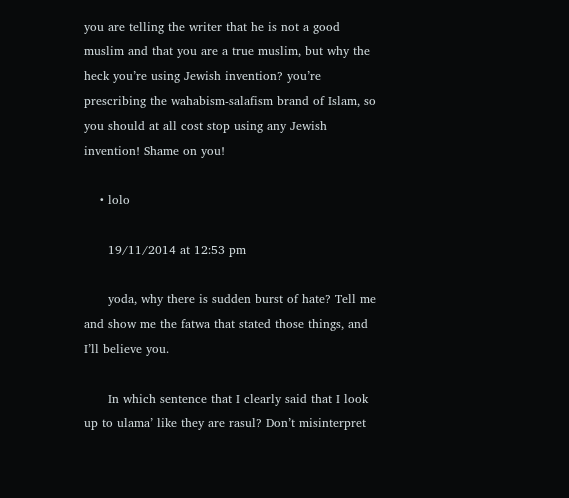you are telling the writer that he is not a good muslim and that you are a true muslim, but why the heck you’re using Jewish invention? you’re prescribing the wahabism-salafism brand of Islam, so you should at all cost stop using any Jewish invention! Shame on you!

    • lolo

      19/11/2014 at 12:53 pm

      yoda, why there is sudden burst of hate? Tell me and show me the fatwa that stated those things, and I’ll believe you.

      In which sentence that I clearly said that I look up to ulama’ like they are rasul? Don’t misinterpret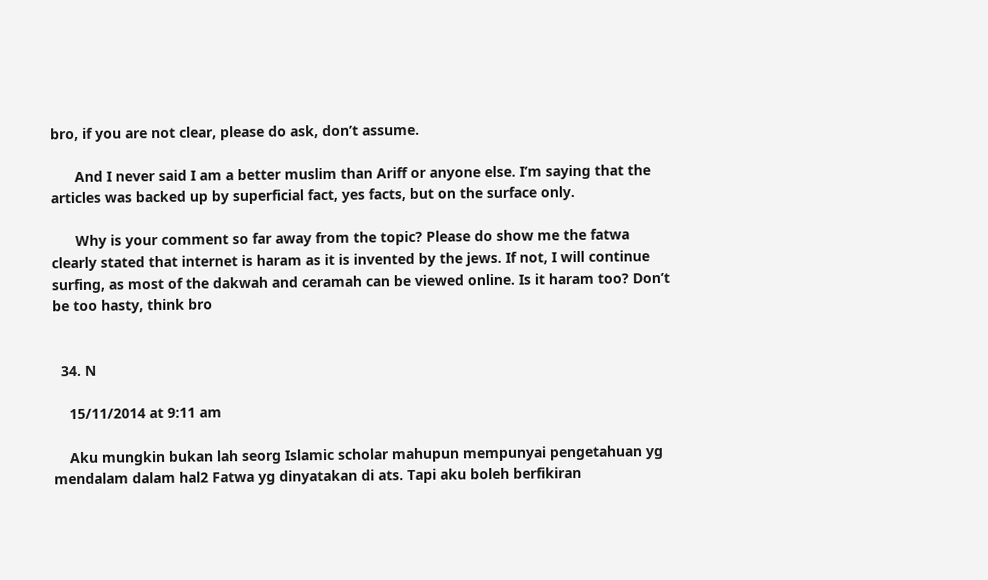bro, if you are not clear, please do ask, don’t assume.

      And I never said I am a better muslim than Ariff or anyone else. I’m saying that the articles was backed up by superficial fact, yes facts, but on the surface only.

      Why is your comment so far away from the topic? Please do show me the fatwa clearly stated that internet is haram as it is invented by the jews. If not, I will continue surfing, as most of the dakwah and ceramah can be viewed online. Is it haram too? Don’t be too hasty, think bro


  34. N

    15/11/2014 at 9:11 am

    Aku mungkin bukan lah seorg Islamic scholar mahupun mempunyai pengetahuan yg mendalam dalam hal2 Fatwa yg dinyatakan di ats. Tapi aku boleh berfikiran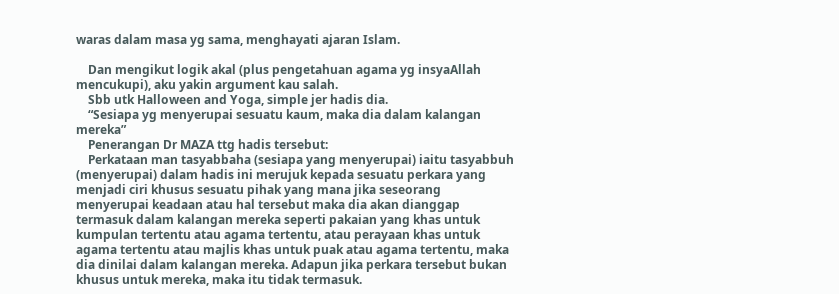waras dalam masa yg sama, menghayati ajaran Islam.

    Dan mengikut logik akal (plus pengetahuan agama yg insyaAllah mencukupi), aku yakin argument kau salah.
    Sbb utk Halloween and Yoga, simple jer hadis dia.
    “Sesiapa yg menyerupai sesuatu kaum, maka dia dalam kalangan mereka”
    Penerangan Dr MAZA ttg hadis tersebut:
    Perkataan man tasyabbaha (sesiapa yang menyerupai) iaitu tasyabbuh (menyerupai) dalam hadis ini merujuk kepada sesuatu perkara yang menjadi ciri khusus sesuatu pihak yang mana jika seseorang menyerupai keadaan atau hal tersebut maka dia akan dianggap termasuk dalam kalangan mereka seperti pakaian yang khas untuk kumpulan tertentu atau agama tertentu, atau perayaan khas untuk agama tertentu atau majlis khas untuk puak atau agama tertentu, maka dia dinilai dalam kalangan mereka. Adapun jika perkara tersebut bukan khusus untuk mereka, maka itu tidak termasuk.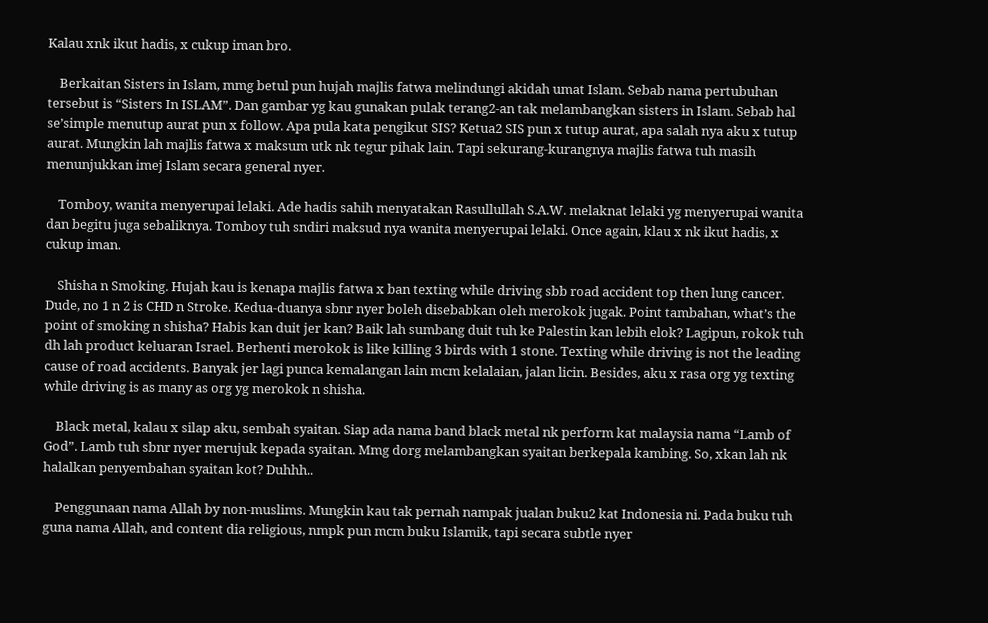Kalau xnk ikut hadis, x cukup iman bro.

    Berkaitan Sisters in Islam, mmg betul pun hujah majlis fatwa melindungi akidah umat Islam. Sebab nama pertubuhan tersebut is “Sisters In ISLAM”. Dan gambar yg kau gunakan pulak terang2-an tak melambangkan sisters in Islam. Sebab hal se’simple menutup aurat pun x follow. Apa pula kata pengikut SIS? Ketua2 SIS pun x tutup aurat, apa salah nya aku x tutup aurat. Mungkin lah majlis fatwa x maksum utk nk tegur pihak lain. Tapi sekurang-kurangnya majlis fatwa tuh masih menunjukkan imej Islam secara general nyer.

    Tomboy, wanita menyerupai lelaki. Ade hadis sahih menyatakan Rasullullah S.A.W. melaknat lelaki yg menyerupai wanita dan begitu juga sebaliknya. Tomboy tuh sndiri maksud nya wanita menyerupai lelaki. Once again, klau x nk ikut hadis, x cukup iman.

    Shisha n Smoking. Hujah kau is kenapa majlis fatwa x ban texting while driving sbb road accident top then lung cancer. Dude, no 1 n 2 is CHD n Stroke. Kedua-duanya sbnr nyer boleh disebabkan oleh merokok jugak. Point tambahan, what’s the point of smoking n shisha? Habis kan duit jer kan? Baik lah sumbang duit tuh ke Palestin kan lebih elok? Lagipun, rokok tuh dh lah product keluaran Israel. Berhenti merokok is like killing 3 birds with 1 stone. Texting while driving is not the leading cause of road accidents. Banyak jer lagi punca kemalangan lain mcm kelalaian, jalan licin. Besides, aku x rasa org yg texting while driving is as many as org yg merokok n shisha.

    Black metal, kalau x silap aku, sembah syaitan. Siap ada nama band black metal nk perform kat malaysia nama “Lamb of God”. Lamb tuh sbnr nyer merujuk kepada syaitan. Mmg dorg melambangkan syaitan berkepala kambing. So, xkan lah nk halalkan penyembahan syaitan kot? Duhhh..

    Penggunaan nama Allah by non-muslims. Mungkin kau tak pernah nampak jualan buku2 kat Indonesia ni. Pada buku tuh guna nama Allah, and content dia religious, nmpk pun mcm buku Islamik, tapi secara subtle nyer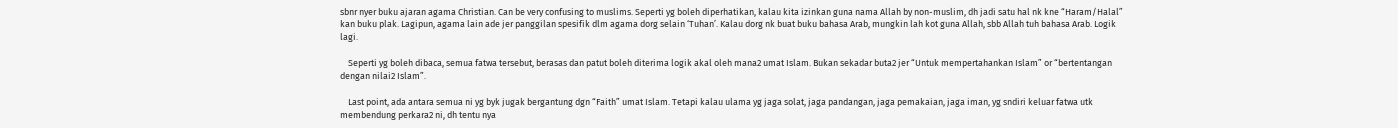sbnr nyer buku ajaran agama Christian. Can be very confusing to muslims. Seperti yg boleh diperhatikan, kalau kita izinkan guna nama Allah by non-muslim, dh jadi satu hal nk kne “Haram/Halal” kan buku plak. Lagipun, agama lain ade jer panggilan spesifik dlm agama dorg selain ‘Tuhan’. Kalau dorg nk buat buku bahasa Arab, mungkin lah kot guna Allah, sbb Allah tuh bahasa Arab. Logik lagi.

    Seperti yg boleh dibaca, semua fatwa tersebut, berasas dan patut boleh diterima logik akal oleh mana2 umat Islam. Bukan sekadar buta2 jer “Untuk mempertahankan Islam” or “bertentangan dengan nilai2 Islam”.

    Last point, ada antara semua ni yg byk jugak bergantung dgn “Faith” umat Islam. Tetapi kalau ulama yg jaga solat, jaga pandangan, jaga pemakaian, jaga iman, yg sndiri keluar fatwa utk membendung perkara2 ni, dh tentu nya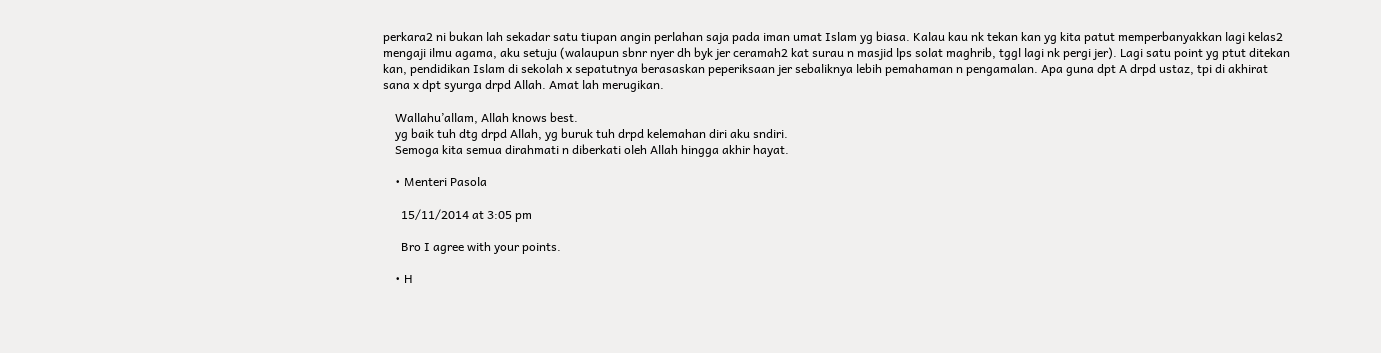perkara2 ni bukan lah sekadar satu tiupan angin perlahan saja pada iman umat Islam yg biasa. Kalau kau nk tekan kan yg kita patut memperbanyakkan lagi kelas2 mengaji ilmu agama, aku setuju (walaupun sbnr nyer dh byk jer ceramah2 kat surau n masjid lps solat maghrib, tggl lagi nk pergi jer). Lagi satu point yg ptut ditekan kan, pendidikan Islam di sekolah x sepatutnya berasaskan peperiksaan jer sebaliknya lebih pemahaman n pengamalan. Apa guna dpt A drpd ustaz, tpi di akhirat sana x dpt syurga drpd Allah. Amat lah merugikan.

    Wallahu’allam, Allah knows best.
    yg baik tuh dtg drpd Allah, yg buruk tuh drpd kelemahan diri aku sndiri.
    Semoga kita semua dirahmati n diberkati oleh Allah hingga akhir hayat.

    • Menteri Pasola

      15/11/2014 at 3:05 pm

      Bro I agree with your points.

    • H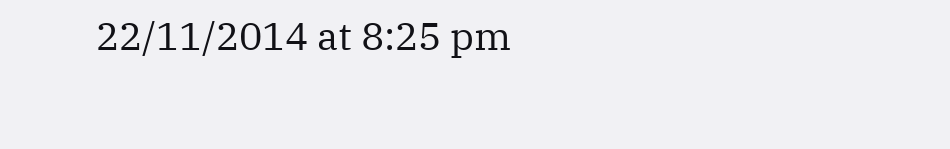22/11/2014 at 8:25 pm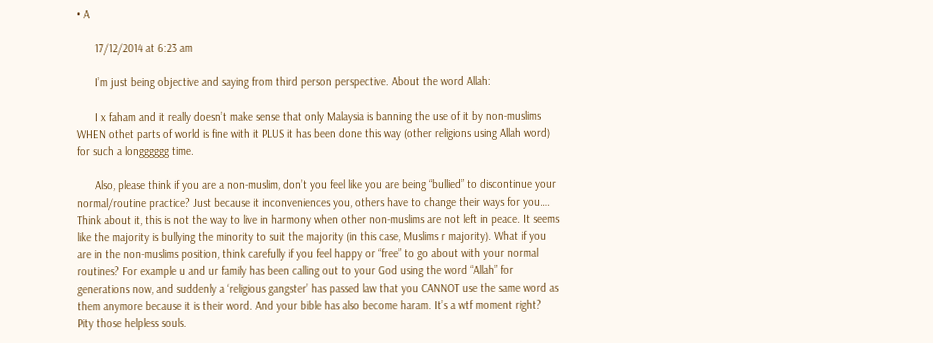• A

      17/12/2014 at 6:23 am

      I’m just being objective and saying from third person perspective. About the word Allah:

      I x faham and it really doesn’t make sense that only Malaysia is banning the use of it by non-muslims WHEN othet parts of world is fine with it PLUS it has been done this way (other religions using Allah word) for such a longggggg time.

      Also, please think if you are a non-muslim, don’t you feel like you are being “bullied” to discontinue your normal/routine practice? Just because it inconveniences you, others have to change their ways for you…. Think about it, this is not the way to live in harmony when other non-muslims are not left in peace. It seems like the majority is bullying the minority to suit the majority (in this case, Muslims r majority). What if you are in the non-muslims position, think carefully if you feel happy or “free” to go about with your normal routines? For example u and ur family has been calling out to your God using the word “Allah” for generations now, and suddenly a ‘religious gangster’ has passed law that you CANNOT use the same word as them anymore because it is their word. And your bible has also become haram. It’s a wtf moment right? Pity those helpless souls.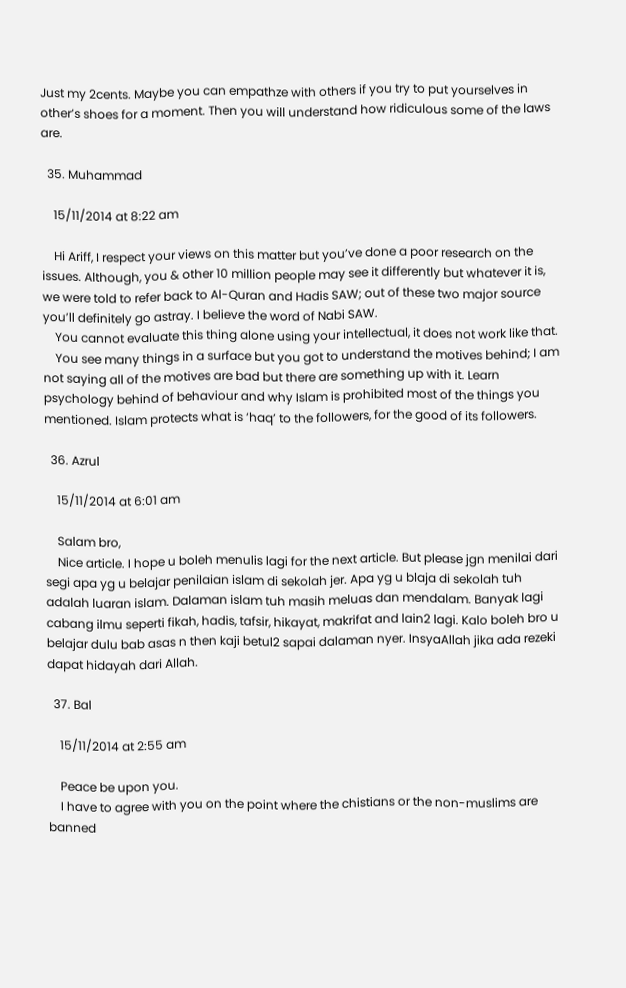Just my 2cents. Maybe you can empathze with others if you try to put yourselves in other’s shoes for a moment. Then you will understand how ridiculous some of the laws are.

  35. Muhammad

    15/11/2014 at 8:22 am

    Hi Ariff, I respect your views on this matter but you’ve done a poor research on the issues. Although, you & other 10 million people may see it differently but whatever it is, we were told to refer back to Al-Quran and Hadis SAW; out of these two major source you’ll definitely go astray. I believe the word of Nabi SAW.
    You cannot evaluate this thing alone using your intellectual, it does not work like that.
    You see many things in a surface but you got to understand the motives behind; I am not saying all of the motives are bad but there are something up with it. Learn psychology behind of behaviour and why Islam is prohibited most of the things you mentioned. Islam protects what is ‘haq’ to the followers, for the good of its followers.

  36. Azrul

    15/11/2014 at 6:01 am

    Salam bro,
    Nice article. I hope u boleh menulis lagi for the next article. But please jgn menilai dari segi apa yg u belajar penilaian islam di sekolah jer. Apa yg u blaja di sekolah tuh adalah luaran islam. Dalaman islam tuh masih meluas dan mendalam. Banyak lagi cabang ilmu seperti fikah, hadis, tafsir, hikayat, makrifat and lain2 lagi. Kalo boleh bro u belajar dulu bab asas n then kaji betul2 sapai dalaman nyer. InsyaAllah jika ada rezeki dapat hidayah dari Allah.

  37. Bal

    15/11/2014 at 2:55 am

    Peace be upon you.
    I have to agree with you on the point where the chistians or the non-muslims are banned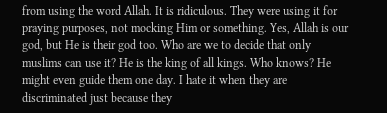from using the word Allah. It is ridiculous. They were using it for praying purposes, not mocking Him or something. Yes, Allah is our god, but He is their god too. Who are we to decide that only muslims can use it? He is the king of all kings. Who knows? He might even guide them one day. I hate it when they are discriminated just because they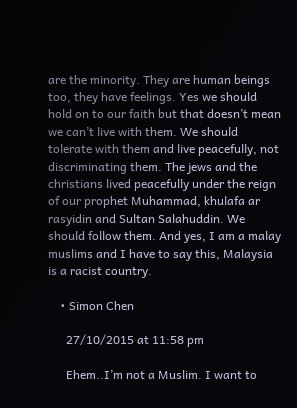are the minority. They are human beings too, they have feelings. Yes we should hold on to our faith but that doesn’t mean we can’t live with them. We should tolerate with them and live peacefully, not discriminating them. The jews and the christians lived peacefully under the reign of our prophet Muhammad, khulafa ar rasyidin and Sultan Salahuddin. We should follow them. And yes, I am a malay muslims and I have to say this, Malaysia is a racist country.

    • Simon Chen

      27/10/2015 at 11:58 pm

      Ehem..I’m not a Muslim. I want to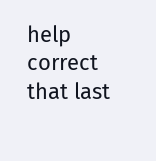help correct that last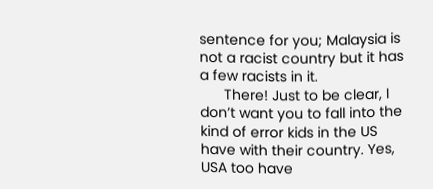sentence for you; Malaysia is not a racist country but it has a few racists in it.
      There! Just to be clear, I don’t want you to fall into the kind of error kids in the US have with their country. Yes, USA too have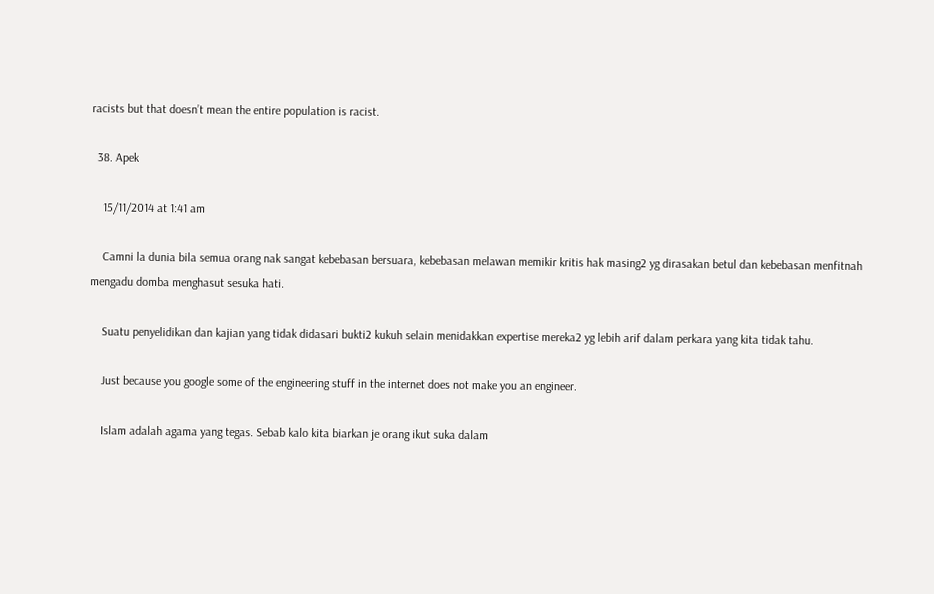racists but that doesn’t mean the entire population is racist.

  38. Apek

    15/11/2014 at 1:41 am

    Camni la dunia bila semua orang nak sangat kebebasan bersuara, kebebasan melawan memikir kritis hak masing2 yg dirasakan betul dan kebebasan menfitnah mengadu domba menghasut sesuka hati.

    Suatu penyelidikan dan kajian yang tidak didasari bukti2 kukuh selain menidakkan expertise mereka2 yg lebih arif dalam perkara yang kita tidak tahu.

    Just because you google some of the engineering stuff in the internet does not make you an engineer.

    Islam adalah agama yang tegas. Sebab kalo kita biarkan je orang ikut suka dalam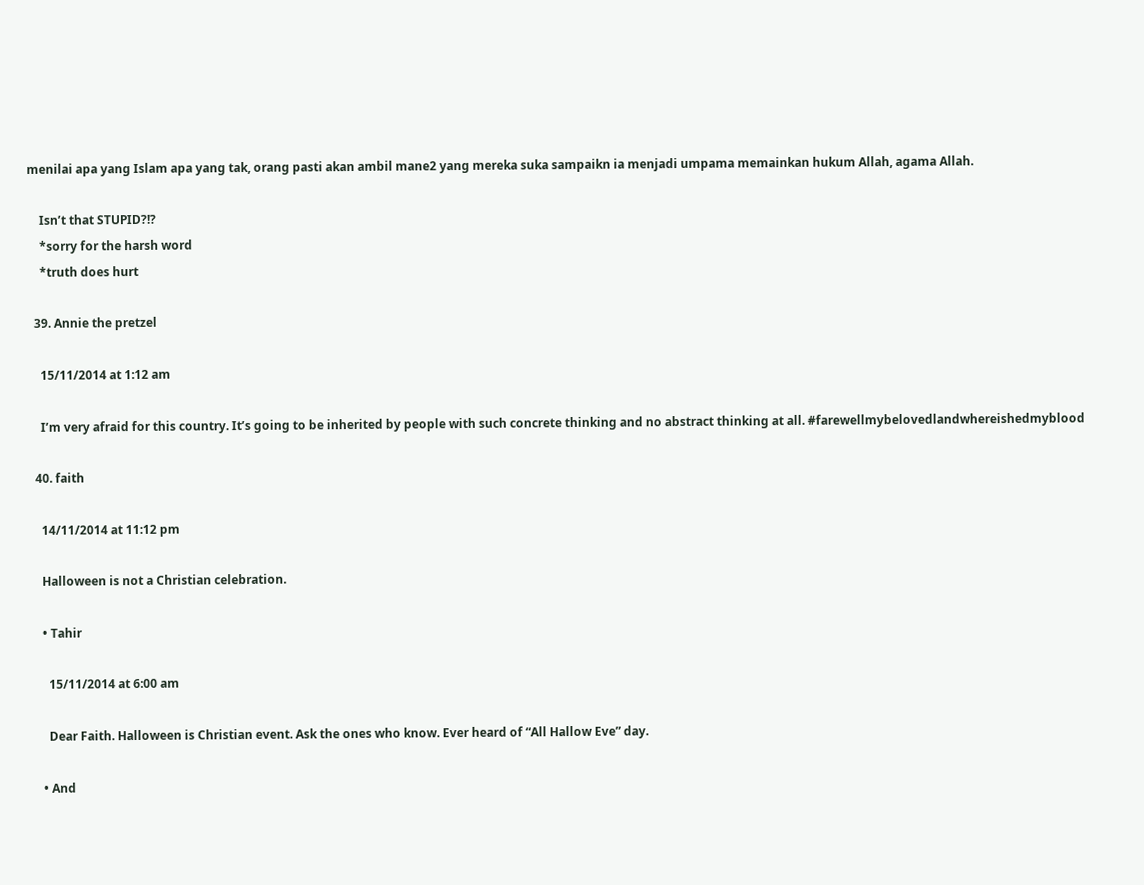menilai apa yang Islam apa yang tak, orang pasti akan ambil mane2 yang mereka suka sampaikn ia menjadi umpama memainkan hukum Allah, agama Allah.

    Isn’t that STUPID?!?
    *sorry for the harsh word
    *truth does hurt

  39. Annie the pretzel

    15/11/2014 at 1:12 am

    I’m very afraid for this country. It’s going to be inherited by people with such concrete thinking and no abstract thinking at all. #farewellmybelovedlandwhereishedmyblood

  40. faith

    14/11/2014 at 11:12 pm

    Halloween is not a Christian celebration.

    • Tahir

      15/11/2014 at 6:00 am

      Dear Faith. Halloween is Christian event. Ask the ones who know. Ever heard of “All Hallow Eve” day.

    • And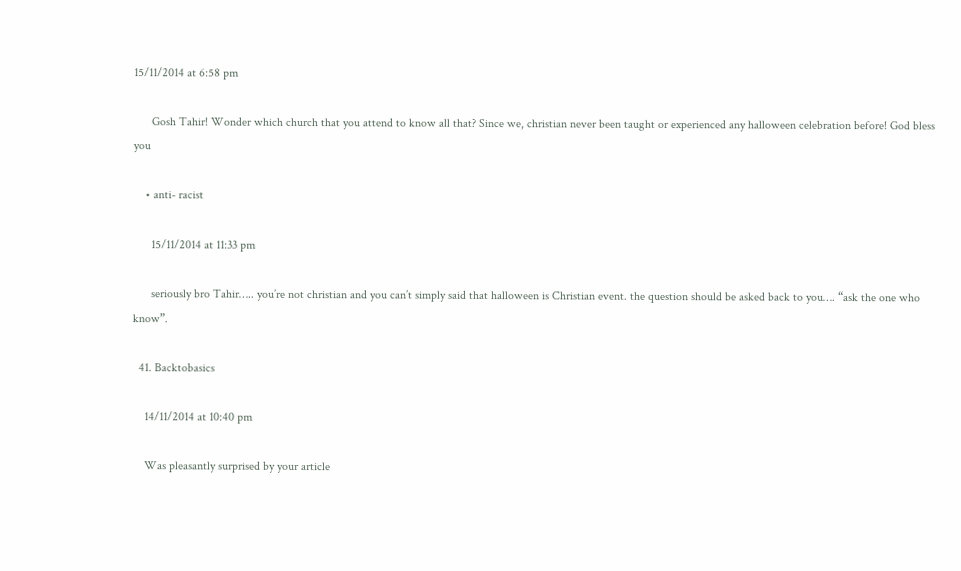15/11/2014 at 6:58 pm

      Gosh Tahir! Wonder which church that you attend to know all that? Since we, christian never been taught or experienced any halloween celebration before! God bless you

    • anti- racist

      15/11/2014 at 11:33 pm

      seriously bro Tahir….. you’re not christian and you can’t simply said that halloween is Christian event. the question should be asked back to you…. “ask the one who know”.

  41. Backtobasics

    14/11/2014 at 10:40 pm

    Was pleasantly surprised by your article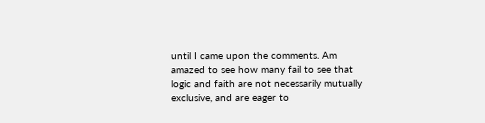until I came upon the comments. Am amazed to see how many fail to see that logic and faith are not necessarily mutually exclusive, and are eager to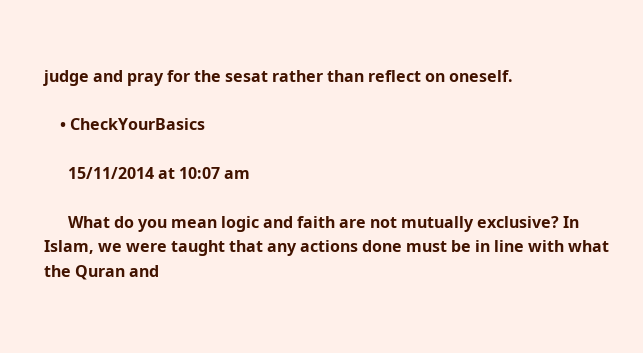judge and pray for the sesat rather than reflect on oneself.

    • CheckYourBasics

      15/11/2014 at 10:07 am

      What do you mean logic and faith are not mutually exclusive? In Islam, we were taught that any actions done must be in line with what the Quran and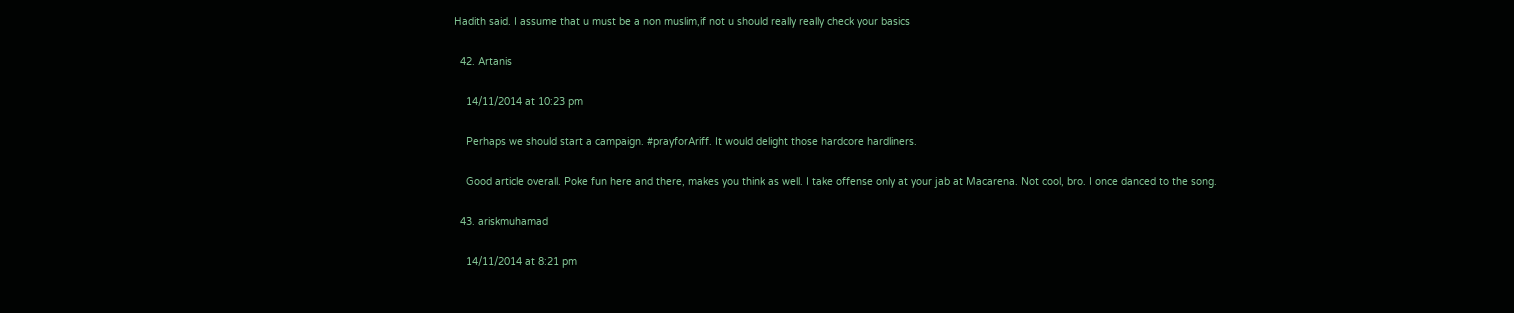Hadith said. I assume that u must be a non muslim,if not u should really really check your basics

  42. Artanis

    14/11/2014 at 10:23 pm

    Perhaps we should start a campaign. #prayforAriff. It would delight those hardcore hardliners.

    Good article overall. Poke fun here and there, makes you think as well. I take offense only at your jab at Macarena. Not cool, bro. I once danced to the song.

  43. ariskmuhamad

    14/11/2014 at 8:21 pm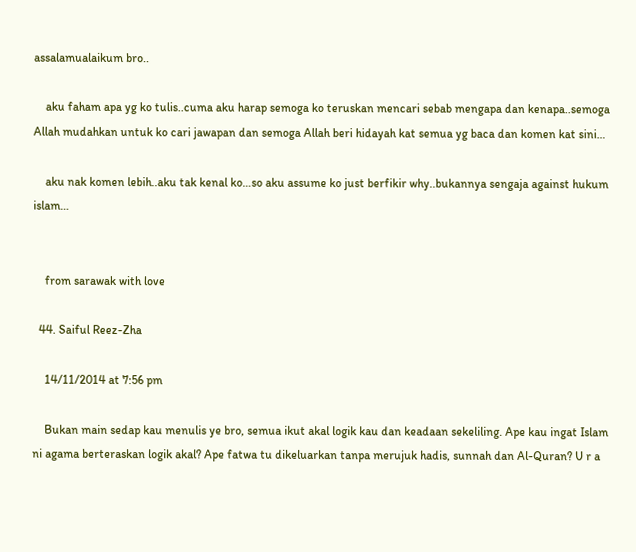assalamualaikum bro..

    aku faham apa yg ko tulis..cuma aku harap semoga ko teruskan mencari sebab mengapa dan kenapa..semoga Allah mudahkan untuk ko cari jawapan dan semoga Allah beri hidayah kat semua yg baca dan komen kat sini…

    aku nak komen lebih..aku tak kenal ko…so aku assume ko just berfikir why..bukannya sengaja against hukum islam…


    from sarawak with love

  44. Saiful Reez-Zha

    14/11/2014 at 7:56 pm

    Bukan main sedap kau menulis ye bro, semua ikut akal logik kau dan keadaan sekeliling. Ape kau ingat Islam ni agama berteraskan logik akal? Ape fatwa tu dikeluarkan tanpa merujuk hadis, sunnah dan Al-Quran? U r a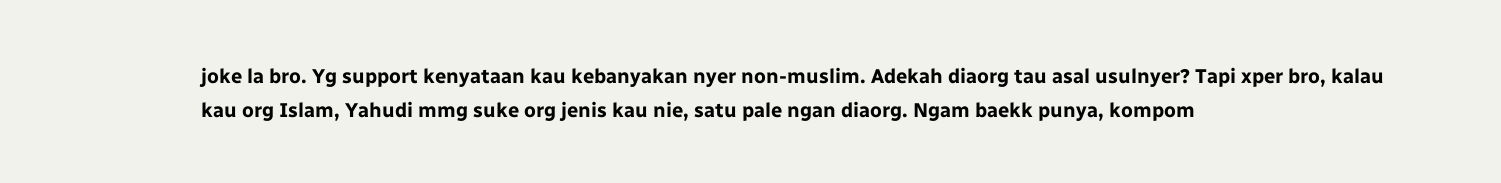joke la bro. Yg support kenyataan kau kebanyakan nyer non-muslim. Adekah diaorg tau asal usulnyer? Tapi xper bro, kalau kau org Islam, Yahudi mmg suke org jenis kau nie, satu pale ngan diaorg. Ngam baekk punya, kompom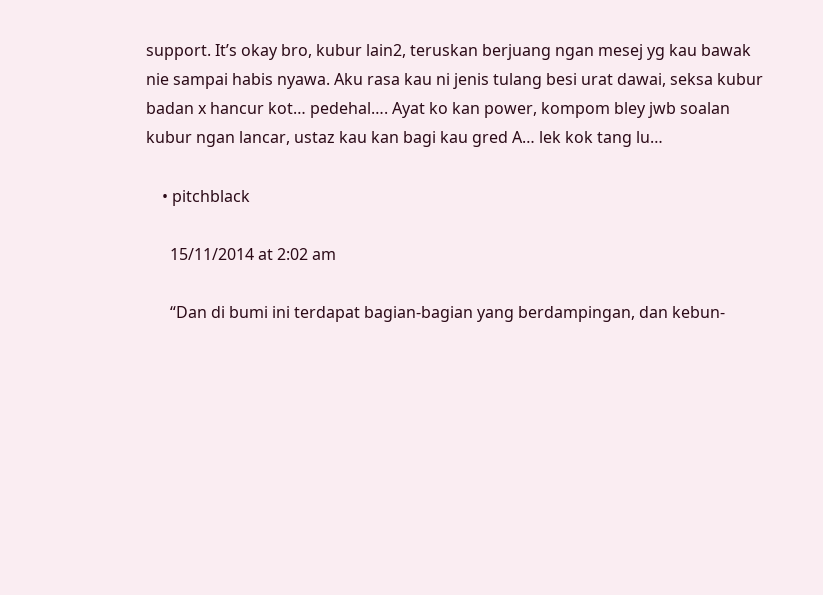support. It’s okay bro, kubur lain2, teruskan berjuang ngan mesej yg kau bawak nie sampai habis nyawa. Aku rasa kau ni jenis tulang besi urat dawai, seksa kubur badan x hancur kot… pedehal…. Ayat ko kan power, kompom bley jwb soalan kubur ngan lancar, ustaz kau kan bagi kau gred A… lek kok tang lu…

    • pitchblack

      15/11/2014 at 2:02 am

      “Dan di bumi ini terdapat bagian-bagian yang berdampingan, dan kebun-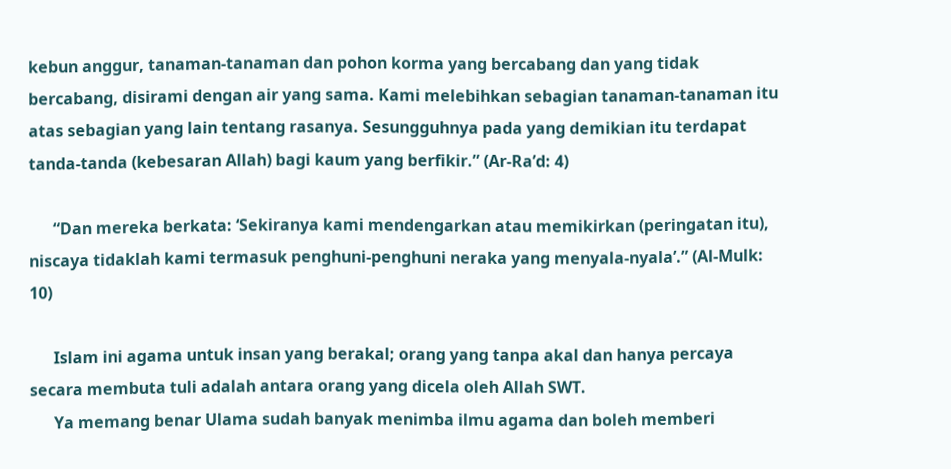kebun anggur, tanaman-tanaman dan pohon korma yang bercabang dan yang tidak bercabang, disirami dengan air yang sama. Kami melebihkan sebagian tanaman-tanaman itu atas sebagian yang lain tentang rasanya. Sesungguhnya pada yang demikian itu terdapat tanda-tanda (kebesaran Allah) bagi kaum yang berfikir.” (Ar-Ra’d: 4)

      “Dan mereka berkata: ‘Sekiranya kami mendengarkan atau memikirkan (peringatan itu), niscaya tidaklah kami termasuk penghuni-penghuni neraka yang menyala-nyala’.” (Al-Mulk: 10)

      Islam ini agama untuk insan yang berakal; orang yang tanpa akal dan hanya percaya secara membuta tuli adalah antara orang yang dicela oleh Allah SWT.
      Ya memang benar Ulama sudah banyak menimba ilmu agama dan boleh memberi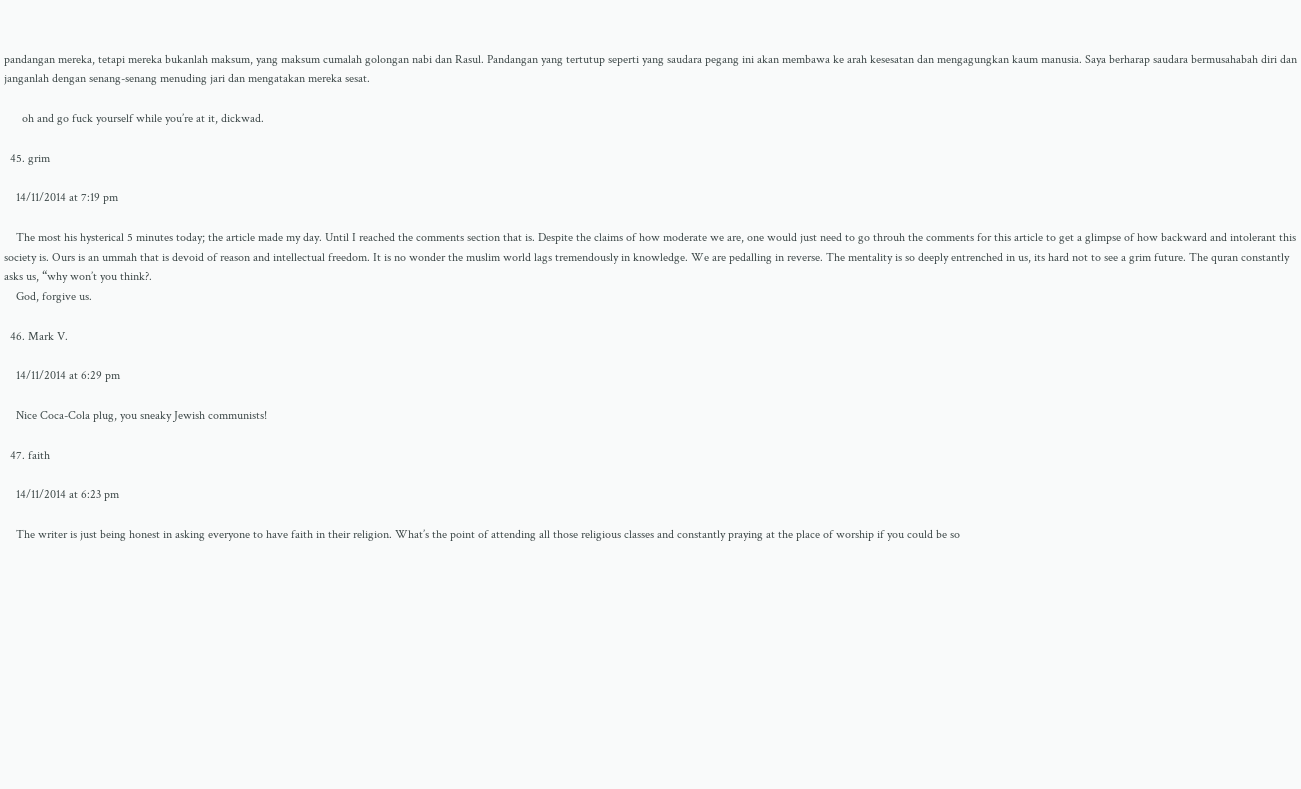pandangan mereka, tetapi mereka bukanlah maksum, yang maksum cumalah golongan nabi dan Rasul. Pandangan yang tertutup seperti yang saudara pegang ini akan membawa ke arah kesesatan dan mengagungkan kaum manusia. Saya berharap saudara bermusahabah diri dan janganlah dengan senang-senang menuding jari dan mengatakan mereka sesat.

      oh and go fuck yourself while you’re at it, dickwad.

  45. grim

    14/11/2014 at 7:19 pm

    The most his hysterical 5 minutes today; the article made my day. Until I reached the comments section that is. Despite the claims of how moderate we are, one would just need to go throuh the comments for this article to get a glimpse of how backward and intolerant this society is. Ours is an ummah that is devoid of reason and intellectual freedom. It is no wonder the muslim world lags tremendously in knowledge. We are pedalling in reverse. The mentality is so deeply entrenched in us, its hard not to see a grim future. The quran constantly asks us, “why won’t you think?.
    God, forgive us.

  46. Mark V.

    14/11/2014 at 6:29 pm

    Nice Coca-Cola plug, you sneaky Jewish communists!

  47. faith

    14/11/2014 at 6:23 pm

    The writer is just being honest in asking everyone to have faith in their religion. What’s the point of attending all those religious classes and constantly praying at the place of worship if you could be so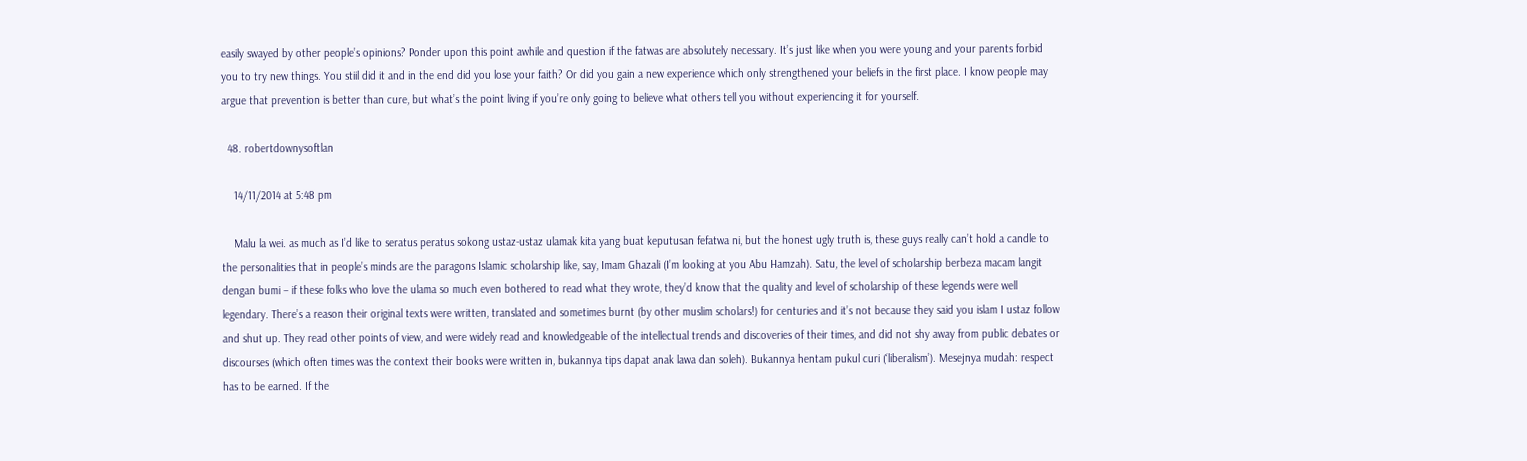easily swayed by other people’s opinions? Ponder upon this point awhile and question if the fatwas are absolutely necessary. It’s just like when you were young and your parents forbid you to try new things. You stiil did it and in the end did you lose your faith? Or did you gain a new experience which only strengthened your beliefs in the first place. I know people may argue that prevention is better than cure, but what’s the point living if you’re only going to believe what others tell you without experiencing it for yourself.

  48. robertdownysoftlan

    14/11/2014 at 5:48 pm

    Malu la wei. as much as I’d like to seratus peratus sokong ustaz-ustaz ulamak kita yang buat keputusan fefatwa ni, but the honest ugly truth is, these guys really can’t hold a candle to the personalities that in people’s minds are the paragons Islamic scholarship like, say, Imam Ghazali (I’m looking at you Abu Hamzah). Satu, the level of scholarship berbeza macam langit dengan bumi – if these folks who love the ulama so much even bothered to read what they wrote, they’d know that the quality and level of scholarship of these legends were well legendary. There’s a reason their original texts were written, translated and sometimes burnt (by other muslim scholars!) for centuries and it’s not because they said you islam I ustaz follow and shut up. They read other points of view, and were widely read and knowledgeable of the intellectual trends and discoveries of their times, and did not shy away from public debates or discourses (which often times was the context their books were written in, bukannya tips dapat anak lawa dan soleh). Bukannya hentam pukul curi (‘liberalism’). Mesejnya mudah: respect has to be earned. If the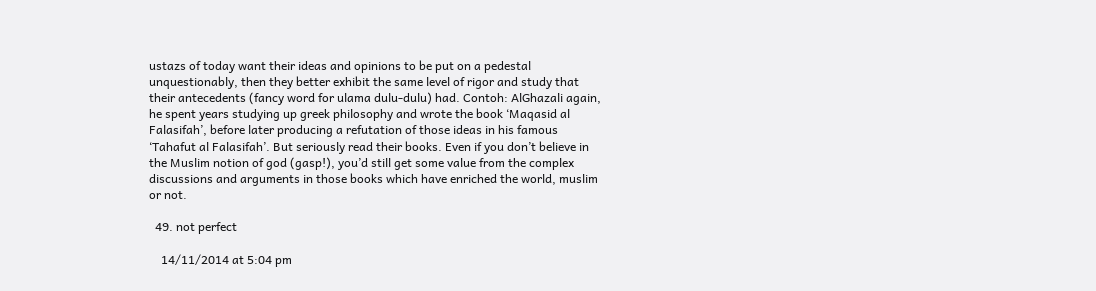ustazs of today want their ideas and opinions to be put on a pedestal unquestionably, then they better exhibit the same level of rigor and study that their antecedents (fancy word for ulama dulu-dulu) had. Contoh: AlGhazali again, he spent years studying up greek philosophy and wrote the book ‘Maqasid al Falasifah’, before later producing a refutation of those ideas in his famous ‘Tahafut al Falasifah’. But seriously read their books. Even if you don’t believe in the Muslim notion of god (gasp!), you’d still get some value from the complex discussions and arguments in those books which have enriched the world, muslim or not.

  49. not perfect

    14/11/2014 at 5:04 pm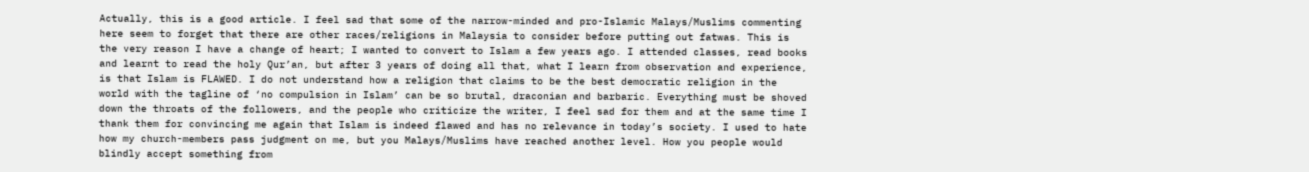Actually, this is a good article. I feel sad that some of the narrow-minded and pro-Islamic Malays/Muslims commenting here seem to forget that there are other races/religions in Malaysia to consider before putting out fatwas. This is the very reason I have a change of heart; I wanted to convert to Islam a few years ago. I attended classes, read books and learnt to read the holy Qur’an, but after 3 years of doing all that, what I learn from observation and experience, is that Islam is FLAWED. I do not understand how a religion that claims to be the best democratic religion in the world with the tagline of ‘no compulsion in Islam’ can be so brutal, draconian and barbaric. Everything must be shoved down the throats of the followers, and the people who criticize the writer, I feel sad for them and at the same time I thank them for convincing me again that Islam is indeed flawed and has no relevance in today’s society. I used to hate how my church-members pass judgment on me, but you Malays/Muslims have reached another level. How you people would blindly accept something from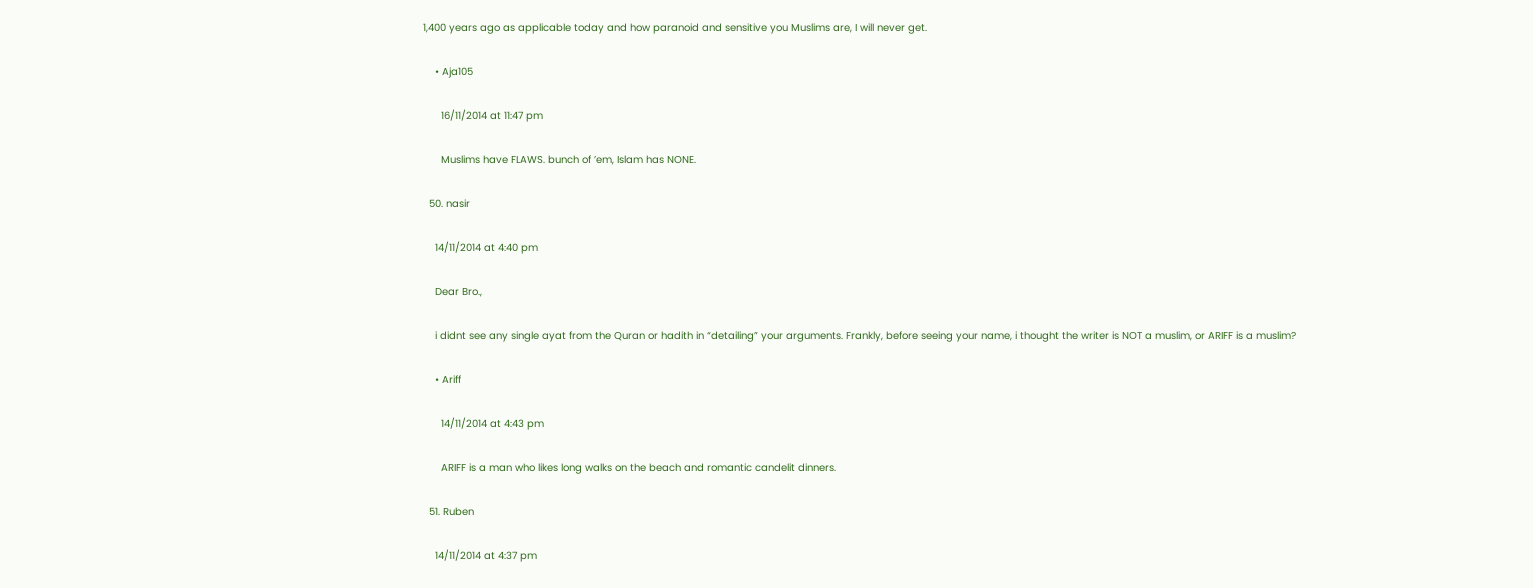1,400 years ago as applicable today and how paranoid and sensitive you Muslims are, I will never get.

    • Aja105

      16/11/2014 at 11:47 pm

      Muslims have FLAWS. bunch of ’em, Islam has NONE.

  50. nasir

    14/11/2014 at 4:40 pm

    Dear Bro.,

    i didnt see any single ayat from the Quran or hadith in “detailing” your arguments. Frankly, before seeing your name, i thought the writer is NOT a muslim, or ARIFF is a muslim?

    • Ariff

      14/11/2014 at 4:43 pm

      ARIFF is a man who likes long walks on the beach and romantic candelit dinners.

  51. Ruben

    14/11/2014 at 4:37 pm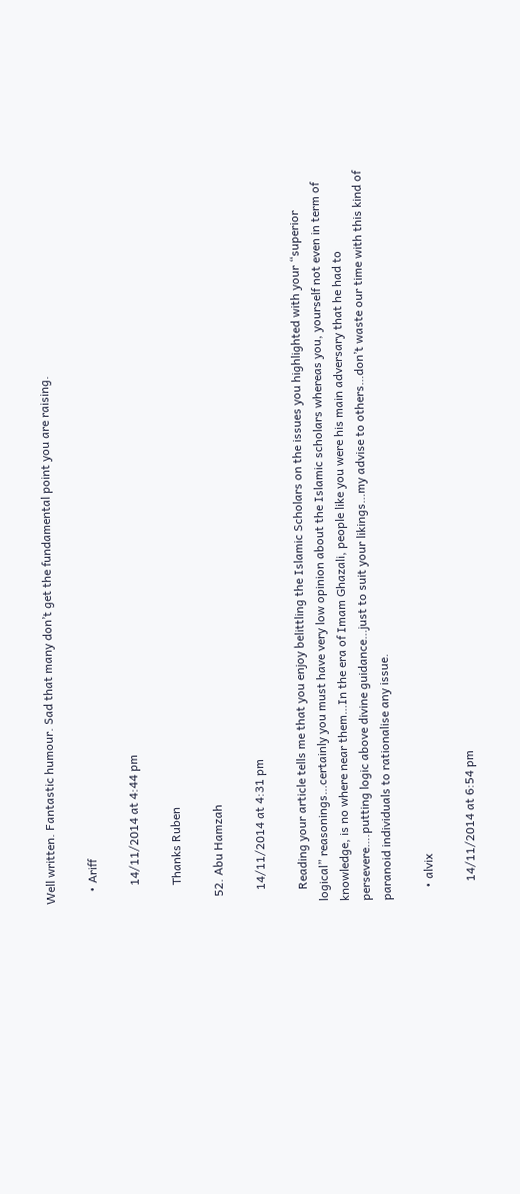Well written. Fantastic humour. Sad that many don’t get the fundamental point you are raising.

    • Ariff

      14/11/2014 at 4:44 pm

      Thanks Ruben

  52. Abu Hamzah

    14/11/2014 at 4:31 pm

    Reading your article tells me that you enjoy belittling the Islamic Scholars on the issues you highlighted with your “superior logical” reasonings…certainly you must have very low opinion about the Islamic scholars whereas you, yourself not even in term of knowledge, is no where near them…In the era of Imam Ghazali, people like you were his main adversary that he had to persevere….putting logic above divine guidance…just to suit your likings…my advise to others…don’t waste our time with this kind of paranoid individuals to rationalise any issue.

    • alvix

      14/11/2014 at 6:54 pm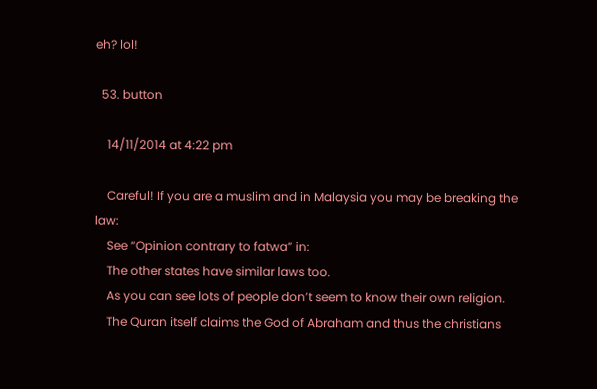eh? lol!

  53. button

    14/11/2014 at 4:22 pm

    Careful! If you are a muslim and in Malaysia you may be breaking the law:
    See “Opinion contrary to fatwa” in:
    The other states have similar laws too.
    As you can see lots of people don’t seem to know their own religion.
    The Quran itself claims the God of Abraham and thus the christians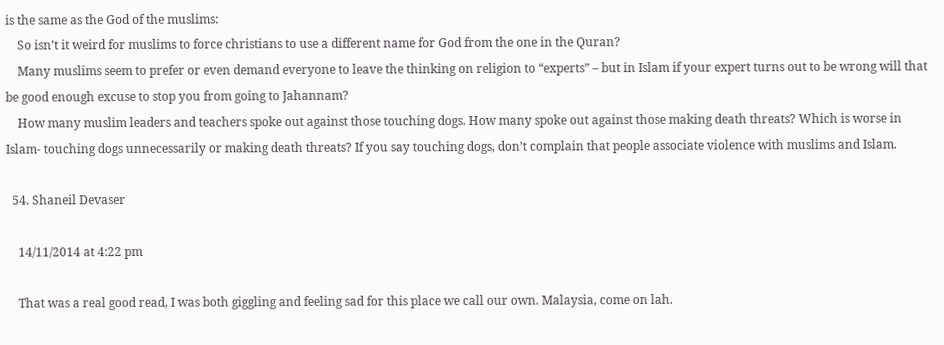is the same as the God of the muslims:
    So isn’t it weird for muslims to force christians to use a different name for God from the one in the Quran?
    Many muslims seem to prefer or even demand everyone to leave the thinking on religion to “experts” – but in Islam if your expert turns out to be wrong will that be good enough excuse to stop you from going to Jahannam?
    How many muslim leaders and teachers spoke out against those touching dogs. How many spoke out against those making death threats? Which is worse in Islam- touching dogs unnecessarily or making death threats? If you say touching dogs, don’t complain that people associate violence with muslims and Islam.

  54. Shaneil Devaser

    14/11/2014 at 4:22 pm

    That was a real good read, I was both giggling and feeling sad for this place we call our own. Malaysia, come on lah.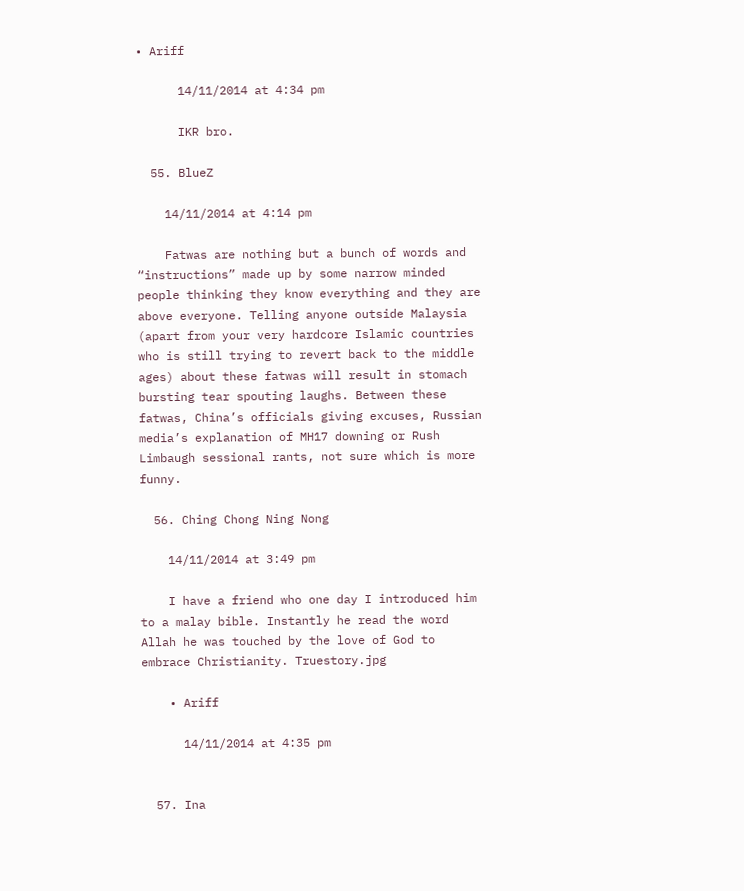• Ariff

      14/11/2014 at 4:34 pm

      IKR bro.

  55. BlueZ

    14/11/2014 at 4:14 pm

    Fatwas are nothing but a bunch of words and “instructions” made up by some narrow minded people thinking they know everything and they are above everyone. Telling anyone outside Malaysia (apart from your very hardcore Islamic countries who is still trying to revert back to the middle ages) about these fatwas will result in stomach bursting tear spouting laughs. Between these fatwas, China’s officials giving excuses, Russian media’s explanation of MH17 downing or Rush Limbaugh sessional rants, not sure which is more funny.

  56. Ching Chong Ning Nong

    14/11/2014 at 3:49 pm

    I have a friend who one day I introduced him to a malay bible. Instantly he read the word Allah he was touched by the love of God to embrace Christianity. Truestory.jpg

    • Ariff

      14/11/2014 at 4:35 pm


  57. Ina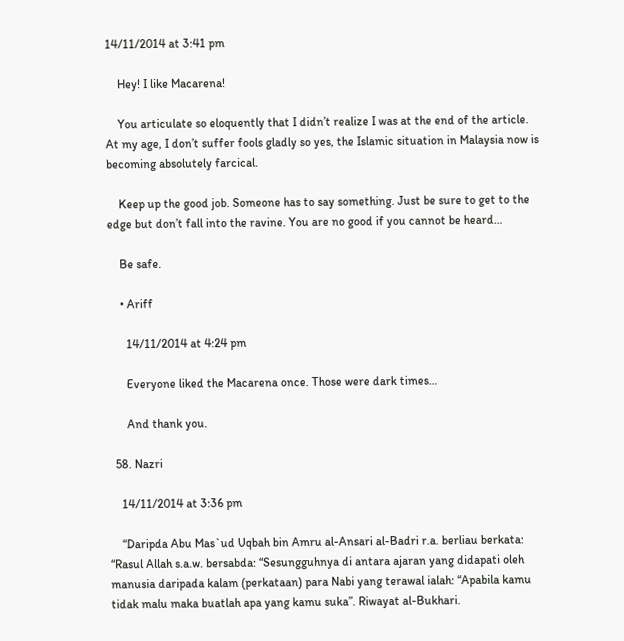14/11/2014 at 3:41 pm

    Hey! I like Macarena!

    You articulate so eloquently that I didn’t realize I was at the end of the article. At my age, I don’t suffer fools gladly so yes, the Islamic situation in Malaysia now is becoming absolutely farcical.

    Keep up the good job. Someone has to say something. Just be sure to get to the edge but don’t fall into the ravine. You are no good if you cannot be heard…

    Be safe.

    • Ariff

      14/11/2014 at 4:24 pm

      Everyone liked the Macarena once. Those were dark times…

      And thank you.

  58. Nazri

    14/11/2014 at 3:36 pm

    “Daripda Abu Mas`ud Uqbah bin Amru al-Ansari al-Badri r.a. berliau berkata: “Rasul Allah s.a.w. bersabda: “Sesungguhnya di antara ajaran yang didapati oleh manusia daripada kalam (perkataan) para Nabi yang terawal ialah: “Apabila kamu tidak malu maka buatlah apa yang kamu suka”. Riwayat al-Bukhari.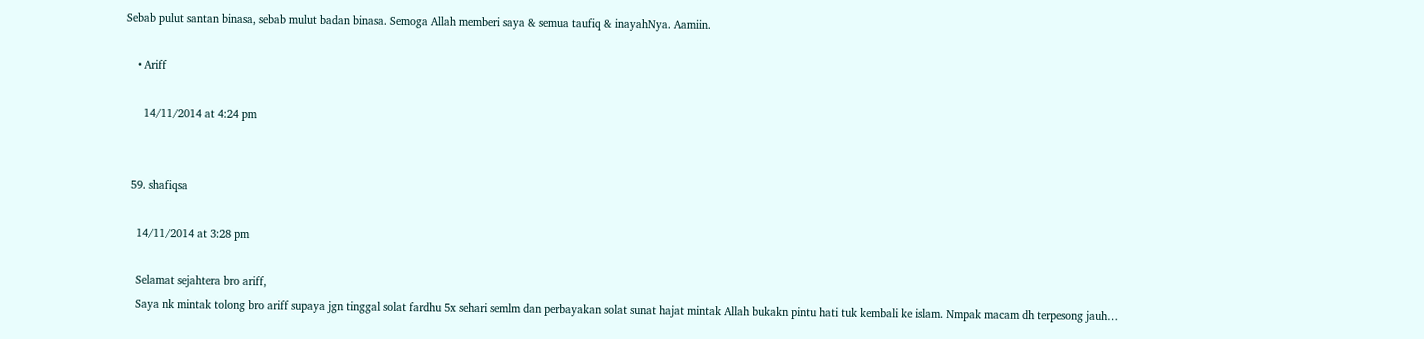Sebab pulut santan binasa, sebab mulut badan binasa. Semoga Allah memberi saya & semua taufiq & inayahNya. Aamiin.

    • Ariff

      14/11/2014 at 4:24 pm


  59. shafiqsa

    14/11/2014 at 3:28 pm

    Selamat sejahtera bro ariff,
    Saya nk mintak tolong bro ariff supaya jgn tinggal solat fardhu 5x sehari semlm dan perbayakan solat sunat hajat mintak Allah bukakn pintu hati tuk kembali ke islam. Nmpak macam dh terpesong jauh…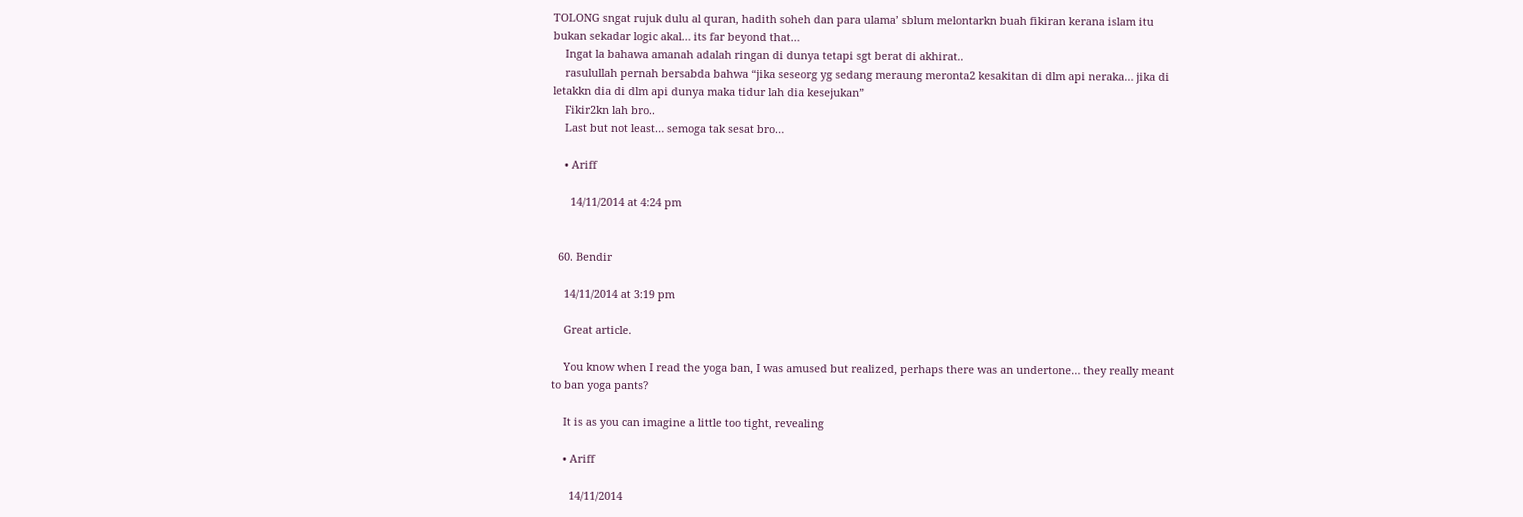TOLONG sngat rujuk dulu al quran, hadith soheh dan para ulama’ sblum melontarkn buah fikiran kerana islam itu bukan sekadar logic akal… its far beyond that…
    Ingat la bahawa amanah adalah ringan di dunya tetapi sgt berat di akhirat..
    rasulullah pernah bersabda bahwa “jika seseorg yg sedang meraung meronta2 kesakitan di dlm api neraka… jika di letakkn dia di dlm api dunya maka tidur lah dia kesejukan”
    Fikir2kn lah bro..
    Last but not least… semoga tak sesat bro…

    • Ariff

      14/11/2014 at 4:24 pm


  60. Bendir

    14/11/2014 at 3:19 pm

    Great article.

    You know when I read the yoga ban, I was amused but realized, perhaps there was an undertone… they really meant to ban yoga pants?

    It is as you can imagine a little too tight, revealing

    • Ariff

      14/11/2014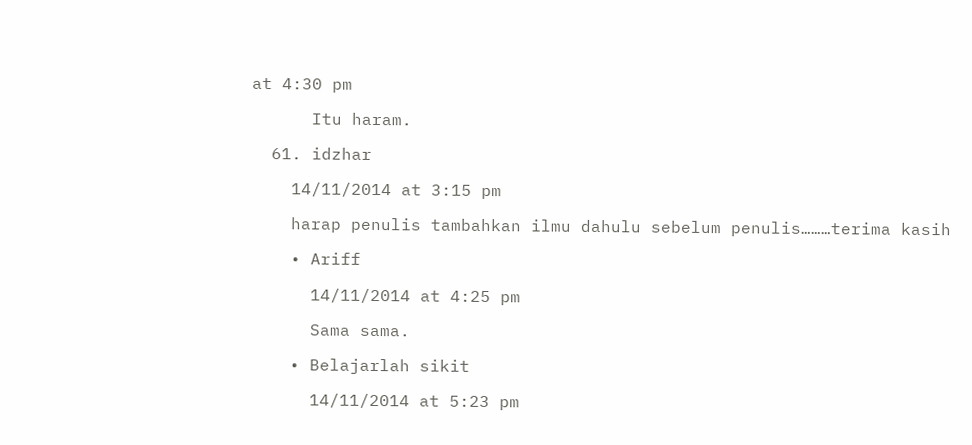at 4:30 pm

      Itu haram.

  61. idzhar

    14/11/2014 at 3:15 pm

    harap penulis tambahkan ilmu dahulu sebelum penulis………terima kasih

    • Ariff

      14/11/2014 at 4:25 pm

      Sama sama.

    • Belajarlah sikit

      14/11/2014 at 5:23 pm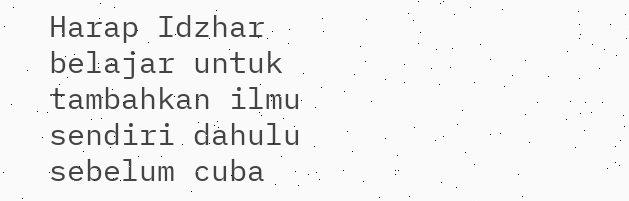Harap Idzhar belajar untuk tambahkan ilmu sendiri dahulu sebelum cuba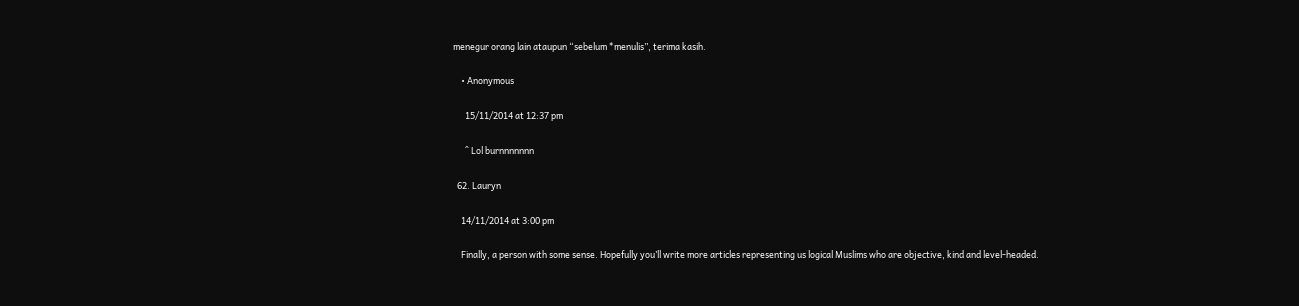menegur orang lain ataupun “sebelum *menulis”, terima kasih.

    • Anonymous

      15/11/2014 at 12:37 pm

      ^ Lol burnnnnnnn

  62. Lauryn

    14/11/2014 at 3:00 pm

    Finally, a person with some sense. Hopefully you’ll write more articles representing us logical Muslims who are objective, kind and level-headed.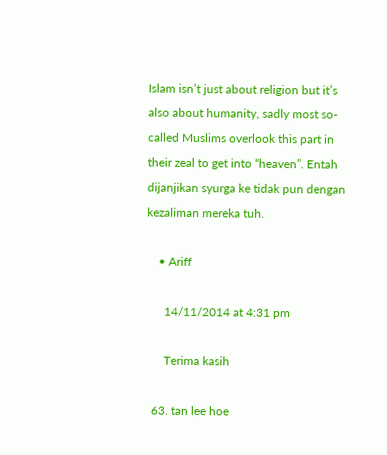Islam isn’t just about religion but it’s also about humanity, sadly most so-called Muslims overlook this part in their zeal to get into “heaven”. Entah dijanjikan syurga ke tidak pun dengan kezaliman mereka tuh.

    • Ariff

      14/11/2014 at 4:31 pm

      Terima kasih

  63. tan lee hoe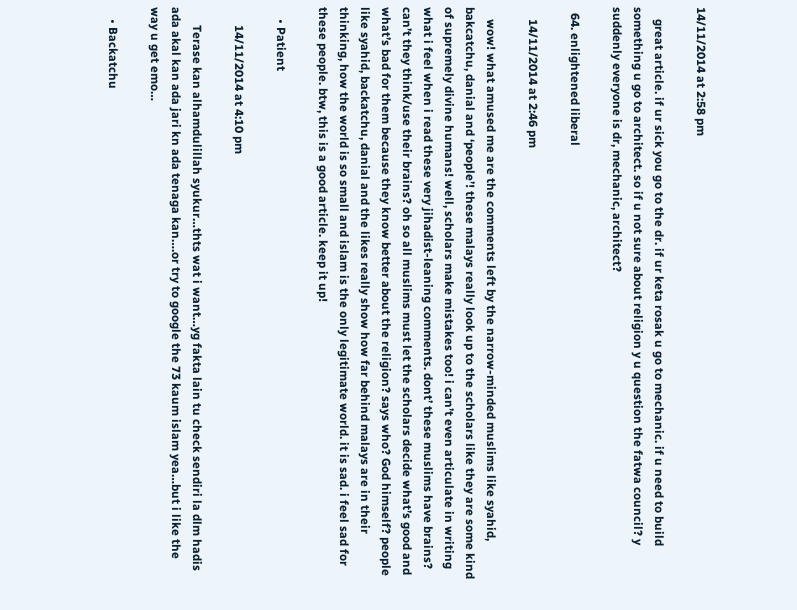14/11/2014 at 2:58 pm

    great article. if ur sick you go to the dr. if ur keta rosak u go to mechanic. if u need to build something u go to architect. so if u not sure about religion y u question the fatwa council? y suddenly everyone is dr, mechanic, architect?

  64. enlightened liberal

    14/11/2014 at 2:46 pm

    wow! what amused me are the comments left by the narrow-minded muslims like syahid, bakcatchu, danial and ‘people’! these malays really look up to the scholars like they are some kind of supremely divine humans! well, scholars make mistakes too! i can’t even articulate in writing what i feel when i read these very jihadist-leaning comments. dont’ these muslims have brains? can’t they think/use their brains? oh so all muslims must let the scholars decide what’s good and what’s bad for them because they know better about the religion? says who? God himself? people like syahid, backatchu, danial and the likes really show how far behind malays are in their thinking, how the world is so small and islam is the only legitimate world. it is sad. i feel sad for these people. btw, this is a good article. keep it up!

    • Patient

      14/11/2014 at 4:10 pm

      Terase kan alhamdulillah syukur…thts wat i want…yg fakta lain tu check sendiri la dlm hadis ada akal kan ada jari kn ada tenaga kan….or try to google the 73 kaum islam yea…but i like the way u get emo…

    • Backatchu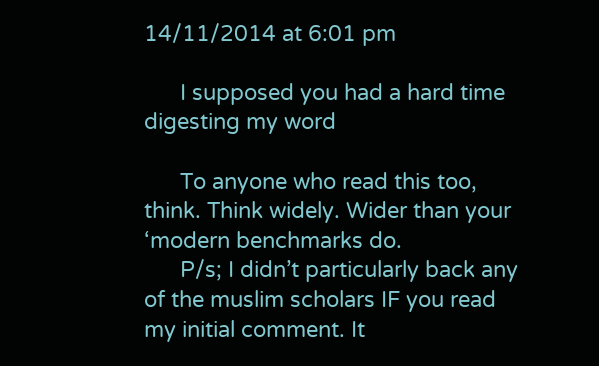14/11/2014 at 6:01 pm

      I supposed you had a hard time digesting my word

      To anyone who read this too, think. Think widely. Wider than your ‘modern benchmarks do.
      P/s; I didn’t particularly back any of the muslim scholars IF you read my initial comment. It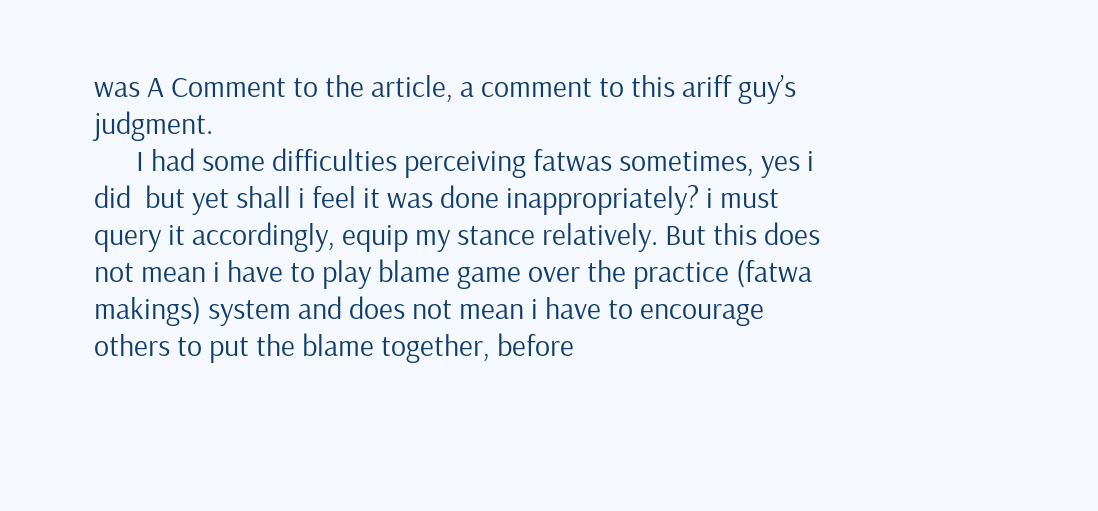was A Comment to the article, a comment to this ariff guy’s judgment.
      I had some difficulties perceiving fatwas sometimes, yes i did  but yet shall i feel it was done inappropriately? i must query it accordingly, equip my stance relatively. But this does not mean i have to play blame game over the practice (fatwa makings) system and does not mean i have to encourage others to put the blame together, before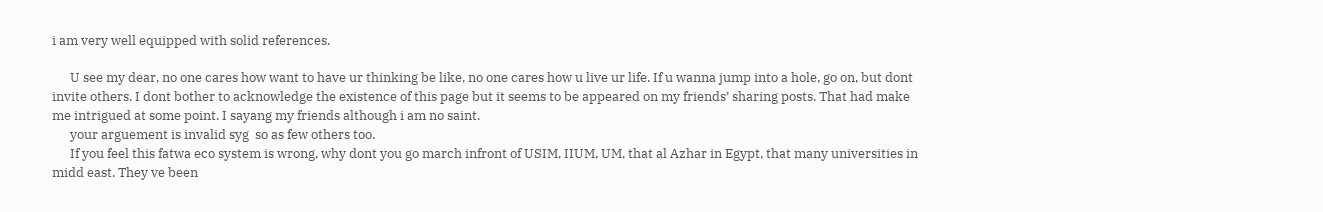i am very well equipped with solid references.

      U see my dear, no one cares how want to have ur thinking be like, no one cares how u live ur life. If u wanna jump into a hole, go on, but dont invite others. I dont bother to acknowledge the existence of this page but it seems to be appeared on my friends’ sharing posts. That had make me intrigued at some point. I sayang my friends although i am no saint.
      your arguement is invalid syg  so as few others too.
      If you feel this fatwa eco system is wrong, why dont you go march infront of USIM, IIUM, UM, that al Azhar in Egypt, that many universities in midd east. They ve been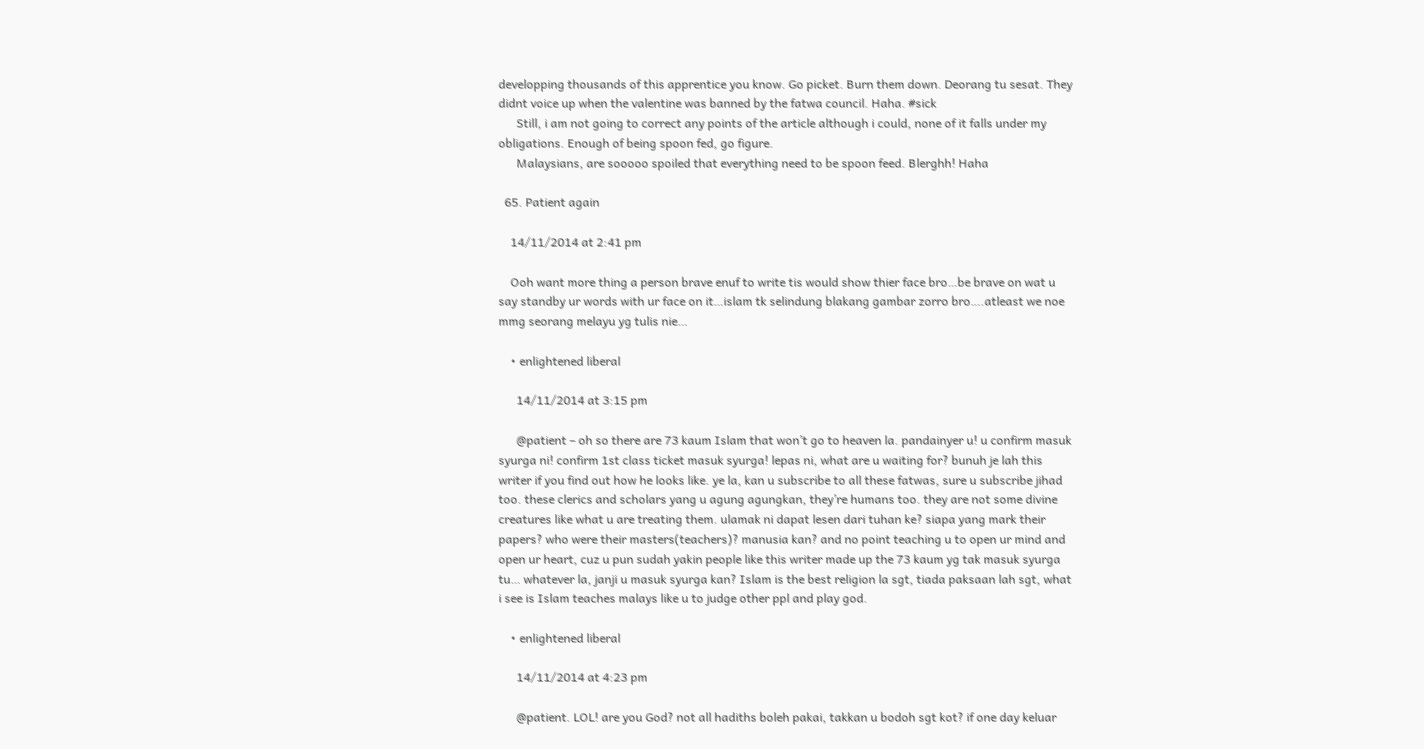developping thousands of this apprentice you know. Go picket. Burn them down. Deorang tu sesat. They didnt voice up when the valentine was banned by the fatwa council. Haha. #sick
      Still, i am not going to correct any points of the article although i could, none of it falls under my obligations. Enough of being spoon fed, go figure.
      Malaysians, are sooooo spoiled that everything need to be spoon feed. Blerghh! Haha

  65. Patient again

    14/11/2014 at 2:41 pm

    Ooh want more thing a person brave enuf to write tis would show thier face bro…be brave on wat u say standby ur words with ur face on it…islam tk selindung blakang gambar zorro bro….atleast we noe mmg seorang melayu yg tulis nie…

    • enlightened liberal

      14/11/2014 at 3:15 pm

      @patient – oh so there are 73 kaum Islam that won’t go to heaven la. pandainyer u! u confirm masuk syurga ni! confirm 1st class ticket masuk syurga! lepas ni, what are u waiting for? bunuh je lah this writer if you find out how he looks like. ye la, kan u subscribe to all these fatwas, sure u subscribe jihad too. these clerics and scholars yang u agung agungkan, they’re humans too. they are not some divine creatures like what u are treating them. ulamak ni dapat lesen dari tuhan ke? siapa yang mark their papers? who were their masters(teachers)? manusia kan? and no point teaching u to open ur mind and open ur heart, cuz u pun sudah yakin people like this writer made up the 73 kaum yg tak masuk syurga tu… whatever la, janji u masuk syurga kan? Islam is the best religion la sgt, tiada paksaan lah sgt, what i see is Islam teaches malays like u to judge other ppl and play god.

    • enlightened liberal

      14/11/2014 at 4:23 pm

      @patient. LOL! are you God? not all hadiths boleh pakai, takkan u bodoh sgt kot? if one day keluar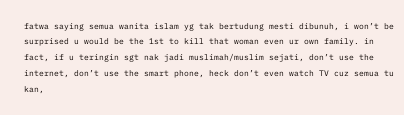fatwa saying semua wanita islam yg tak bertudung mesti dibunuh, i won’t be surprised u would be the 1st to kill that woman even ur own family. in fact, if u teringin sgt nak jadi muslimah/muslim sejati, don’t use the internet, don’t use the smart phone, heck don’t even watch TV cuz semua tu kan,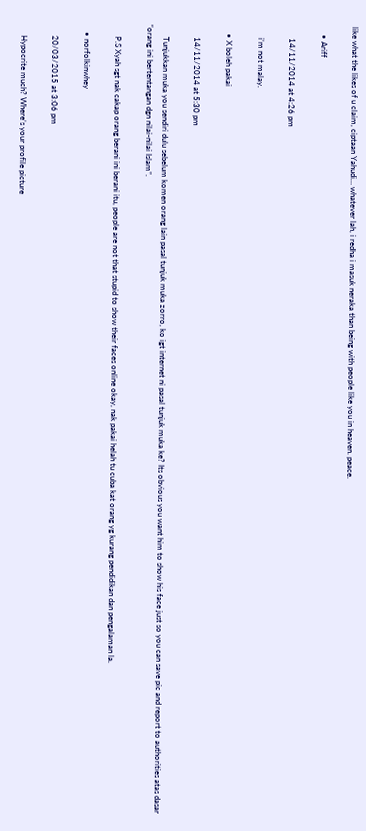like what the likes of u claim, ciptaan Yahudi… whatever lah, i redha i masuk neraka than being with people like you in heaven. peace.

    • Ariff

      14/11/2014 at 4:26 pm

      i’m not malay.

    • X boleh pakai

      14/11/2014 at 5:30 pm

      Tunjukkan muka you sendiri dulu sebelum komen orang lain pasal tunjuk muka zorro, ko igt internet ni pasal tunjuk muka ke? Its obvious you want him to show his face just so you can save pic and report to authorities atas dasar “orang ini bertentangan dgn nilai-nilai Islam”.

      P.S Xyah sgt nak cakap orang berani ini berani itu, people are not that stupid to show their faces online okay, nak pakai helah tu cuba kat orang yg kurang pendidikan dan pengalaman la.

    • norfolkinwhey

      20/03/2015 at 3:06 pm

      Hypocrite much? Where’s your profile picture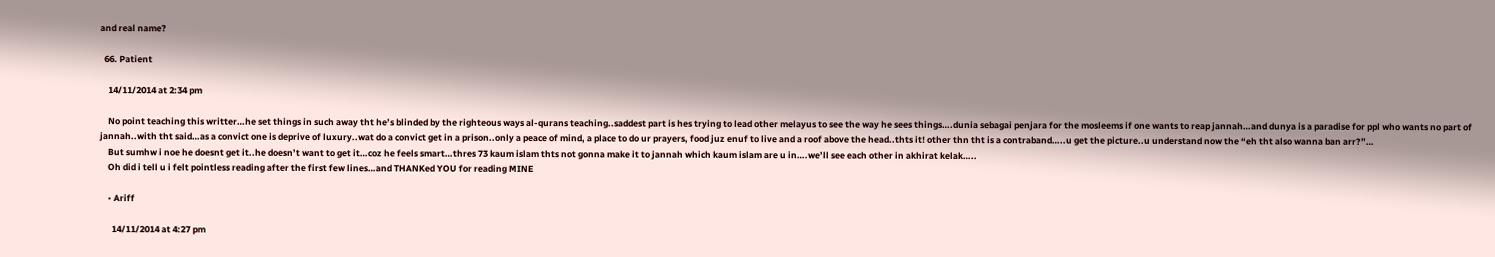and real name?

  66. Patient

    14/11/2014 at 2:34 pm

    No point teaching this writter…he set things in such away tht he’s blinded by the righteous ways al-qurans teaching..saddest part is hes trying to lead other melayus to see the way he sees things….dunia sebagai penjara for the mosleems if one wants to reap jannah…and dunya is a paradise for ppl who wants no part of jannah..with tht said…as a convict one is deprive of luxury..wat do a convict get in a prison..only a peace of mind, a place to do ur prayers, food juz enuf to live and a roof above the head..thts it! other thn tht is a contraband…..u get the picture..u understand now the “eh tht also wanna ban arr?”…
    But sumhw i noe he doesnt get it..he doesn’t want to get it…coz he feels smart…thres 73 kaum islam thts not gonna make it to jannah which kaum islam are u in….we’ll see each other in akhirat kelak…..
    Oh did i tell u i felt pointless reading after the first few lines…and THANKed YOU for reading MINE

    • Ariff

      14/11/2014 at 4:27 pm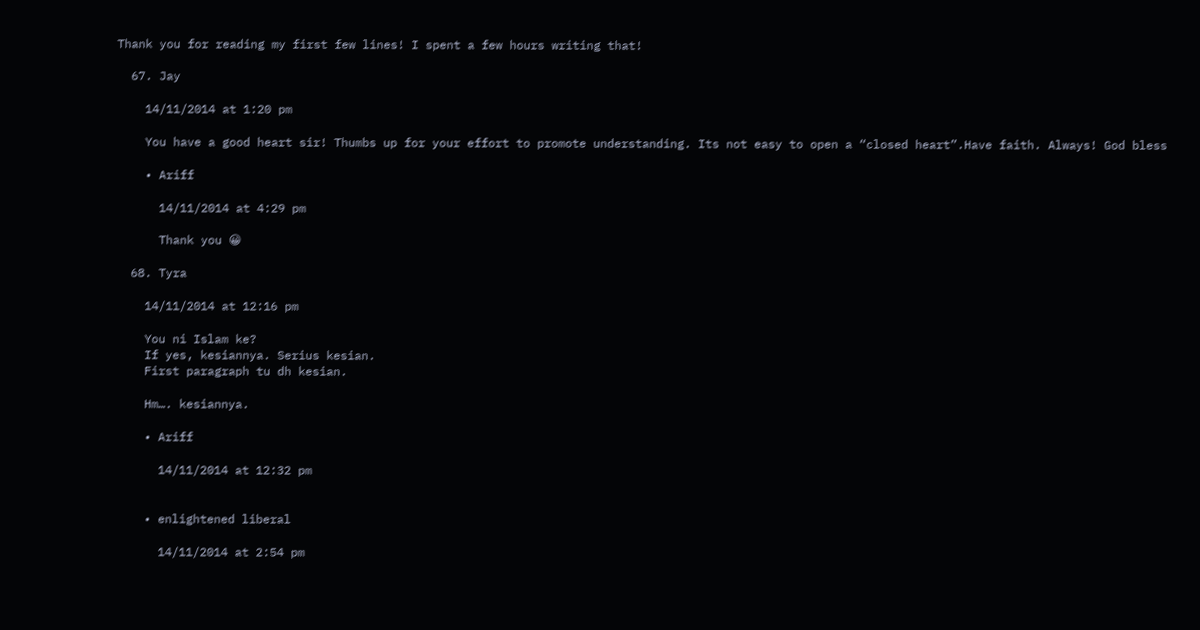Thank you for reading my first few lines! I spent a few hours writing that!

  67. Jay

    14/11/2014 at 1:20 pm

    You have a good heart sir! Thumbs up for your effort to promote understanding. Its not easy to open a “closed heart”.Have faith. Always! God bless

    • Ariff

      14/11/2014 at 4:29 pm

      Thank you 😀

  68. Tyra

    14/11/2014 at 12:16 pm

    You ni Islam ke?
    If yes, kesiannya. Serius kesian.
    First paragraph tu dh kesian.

    Hm…. kesiannya.

    • Ariff

      14/11/2014 at 12:32 pm


    • enlightened liberal

      14/11/2014 at 2:54 pm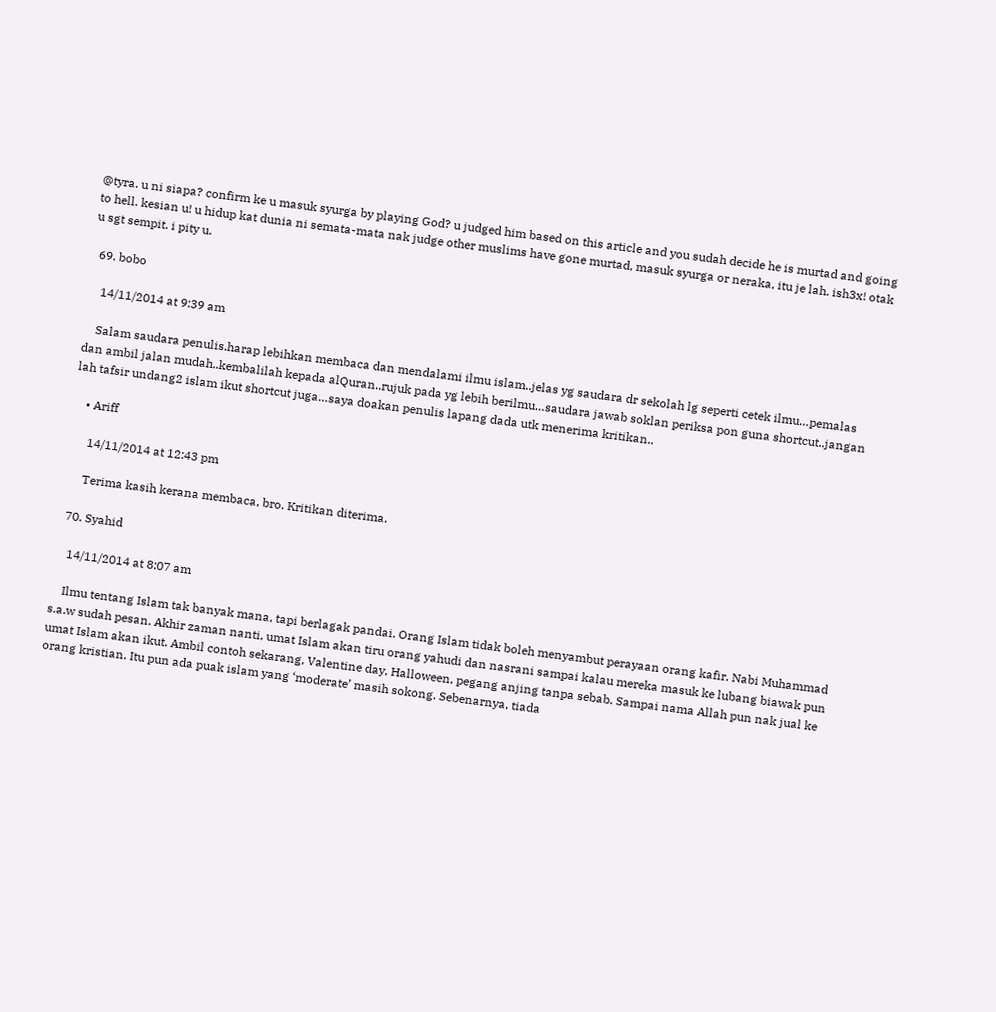@tyra. u ni siapa? confirm ke u masuk syurga by playing God? u judged him based on this article and you sudah decide he is murtad and going to hell. kesian u! u hidup kat dunia ni semata-mata nak judge other muslims have gone murtad, masuk syurga or neraka, itu je lah. ish3x! otak u sgt sempit. i pity u.

  69. bobo

    14/11/2014 at 9:39 am

    Salam saudara penulis.harap lebihkan membaca dan mendalami ilmu islam..jelas yg saudara dr sekolah lg seperti cetek ilmu…pemalas dan ambil jalan mudah..kembalilah kepada alQuran..rujuk pada yg lebih berilmu…saudara jawab soklan periksa pon guna shortcut..jangan lah tafsir undang2 islam ikut shortcut juga…saya doakan penulis lapang dada utk menerima kritikan..

    • Ariff

      14/11/2014 at 12:43 pm

      Terima kasih kerana membaca, bro. Kritikan diterima.

  70. Syahid

    14/11/2014 at 8:07 am

    Ilmu tentang Islam tak banyak mana, tapi berlagak pandai. Orang Islam tidak boleh menyambut perayaan orang kafir. Nabi Muhammad s.a.w sudah pesan. Akhir zaman nanti, umat Islam akan tiru orang yahudi dan nasrani sampai kalau mereka masuk ke lubang biawak pun umat Islam akan ikut. Ambil contoh sekarang, Valentine day, Halloween, pegang anjing tanpa sebab. Sampai nama Allah pun nak jual ke orang kristian. Itu pun ada puak islam yang ‘moderate’ masih sokong. Sebenarnya, tiada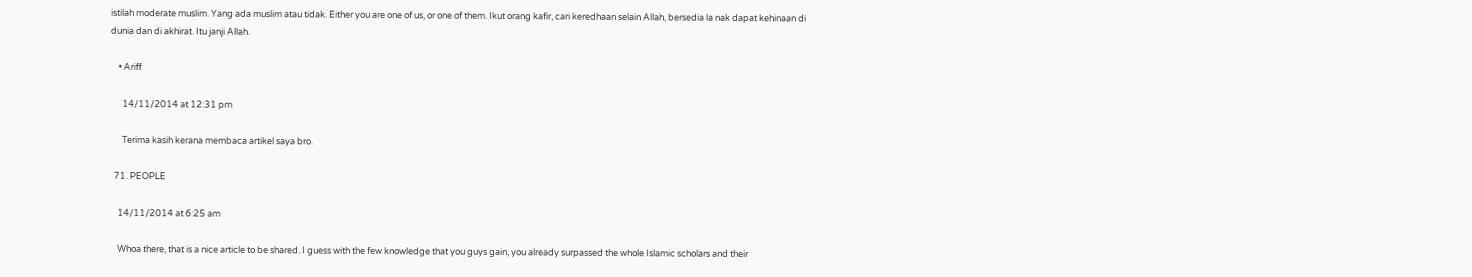istilah moderate muslim. Yang ada muslim atau tidak. Either you are one of us, or one of them. Ikut orang kafir, cari keredhaan selain Allah, bersedia la nak dapat kehinaan di dunia dan di akhirat. Itu janji Allah.

    • Ariff

      14/11/2014 at 12:31 pm

      Terima kasih kerana membaca artikel saya bro.

  71. PEOPLE

    14/11/2014 at 6:25 am

    Whoa there, that is a nice article to be shared. I guess with the few knowledge that you guys gain, you already surpassed the whole Islamic scholars and their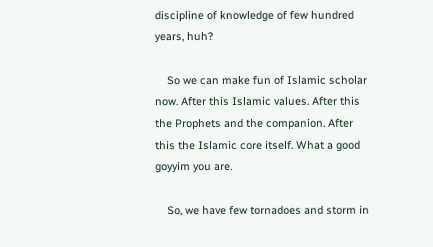discipline of knowledge of few hundred years, huh?

    So we can make fun of Islamic scholar now. After this Islamic values. After this the Prophets and the companion. After this the Islamic core itself. What a good goyyim you are.

    So, we have few tornadoes and storm in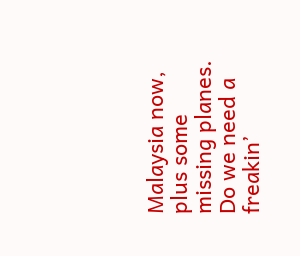Malaysia now, plus some missing planes. Do we need a freakin’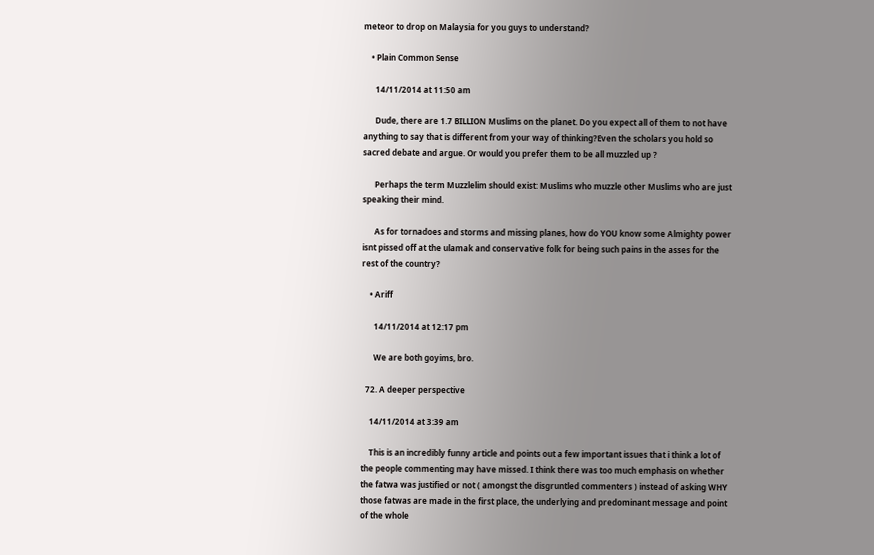meteor to drop on Malaysia for you guys to understand?

    • Plain Common Sense

      14/11/2014 at 11:50 am

      Dude, there are 1.7 BILLION Muslims on the planet. Do you expect all of them to not have anything to say that is different from your way of thinking?Even the scholars you hold so sacred debate and argue. Or would you prefer them to be all muzzled up ?

      Perhaps the term Muzzlelim should exist: Muslims who muzzle other Muslims who are just speaking their mind.

      As for tornadoes and storms and missing planes, how do YOU know some Almighty power isnt pissed off at the ulamak and conservative folk for being such pains in the asses for the rest of the country?

    • Ariff

      14/11/2014 at 12:17 pm

      We are both goyims, bro.

  72. A deeper perspective

    14/11/2014 at 3:39 am

    This is an incredibly funny article and points out a few important issues that i think a lot of the people commenting may have missed. I think there was too much emphasis on whether the fatwa was justified or not ( amongst the disgruntled commenters ) instead of asking WHY those fatwas are made in the first place, the underlying and predominant message and point of the whole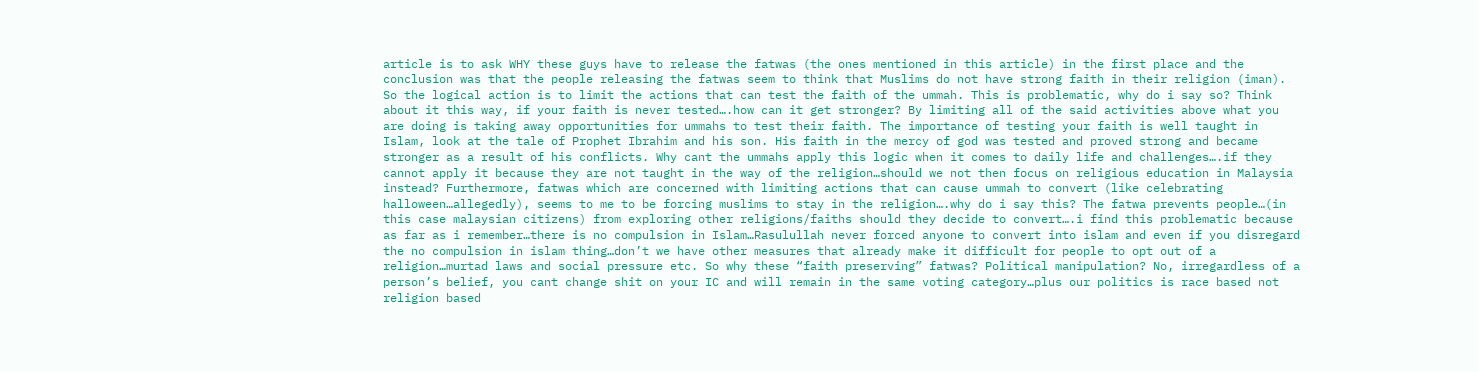article is to ask WHY these guys have to release the fatwas (the ones mentioned in this article) in the first place and the conclusion was that the people releasing the fatwas seem to think that Muslims do not have strong faith in their religion (iman). So the logical action is to limit the actions that can test the faith of the ummah. This is problematic, why do i say so? Think about it this way, if your faith is never tested….how can it get stronger? By limiting all of the said activities above what you are doing is taking away opportunities for ummahs to test their faith. The importance of testing your faith is well taught in Islam, look at the tale of Prophet Ibrahim and his son. His faith in the mercy of god was tested and proved strong and became stronger as a result of his conflicts. Why cant the ummahs apply this logic when it comes to daily life and challenges….if they cannot apply it because they are not taught in the way of the religion…should we not then focus on religious education in Malaysia instead? Furthermore, fatwas which are concerned with limiting actions that can cause ummah to convert (like celebrating halloween…allegedly), seems to me to be forcing muslims to stay in the religion….why do i say this? The fatwa prevents people…(in this case malaysian citizens) from exploring other religions/faiths should they decide to convert….i find this problematic because as far as i remember…there is no compulsion in Islam…Rasulullah never forced anyone to convert into islam and even if you disregard the no compulsion in islam thing…don’t we have other measures that already make it difficult for people to opt out of a religion…murtad laws and social pressure etc. So why these “faith preserving” fatwas? Political manipulation? No, irregardless of a person’s belief, you cant change shit on your IC and will remain in the same voting category…plus our politics is race based not religion based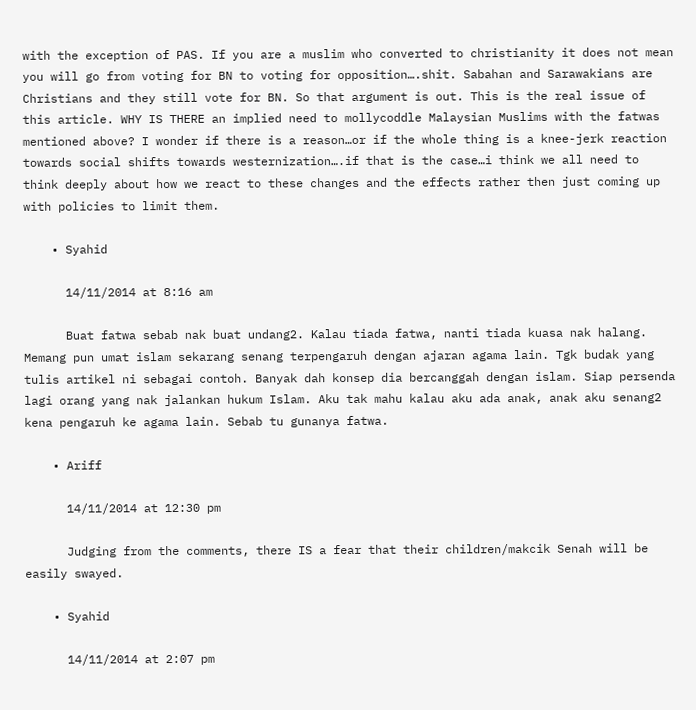with the exception of PAS. If you are a muslim who converted to christianity it does not mean you will go from voting for BN to voting for opposition….shit. Sabahan and Sarawakians are Christians and they still vote for BN. So that argument is out. This is the real issue of this article. WHY IS THERE an implied need to mollycoddle Malaysian Muslims with the fatwas mentioned above? I wonder if there is a reason…or if the whole thing is a knee-jerk reaction towards social shifts towards westernization….if that is the case…i think we all need to think deeply about how we react to these changes and the effects rather then just coming up with policies to limit them.

    • Syahid

      14/11/2014 at 8:16 am

      Buat fatwa sebab nak buat undang2. Kalau tiada fatwa, nanti tiada kuasa nak halang. Memang pun umat islam sekarang senang terpengaruh dengan ajaran agama lain. Tgk budak yang tulis artikel ni sebagai contoh. Banyak dah konsep dia bercanggah dengan islam. Siap persenda lagi orang yang nak jalankan hukum Islam. Aku tak mahu kalau aku ada anak, anak aku senang2 kena pengaruh ke agama lain. Sebab tu gunanya fatwa.

    • Ariff

      14/11/2014 at 12:30 pm

      Judging from the comments, there IS a fear that their children/makcik Senah will be easily swayed.

    • Syahid

      14/11/2014 at 2:07 pm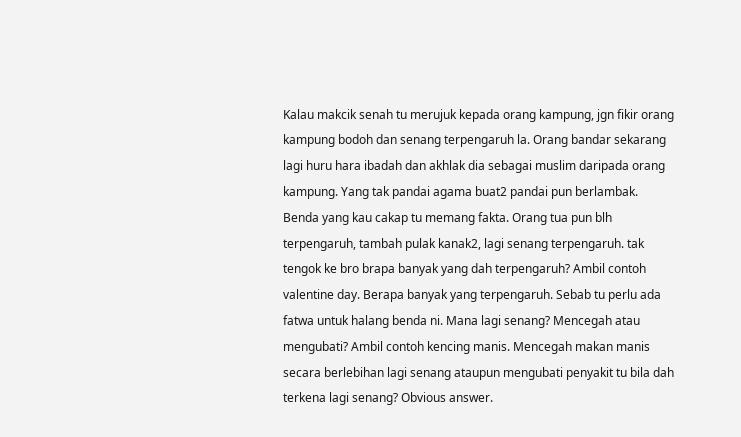Kalau makcik senah tu merujuk kepada orang kampung, jgn fikir orang kampung bodoh dan senang terpengaruh la. Orang bandar sekarang lagi huru hara ibadah dan akhlak dia sebagai muslim daripada orang kampung. Yang tak pandai agama buat2 pandai pun berlambak. Benda yang kau cakap tu memang fakta. Orang tua pun blh terpengaruh, tambah pulak kanak2, lagi senang terpengaruh. tak tengok ke bro brapa banyak yang dah terpengaruh? Ambil contoh valentine day. Berapa banyak yang terpengaruh. Sebab tu perlu ada fatwa untuk halang benda ni. Mana lagi senang? Mencegah atau mengubati? Ambil contoh kencing manis. Mencegah makan manis secara berlebihan lagi senang ataupun mengubati penyakit tu bila dah terkena lagi senang? Obvious answer.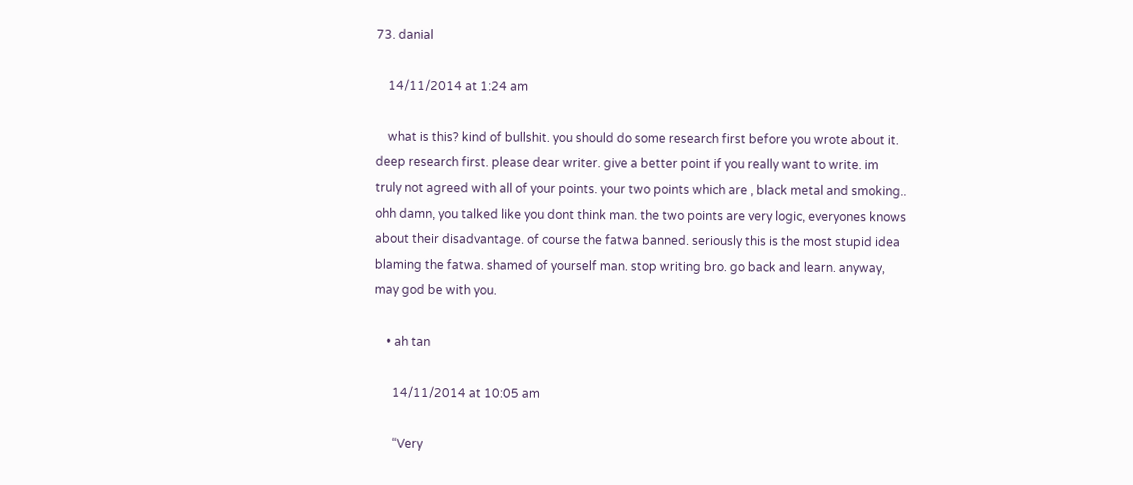73. danial

    14/11/2014 at 1:24 am

    what is this? kind of bullshit. you should do some research first before you wrote about it. deep research first. please dear writer. give a better point if you really want to write. im truly not agreed with all of your points. your two points which are , black metal and smoking.. ohh damn, you talked like you dont think man. the two points are very logic, everyones knows about their disadvantage. of course the fatwa banned. seriously this is the most stupid idea blaming the fatwa. shamed of yourself man. stop writing bro. go back and learn. anyway, may god be with you.

    • ah tan

      14/11/2014 at 10:05 am

      “Very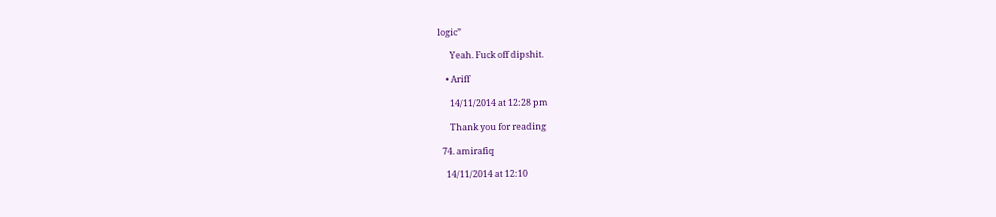logic”

      Yeah. Fuck off dipshit.

    • Ariff

      14/11/2014 at 12:28 pm

      Thank you for reading

  74. amirafiq

    14/11/2014 at 12:10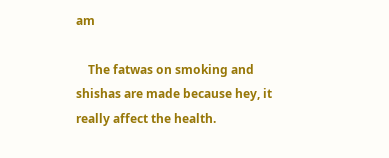am

    The fatwas on smoking and shishas are made because hey, it really affect the health.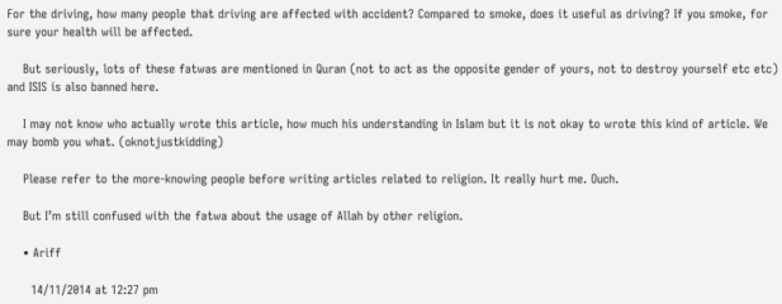For the driving, how many people that driving are affected with accident? Compared to smoke, does it useful as driving? If you smoke, for sure your health will be affected.

    But seriously, lots of these fatwas are mentioned in Quran (not to act as the opposite gender of yours, not to destroy yourself etc etc) and ISIS is also banned here.

    I may not know who actually wrote this article, how much his understanding in Islam but it is not okay to wrote this kind of article. We may bomb you what. (oknotjustkidding)

    Please refer to the more-knowing people before writing articles related to religion. It really hurt me. Ouch.

    But I’m still confused with the fatwa about the usage of Allah by other religion.

    • Ariff

      14/11/2014 at 12:27 pm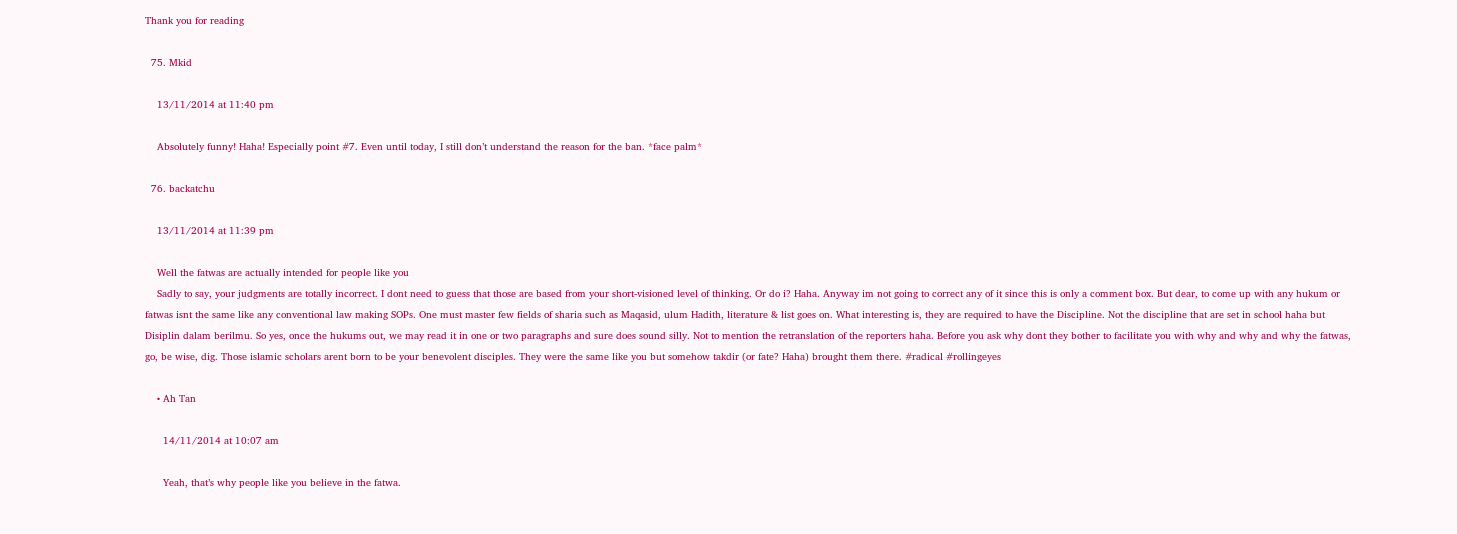Thank you for reading

  75. Mkid

    13/11/2014 at 11:40 pm

    Absolutely funny! Haha! Especially point #7. Even until today, I still don’t understand the reason for the ban. *face palm*

  76. backatchu

    13/11/2014 at 11:39 pm

    Well the fatwas are actually intended for people like you
    Sadly to say, your judgments are totally incorrect. I dont need to guess that those are based from your short-visioned level of thinking. Or do i? Haha. Anyway im not going to correct any of it since this is only a comment box. But dear, to come up with any hukum or fatwas isnt the same like any conventional law making SOPs. One must master few fields of sharia such as Maqasid, ulum Hadith, literature & list goes on. What interesting is, they are required to have the Discipline. Not the discipline that are set in school haha but Disiplin dalam berilmu. So yes, once the hukums out, we may read it in one or two paragraphs and sure does sound silly. Not to mention the retranslation of the reporters haha. Before you ask why dont they bother to facilitate you with why and why and why the fatwas, go, be wise, dig. Those islamic scholars arent born to be your benevolent disciples. They were the same like you but somehow takdir (or fate? Haha) brought them there. #radical #rollingeyes

    • Ah Tan

      14/11/2014 at 10:07 am

      Yeah, that’s why people like you believe in the fatwa.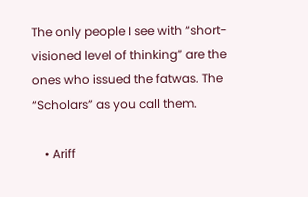The only people I see with “short-visioned level of thinking” are the ones who issued the fatwas. The “Scholars” as you call them.

    • Ariff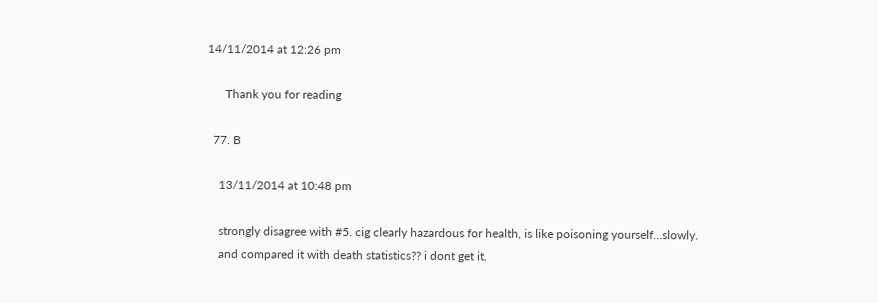14/11/2014 at 12:26 pm

      Thank you for reading

  77. B

    13/11/2014 at 10:48 pm

    strongly disagree with #5. cig clearly hazardous for health, is like poisoning yourself…slowly.
    and compared it with death statistics?? i dont get it.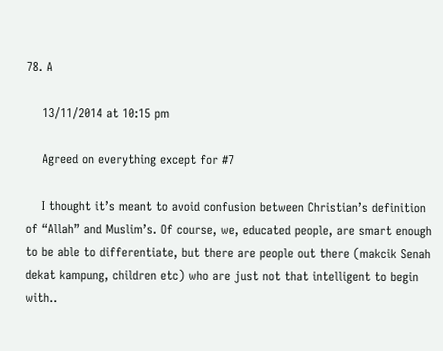78. A

    13/11/2014 at 10:15 pm

    Agreed on everything except for #7

    I thought it’s meant to avoid confusion between Christian’s definition of “Allah” and Muslim’s. Of course, we, educated people, are smart enough to be able to differentiate, but there are people out there (makcik Senah dekat kampung, children etc) who are just not that intelligent to begin with..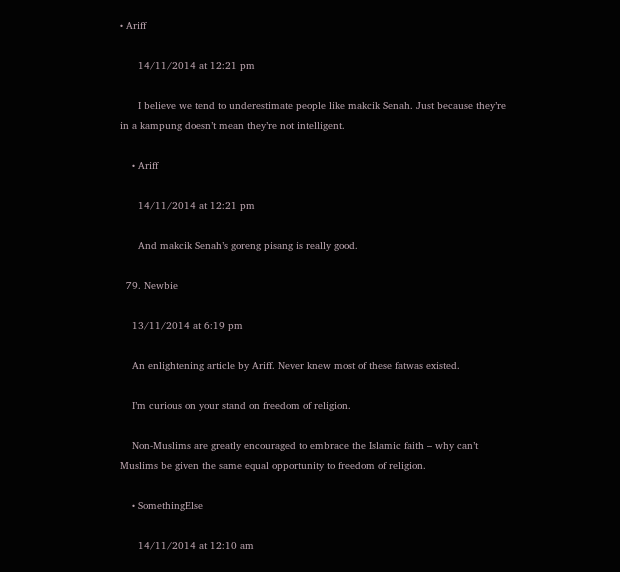• Ariff

      14/11/2014 at 12:21 pm

      I believe we tend to underestimate people like makcik Senah. Just because they’re in a kampung doesn’t mean they’re not intelligent.

    • Ariff

      14/11/2014 at 12:21 pm

      And makcik Senah’s goreng pisang is really good.

  79. Newbie

    13/11/2014 at 6:19 pm

    An enlightening article by Ariff. Never knew most of these fatwas existed.

    I’m curious on your stand on freedom of religion.

    Non-Muslims are greatly encouraged to embrace the Islamic faith – why can’t Muslims be given the same equal opportunity to freedom of religion.

    • SomethingElse

      14/11/2014 at 12:10 am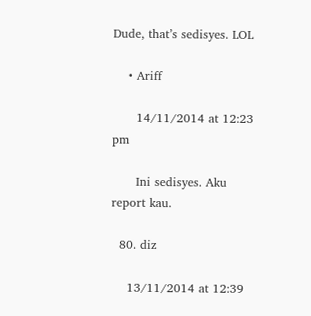Dude, that’s sedisyes. LOL

    • Ariff

      14/11/2014 at 12:23 pm

      Ini sedisyes. Aku report kau.

  80. diz

    13/11/2014 at 12:39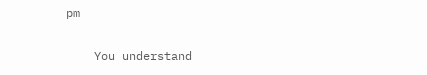pm

    You understand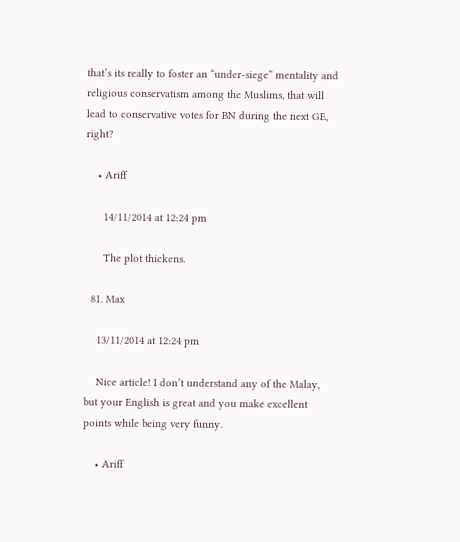that’s its really to foster an “under-siege” mentality and religious conservatism among the Muslims, that will lead to conservative votes for BN during the next GE, right?

    • Ariff

      14/11/2014 at 12:24 pm

      The plot thickens.

  81. Max

    13/11/2014 at 12:24 pm

    Nice article! I don’t understand any of the Malay, but your English is great and you make excellent points while being very funny.

    • Ariff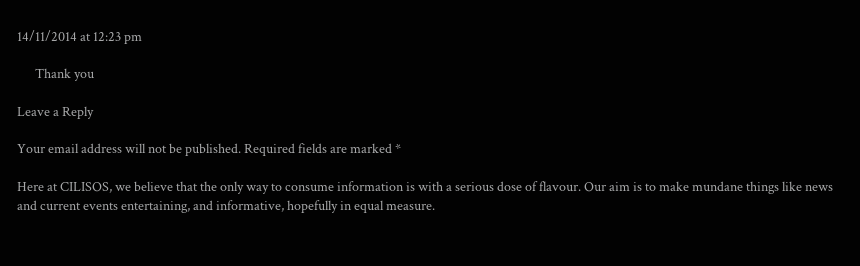14/11/2014 at 12:23 pm

      Thank you

Leave a Reply

Your email address will not be published. Required fields are marked *

Here at CILISOS, we believe that the only way to consume information is with a serious dose of flavour. Our aim is to make mundane things like news and current events entertaining, and informative, hopefully in equal measure.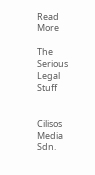Read More

The Serious Legal Stuff


Cilisos Media Sdn.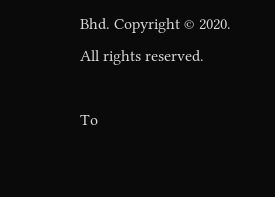Bhd. Copyright © 2020. All rights reserved.

To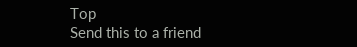Top
Send this to a friend